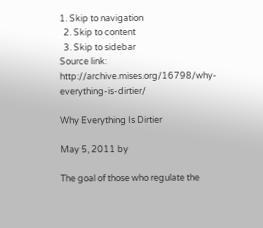1. Skip to navigation
  2. Skip to content
  3. Skip to sidebar
Source link: http://archive.mises.org/16798/why-everything-is-dirtier/

Why Everything Is Dirtier

May 5, 2011 by

The goal of those who regulate the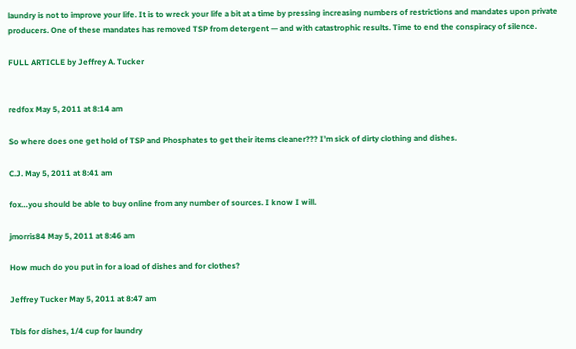laundry is not to improve your life. It is to wreck your life a bit at a time by pressing increasing numbers of restrictions and mandates upon private producers. One of these mandates has removed TSP from detergent — and with catastrophic results. Time to end the conspiracy of silence.

FULL ARTICLE by Jeffrey A. Tucker


redfox May 5, 2011 at 8:14 am

So where does one get hold of TSP and Phosphates to get their items cleaner??? I’m sick of dirty clothing and dishes.

C.J. May 5, 2011 at 8:41 am

fox…you should be able to buy online from any number of sources. I know I will.

jmorris84 May 5, 2011 at 8:46 am

How much do you put in for a load of dishes and for clothes?

Jeffrey Tucker May 5, 2011 at 8:47 am

Tbls for dishes, 1/4 cup for laundry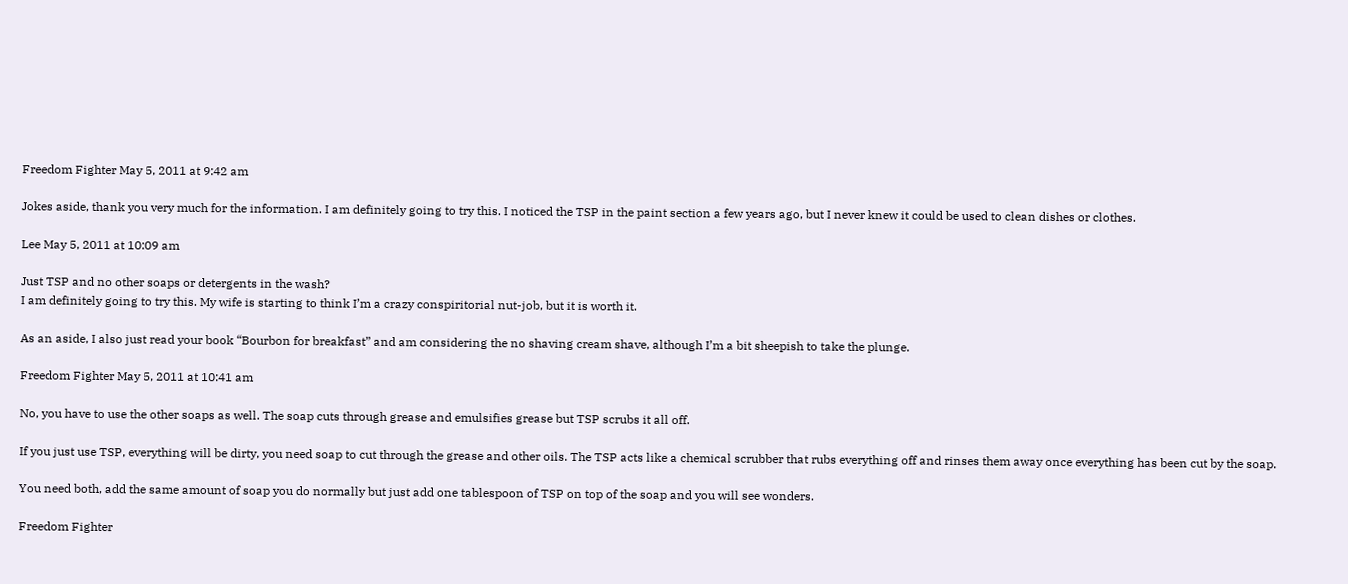Freedom Fighter May 5, 2011 at 9:42 am

Jokes aside, thank you very much for the information. I am definitely going to try this. I noticed the TSP in the paint section a few years ago, but I never knew it could be used to clean dishes or clothes.

Lee May 5, 2011 at 10:09 am

Just TSP and no other soaps or detergents in the wash?
I am definitely going to try this. My wife is starting to think I’m a crazy conspiritorial nut-job, but it is worth it.

As an aside, I also just read your book “Bourbon for breakfast” and am considering the no shaving cream shave, although I’m a bit sheepish to take the plunge.

Freedom Fighter May 5, 2011 at 10:41 am

No, you have to use the other soaps as well. The soap cuts through grease and emulsifies grease but TSP scrubs it all off.

If you just use TSP, everything will be dirty, you need soap to cut through the grease and other oils. The TSP acts like a chemical scrubber that rubs everything off and rinses them away once everything has been cut by the soap.

You need both, add the same amount of soap you do normally but just add one tablespoon of TSP on top of the soap and you will see wonders.

Freedom Fighter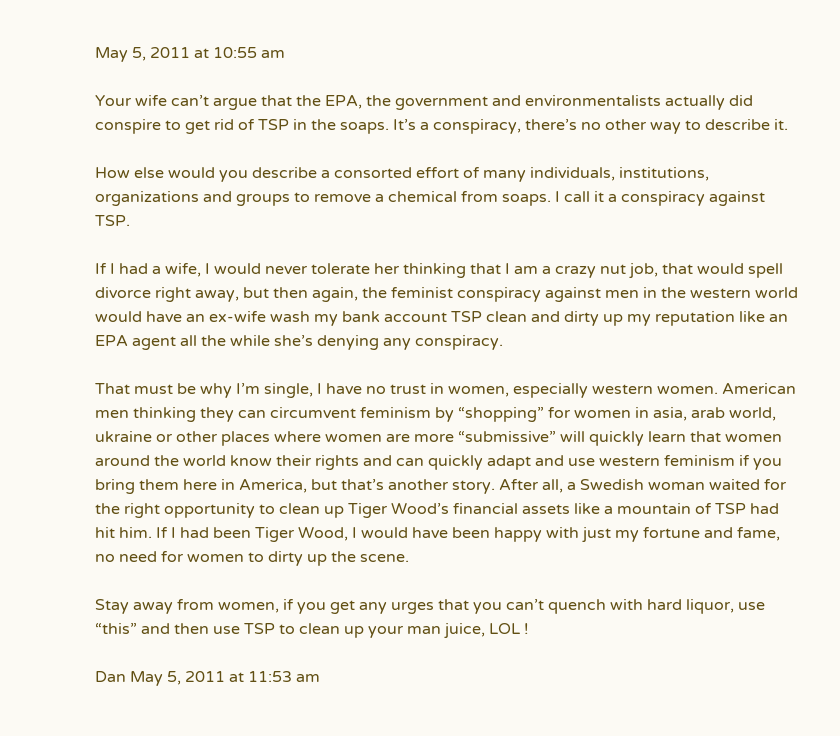May 5, 2011 at 10:55 am

Your wife can’t argue that the EPA, the government and environmentalists actually did conspire to get rid of TSP in the soaps. It’s a conspiracy, there’s no other way to describe it.

How else would you describe a consorted effort of many individuals, institutions, organizations and groups to remove a chemical from soaps. I call it a conspiracy against TSP.

If I had a wife, I would never tolerate her thinking that I am a crazy nut job, that would spell divorce right away, but then again, the feminist conspiracy against men in the western world would have an ex-wife wash my bank account TSP clean and dirty up my reputation like an EPA agent all the while she’s denying any conspiracy.

That must be why I’m single, I have no trust in women, especially western women. American men thinking they can circumvent feminism by “shopping” for women in asia, arab world, ukraine or other places where women are more “submissive” will quickly learn that women around the world know their rights and can quickly adapt and use western feminism if you bring them here in America, but that’s another story. After all, a Swedish woman waited for the right opportunity to clean up Tiger Wood’s financial assets like a mountain of TSP had hit him. If I had been Tiger Wood, I would have been happy with just my fortune and fame, no need for women to dirty up the scene.

Stay away from women, if you get any urges that you can’t quench with hard liquor, use “this” and then use TSP to clean up your man juice, LOL !

Dan May 5, 2011 at 11:53 am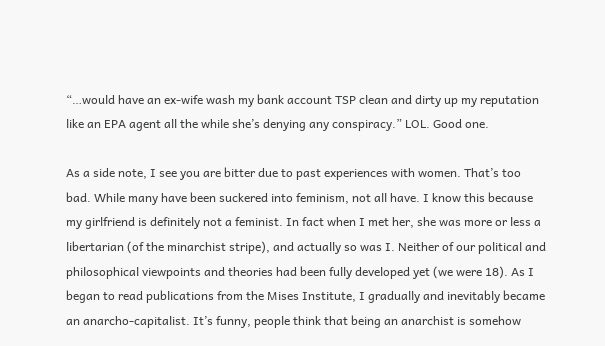“…would have an ex-wife wash my bank account TSP clean and dirty up my reputation like an EPA agent all the while she’s denying any conspiracy.” LOL. Good one.

As a side note, I see you are bitter due to past experiences with women. That’s too bad. While many have been suckered into feminism, not all have. I know this because my girlfriend is definitely not a feminist. In fact when I met her, she was more or less a libertarian (of the minarchist stripe), and actually so was I. Neither of our political and philosophical viewpoints and theories had been fully developed yet (we were 18). As I began to read publications from the Mises Institute, I gradually and inevitably became an anarcho-capitalist. It’s funny, people think that being an anarchist is somehow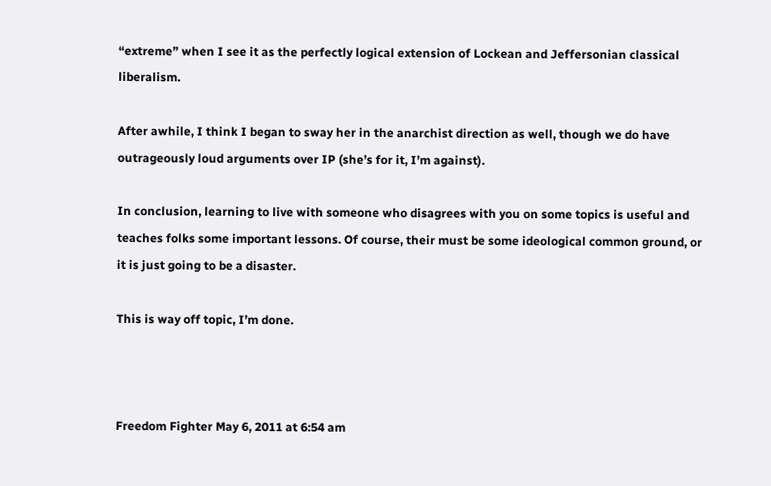“extreme” when I see it as the perfectly logical extension of Lockean and Jeffersonian classical liberalism.

After awhile, I think I began to sway her in the anarchist direction as well, though we do have outrageously loud arguments over IP (she’s for it, I’m against).

In conclusion, learning to live with someone who disagrees with you on some topics is useful and teaches folks some important lessons. Of course, their must be some ideological common ground, or it is just going to be a disaster.

This is way off topic, I’m done.



Freedom Fighter May 6, 2011 at 6:54 am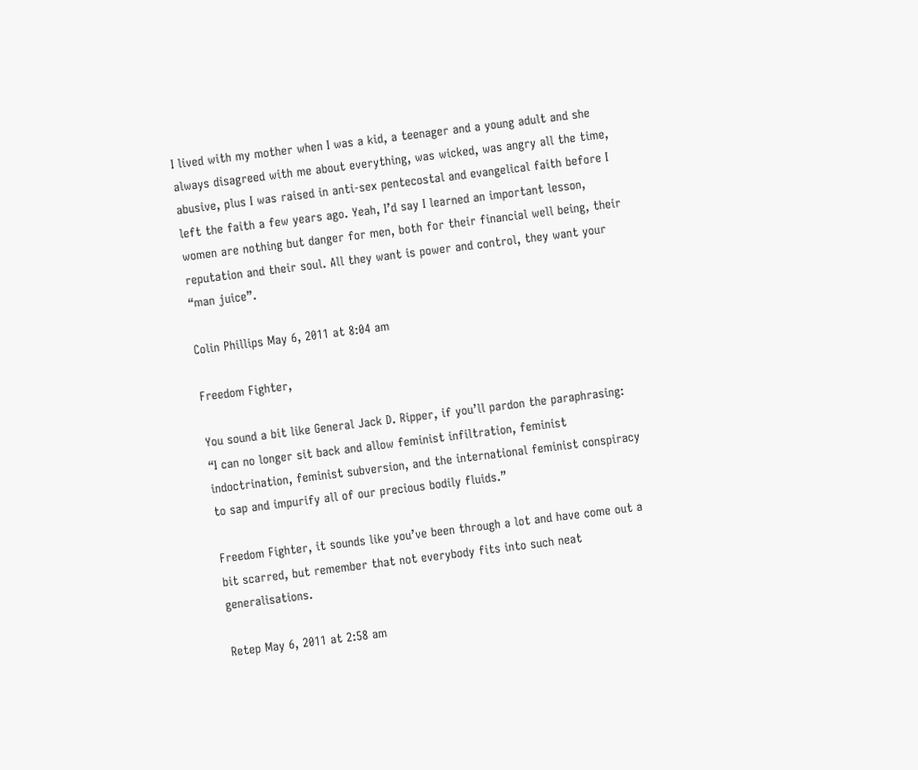I lived with my mother when I was a kid, a teenager and a young adult and she always disagreed with me about everything, was wicked, was angry all the time, abusive, plus I was raised in anti-sex pentecostal and evangelical faith before I left the faith a few years ago. Yeah, I’d say I learned an important lesson, women are nothing but danger for men, both for their financial well being, their reputation and their soul. All they want is power and control, they want your “man juice”.

Colin Phillips May 6, 2011 at 8:04 am

Freedom Fighter,

You sound a bit like General Jack D. Ripper, if you’ll pardon the paraphrasing:
“I can no longer sit back and allow feminist infiltration, feminist indoctrination, feminist subversion, and the international feminist conspiracy to sap and impurify all of our precious bodily fluids.”

Freedom Fighter, it sounds like you’ve been through a lot and have come out a bit scarred, but remember that not everybody fits into such neat generalisations.

Retep May 6, 2011 at 2:58 am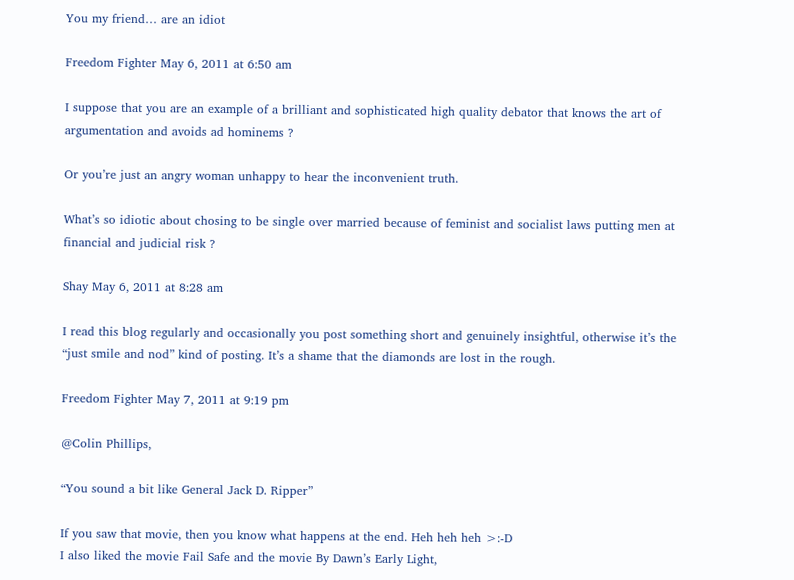You my friend… are an idiot

Freedom Fighter May 6, 2011 at 6:50 am

I suppose that you are an example of a brilliant and sophisticated high quality debator that knows the art of argumentation and avoids ad hominems ?

Or you’re just an angry woman unhappy to hear the inconvenient truth.

What’s so idiotic about chosing to be single over married because of feminist and socialist laws putting men at financial and judicial risk ?

Shay May 6, 2011 at 8:28 am

I read this blog regularly and occasionally you post something short and genuinely insightful, otherwise it’s the “just smile and nod” kind of posting. It’s a shame that the diamonds are lost in the rough.

Freedom Fighter May 7, 2011 at 9:19 pm

@Colin Phillips,

“You sound a bit like General Jack D. Ripper”

If you saw that movie, then you know what happens at the end. Heh heh heh >:-D
I also liked the movie Fail Safe and the movie By Dawn’s Early Light,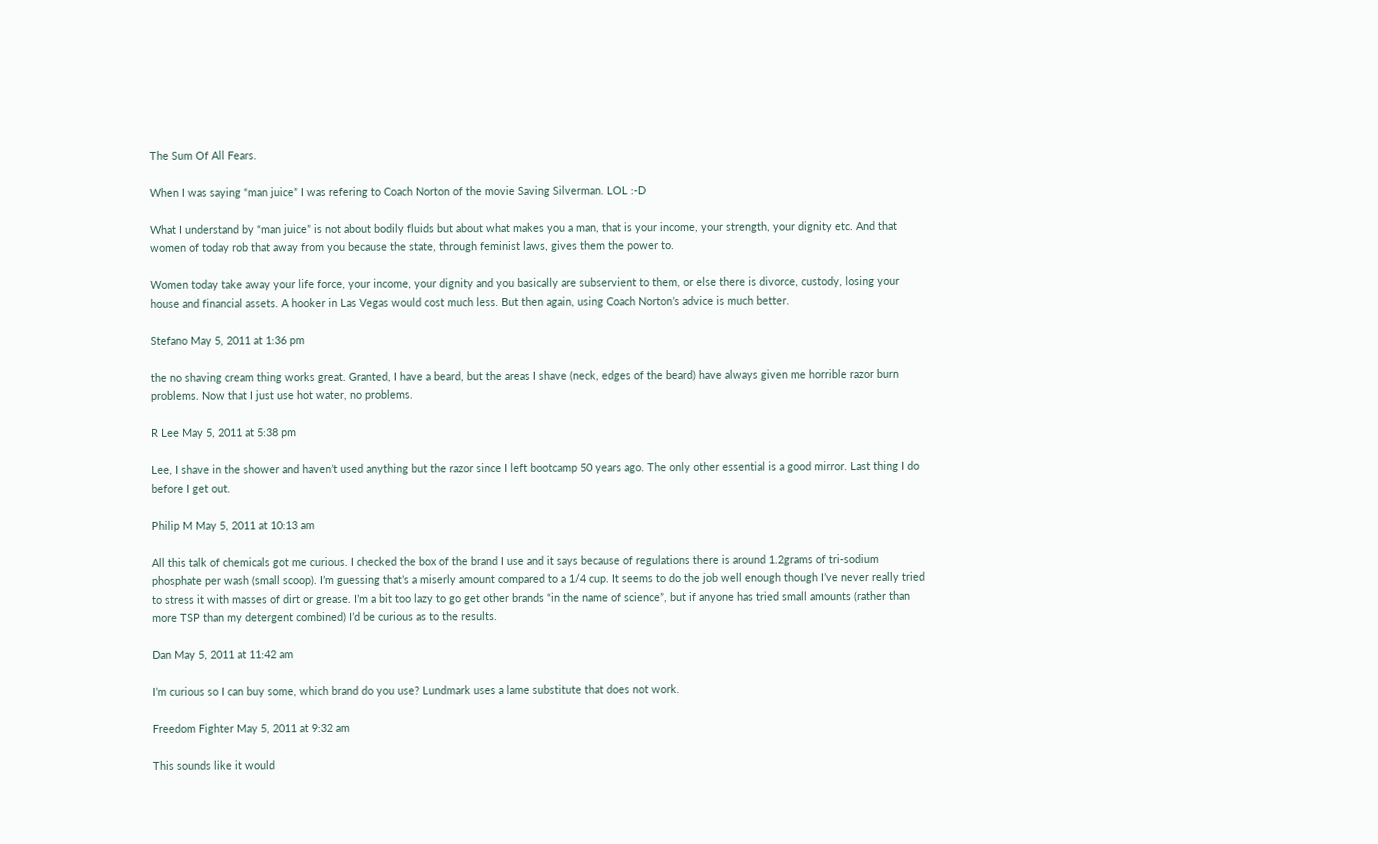The Sum Of All Fears.

When I was saying “man juice” I was refering to Coach Norton of the movie Saving Silverman. LOL :-D

What I understand by “man juice” is not about bodily fluids but about what makes you a man, that is your income, your strength, your dignity etc. And that women of today rob that away from you because the state, through feminist laws, gives them the power to.

Women today take away your life force, your income, your dignity and you basically are subservient to them, or else there is divorce, custody, losing your house and financial assets. A hooker in Las Vegas would cost much less. But then again, using Coach Norton’s advice is much better.

Stefano May 5, 2011 at 1:36 pm

the no shaving cream thing works great. Granted, I have a beard, but the areas I shave (neck, edges of the beard) have always given me horrible razor burn problems. Now that I just use hot water, no problems.

R Lee May 5, 2011 at 5:38 pm

Lee, I shave in the shower and haven’t used anything but the razor since I left bootcamp 50 years ago. The only other essential is a good mirror. Last thing I do before I get out.

Philip M May 5, 2011 at 10:13 am

All this talk of chemicals got me curious. I checked the box of the brand I use and it says because of regulations there is around 1.2grams of tri-sodium phosphate per wash (small scoop). I’m guessing that’s a miserly amount compared to a 1/4 cup. It seems to do the job well enough though I’ve never really tried to stress it with masses of dirt or grease. I’m a bit too lazy to go get other brands “in the name of science”, but if anyone has tried small amounts (rather than more TSP than my detergent combined) I’d be curious as to the results.

Dan May 5, 2011 at 11:42 am

I’m curious so I can buy some, which brand do you use? Lundmark uses a lame substitute that does not work.

Freedom Fighter May 5, 2011 at 9:32 am

This sounds like it would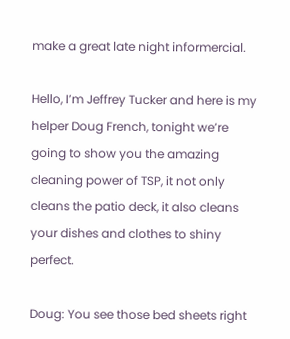make a great late night informercial.

Hello, I’m Jeffrey Tucker and here is my helper Doug French, tonight we’re going to show you the amazing cleaning power of TSP, it not only cleans the patio deck, it also cleans your dishes and clothes to shiny perfect.

Doug: You see those bed sheets right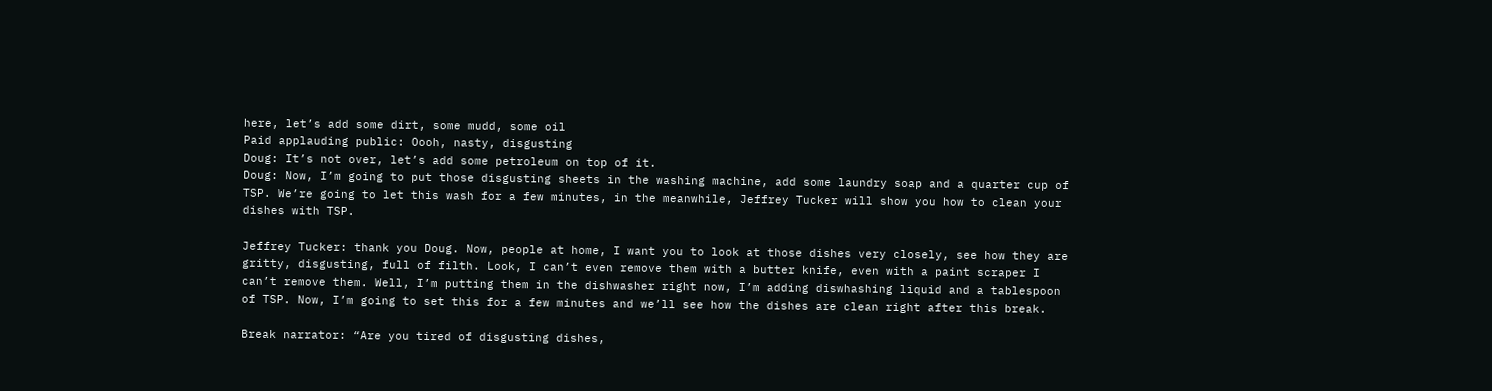here, let’s add some dirt, some mudd, some oil
Paid applauding public: Oooh, nasty, disgusting
Doug: It’s not over, let’s add some petroleum on top of it.
Doug: Now, I’m going to put those disgusting sheets in the washing machine, add some laundry soap and a quarter cup of TSP. We’re going to let this wash for a few minutes, in the meanwhile, Jeffrey Tucker will show you how to clean your dishes with TSP.

Jeffrey Tucker: thank you Doug. Now, people at home, I want you to look at those dishes very closely, see how they are gritty, disgusting, full of filth. Look, I can’t even remove them with a butter knife, even with a paint scraper I can’t remove them. Well, I’m putting them in the dishwasher right now, I’m adding diswhashing liquid and a tablespoon of TSP. Now, I’m going to set this for a few minutes and we’ll see how the dishes are clean right after this break.

Break narrator: “Are you tired of disgusting dishes,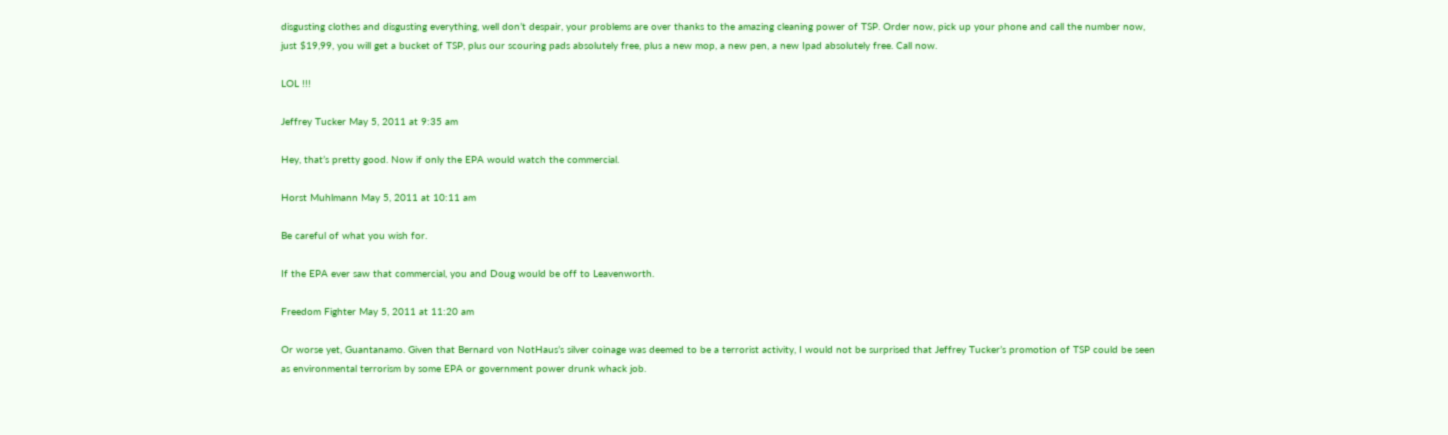disgusting clothes and disgusting everything, well don’t despair, your problems are over thanks to the amazing cleaning power of TSP. Order now, pick up your phone and call the number now, just $19,99, you will get a bucket of TSP, plus our scouring pads absolutely free, plus a new mop, a new pen, a new Ipad absolutely free. Call now.

LOL !!!

Jeffrey Tucker May 5, 2011 at 9:35 am

Hey, that’s pretty good. Now if only the EPA would watch the commercial.

Horst Muhlmann May 5, 2011 at 10:11 am

Be careful of what you wish for.

If the EPA ever saw that commercial, you and Doug would be off to Leavenworth.

Freedom Fighter May 5, 2011 at 11:20 am

Or worse yet, Guantanamo. Given that Bernard von NotHaus’s silver coinage was deemed to be a terrorist activity, I would not be surprised that Jeffrey Tucker’s promotion of TSP could be seen as environmental terrorism by some EPA or government power drunk whack job.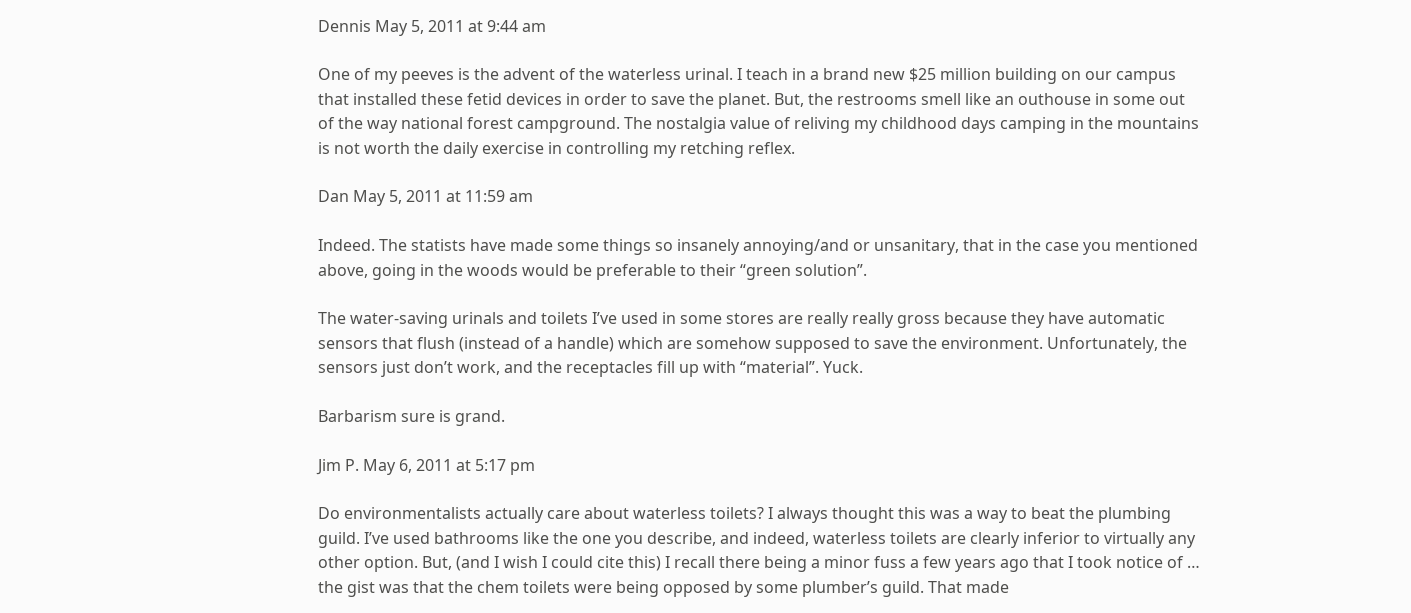Dennis May 5, 2011 at 9:44 am

One of my peeves is the advent of the waterless urinal. I teach in a brand new $25 million building on our campus that installed these fetid devices in order to save the planet. But, the restrooms smell like an outhouse in some out of the way national forest campground. The nostalgia value of reliving my childhood days camping in the mountains is not worth the daily exercise in controlling my retching reflex.

Dan May 5, 2011 at 11:59 am

Indeed. The statists have made some things so insanely annoying/and or unsanitary, that in the case you mentioned above, going in the woods would be preferable to their “green solution”.

The water-saving urinals and toilets I’ve used in some stores are really really gross because they have automatic sensors that flush (instead of a handle) which are somehow supposed to save the environment. Unfortunately, the sensors just don’t work, and the receptacles fill up with “material”. Yuck.

Barbarism sure is grand.

Jim P. May 6, 2011 at 5:17 pm

Do environmentalists actually care about waterless toilets? I always thought this was a way to beat the plumbing guild. I’ve used bathrooms like the one you describe, and indeed, waterless toilets are clearly inferior to virtually any other option. But, (and I wish I could cite this) I recall there being a minor fuss a few years ago that I took notice of … the gist was that the chem toilets were being opposed by some plumber’s guild. That made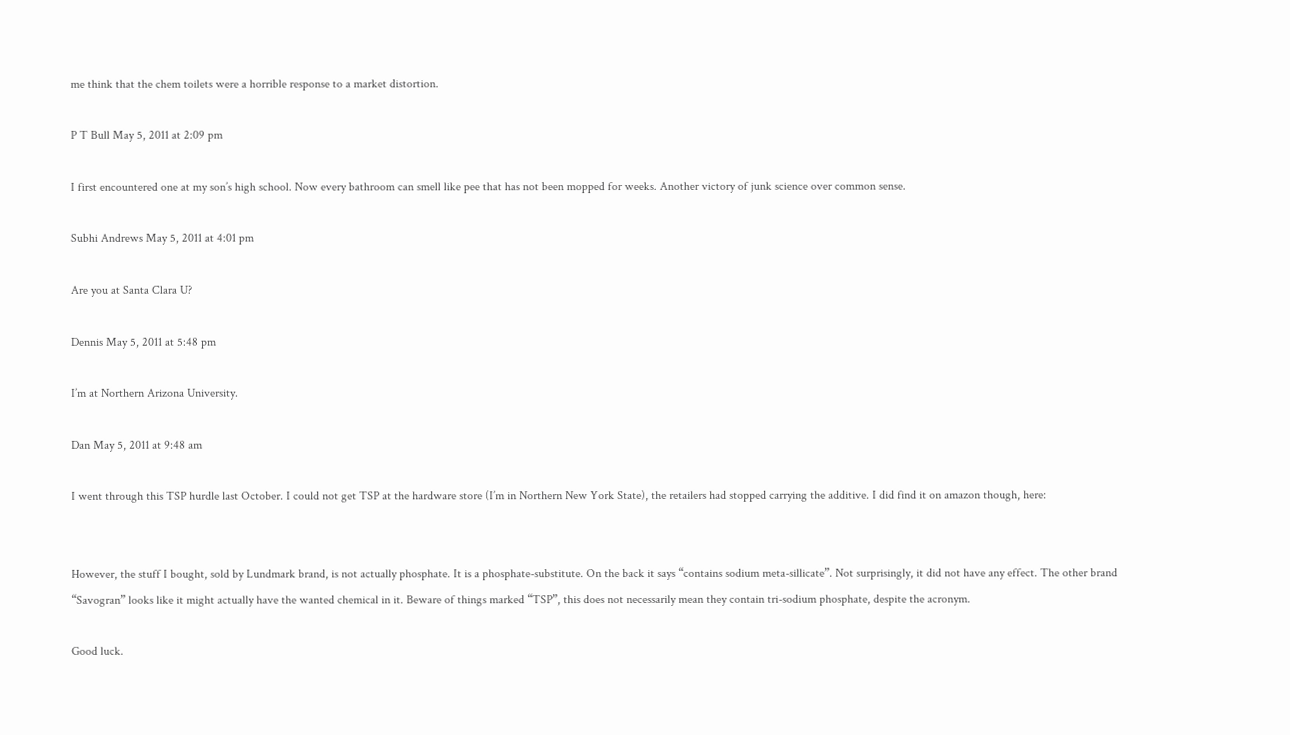me think that the chem toilets were a horrible response to a market distortion.

P T Bull May 5, 2011 at 2:09 pm

I first encountered one at my son’s high school. Now every bathroom can smell like pee that has not been mopped for weeks. Another victory of junk science over common sense.

Subhi Andrews May 5, 2011 at 4:01 pm

Are you at Santa Clara U?

Dennis May 5, 2011 at 5:48 pm

I’m at Northern Arizona University.

Dan May 5, 2011 at 9:48 am

I went through this TSP hurdle last October. I could not get TSP at the hardware store (I’m in Northern New York State), the retailers had stopped carrying the additive. I did find it on amazon though, here:


However, the stuff I bought, sold by Lundmark brand, is not actually phosphate. It is a phosphate-substitute. On the back it says “contains sodium meta-sillicate”. Not surprisingly, it did not have any effect. The other brand “Savogran” looks like it might actually have the wanted chemical in it. Beware of things marked “TSP”, this does not necessarily mean they contain tri-sodium phosphate, despite the acronym.

Good luck.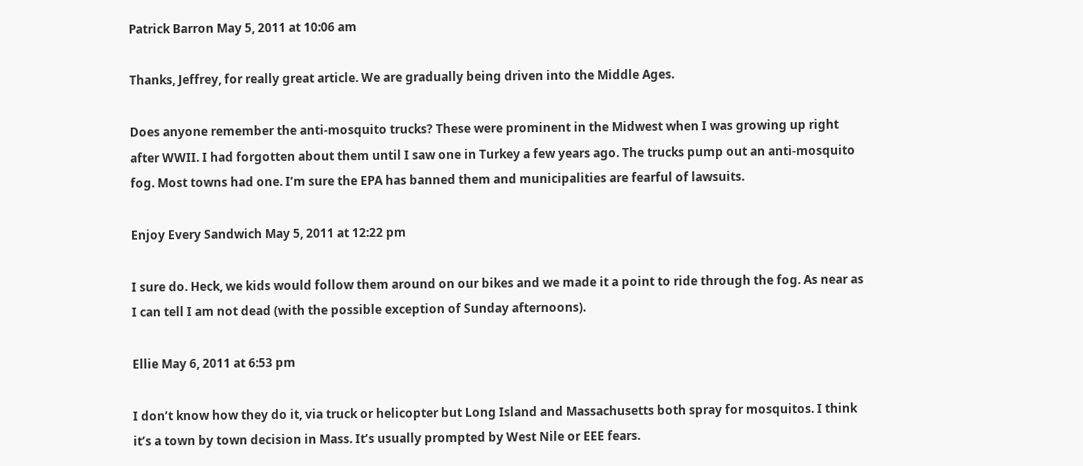Patrick Barron May 5, 2011 at 10:06 am

Thanks, Jeffrey, for really great article. We are gradually being driven into the Middle Ages.

Does anyone remember the anti-mosquito trucks? These were prominent in the Midwest when I was growing up right after WWII. I had forgotten about them until I saw one in Turkey a few years ago. The trucks pump out an anti-mosquito fog. Most towns had one. I’m sure the EPA has banned them and municipalities are fearful of lawsuits.

Enjoy Every Sandwich May 5, 2011 at 12:22 pm

I sure do. Heck, we kids would follow them around on our bikes and we made it a point to ride through the fog. As near as I can tell I am not dead (with the possible exception of Sunday afternoons).

Ellie May 6, 2011 at 6:53 pm

I don’t know how they do it, via truck or helicopter but Long Island and Massachusetts both spray for mosquitos. I think it’s a town by town decision in Mass. It’s usually prompted by West Nile or EEE fears.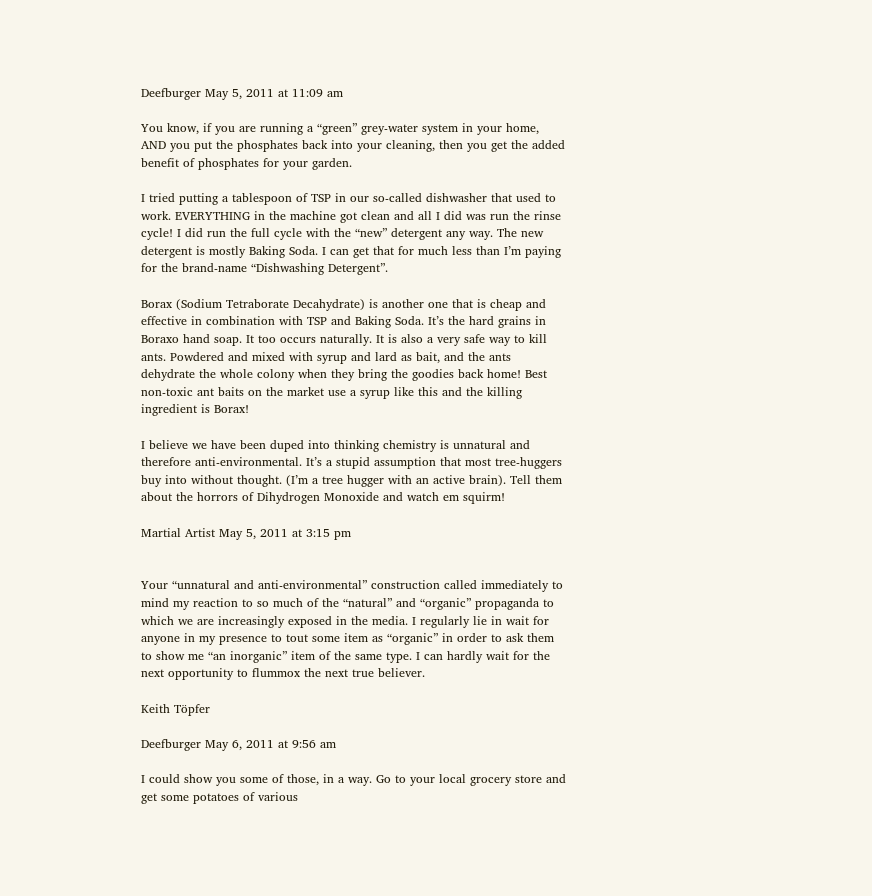Deefburger May 5, 2011 at 11:09 am

You know, if you are running a “green” grey-water system in your home, AND you put the phosphates back into your cleaning, then you get the added benefit of phosphates for your garden.

I tried putting a tablespoon of TSP in our so-called dishwasher that used to work. EVERYTHING in the machine got clean and all I did was run the rinse cycle! I did run the full cycle with the “new” detergent any way. The new detergent is mostly Baking Soda. I can get that for much less than I’m paying for the brand-name “Dishwashing Detergent”.

Borax (Sodium Tetraborate Decahydrate) is another one that is cheap and effective in combination with TSP and Baking Soda. It’s the hard grains in Boraxo hand soap. It too occurs naturally. It is also a very safe way to kill ants. Powdered and mixed with syrup and lard as bait, and the ants dehydrate the whole colony when they bring the goodies back home! Best non-toxic ant baits on the market use a syrup like this and the killing ingredient is Borax!

I believe we have been duped into thinking chemistry is unnatural and therefore anti-environmental. It’s a stupid assumption that most tree-huggers buy into without thought. (I’m a tree hugger with an active brain). Tell them about the horrors of Dihydrogen Monoxide and watch em squirm!

Martial Artist May 5, 2011 at 3:15 pm


Your “unnatural and anti-environmental” construction called immediately to mind my reaction to so much of the “natural” and “organic” propaganda to which we are increasingly exposed in the media. I regularly lie in wait for anyone in my presence to tout some item as “organic” in order to ask them to show me “an inorganic” item of the same type. I can hardly wait for the next opportunity to flummox the next true believer.

Keith Töpfer

Deefburger May 6, 2011 at 9:56 am

I could show you some of those, in a way. Go to your local grocery store and get some potatoes of various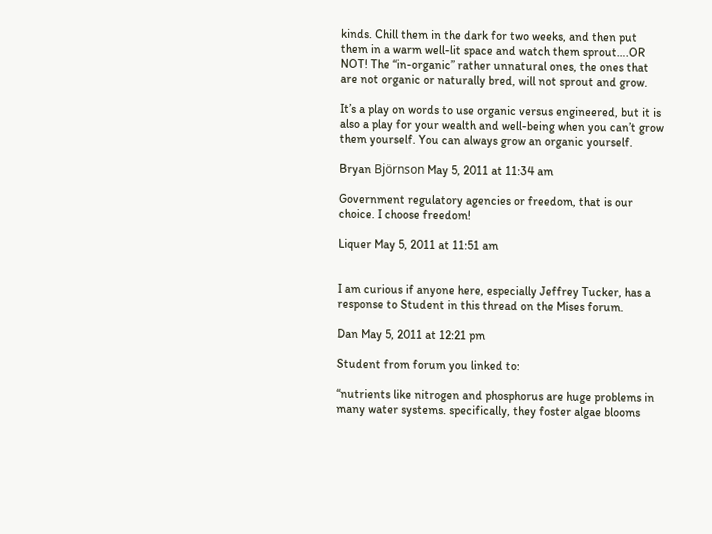kinds. Chill them in the dark for two weeks, and then put them in a warm well-lit space and watch them sprout….OR NOT! The “in-organic” rather unnatural ones, the ones that are not organic or naturally bred, will not sprout and grow.

It’s a play on words to use organic versus engineered, but it is also a play for your wealth and well-being when you can’t grow them yourself. You can always grow an organic yourself.

Bryan Björnson May 5, 2011 at 11:34 am

Government regulatory agencies or freedom, that is our choice. I choose freedom!

Liquer May 5, 2011 at 11:51 am


I am curious if anyone here, especially Jeffrey Tucker, has a response to Student in this thread on the Mises forum.

Dan May 5, 2011 at 12:21 pm

Student from forum you linked to:

“nutrients like nitrogen and phosphorus are huge problems in many water systems. specifically, they foster algae blooms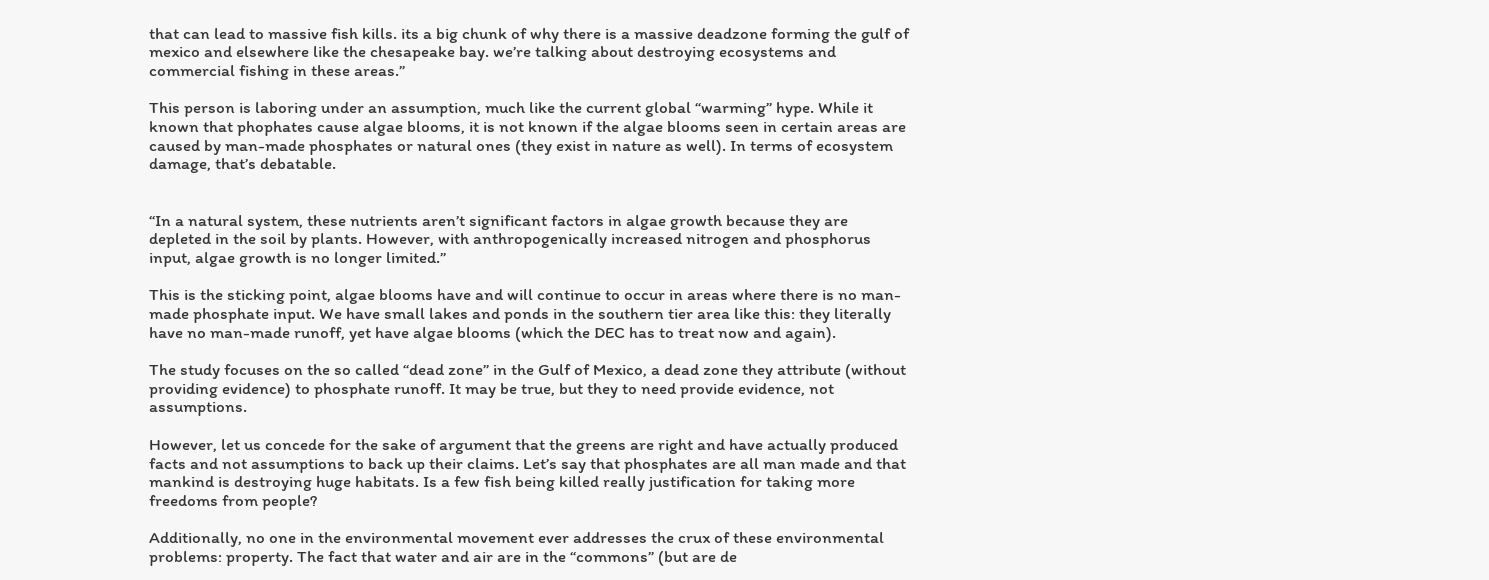that can lead to massive fish kills. its a big chunk of why there is a massive deadzone forming the gulf of mexico and elsewhere like the chesapeake bay. we’re talking about destroying ecosystems and commercial fishing in these areas.”

This person is laboring under an assumption, much like the current global “warming” hype. While it known that phophates cause algae blooms, it is not known if the algae blooms seen in certain areas are caused by man-made phosphates or natural ones (they exist in nature as well). In terms of ecosystem damage, that’s debatable.


“In a natural system, these nutrients aren’t significant factors in algae growth because they are depleted in the soil by plants. However, with anthropogenically increased nitrogen and phosphorus input, algae growth is no longer limited.”

This is the sticking point, algae blooms have and will continue to occur in areas where there is no man-made phosphate input. We have small lakes and ponds in the southern tier area like this: they literally have no man-made runoff, yet have algae blooms (which the DEC has to treat now and again).

The study focuses on the so called “dead zone” in the Gulf of Mexico, a dead zone they attribute (without providing evidence) to phosphate runoff. It may be true, but they to need provide evidence, not assumptions.

However, let us concede for the sake of argument that the greens are right and have actually produced facts and not assumptions to back up their claims. Let’s say that phosphates are all man made and that mankind is destroying huge habitats. Is a few fish being killed really justification for taking more freedoms from people?

Additionally, no one in the environmental movement ever addresses the crux of these environmental problems: property. The fact that water and air are in the “commons” (but are de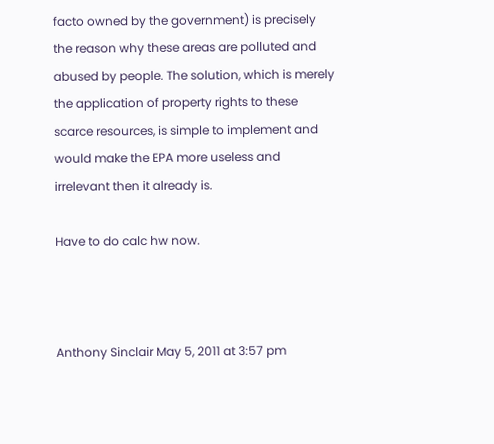facto owned by the government) is precisely the reason why these areas are polluted and abused by people. The solution, which is merely the application of property rights to these scarce resources, is simple to implement and would make the EPA more useless and irrelevant then it already is.

Have to do calc hw now.



Anthony Sinclair May 5, 2011 at 3:57 pm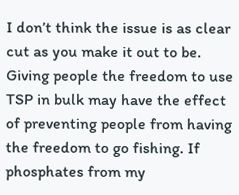I don’t think the issue is as clear cut as you make it out to be. Giving people the freedom to use TSP in bulk may have the effect of preventing people from having the freedom to go fishing. If phosphates from my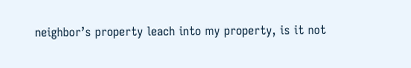neighbor’s property leach into my property, is it not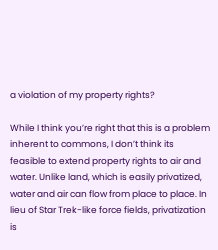a violation of my property rights?

While I think you’re right that this is a problem inherent to commons, I don’t think its feasible to extend property rights to air and water. Unlike land, which is easily privatized, water and air can flow from place to place. In lieu of Star Trek-like force fields, privatization is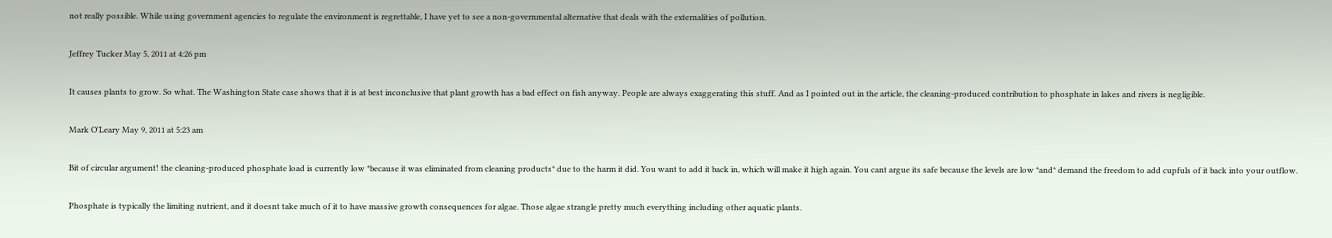not really possible. While using government agencies to regulate the environment is regrettable, I have yet to see a non-governmental alternative that deals with the externalities of pollution.

Jeffrey Tucker May 5, 2011 at 4:26 pm

It causes plants to grow. So what. The Washington State case shows that it is at best inconclusive that plant growth has a bad effect on fish anyway. People are always exaggerating this stuff. And as I pointed out in the article, the cleaning-produced contribution to phosphate in lakes and rivers is negligible.

Mark O'Leary May 9, 2011 at 5:23 am

Bit of circular argument! the cleaning-produced phosphate load is currently low *because it was eliminated from cleaning products* due to the harm it did. You want to add it back in, which will make it high again. You cant argue its safe because the levels are low *and* demand the freedom to add cupfuls of it back into your outflow.

Phosphate is typically the limiting nutrient, and it doesnt take much of it to have massive growth consequences for algae. Those algae strangle pretty much everything including other aquatic plants.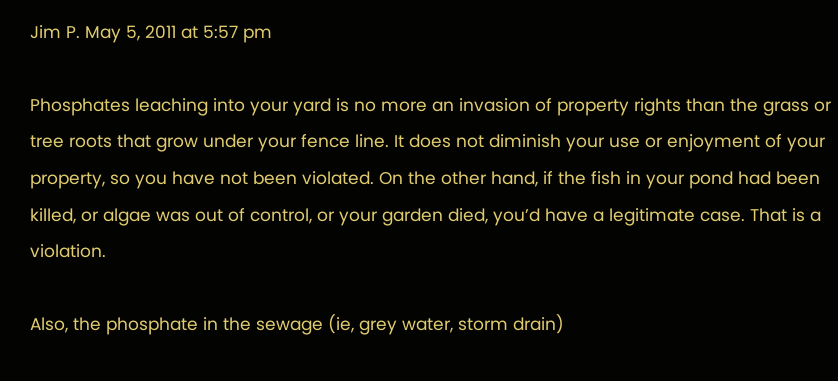Jim P. May 5, 2011 at 5:57 pm

Phosphates leaching into your yard is no more an invasion of property rights than the grass or tree roots that grow under your fence line. It does not diminish your use or enjoyment of your property, so you have not been violated. On the other hand, if the fish in your pond had been killed, or algae was out of control, or your garden died, you’d have a legitimate case. That is a violation.

Also, the phosphate in the sewage (ie, grey water, storm drain)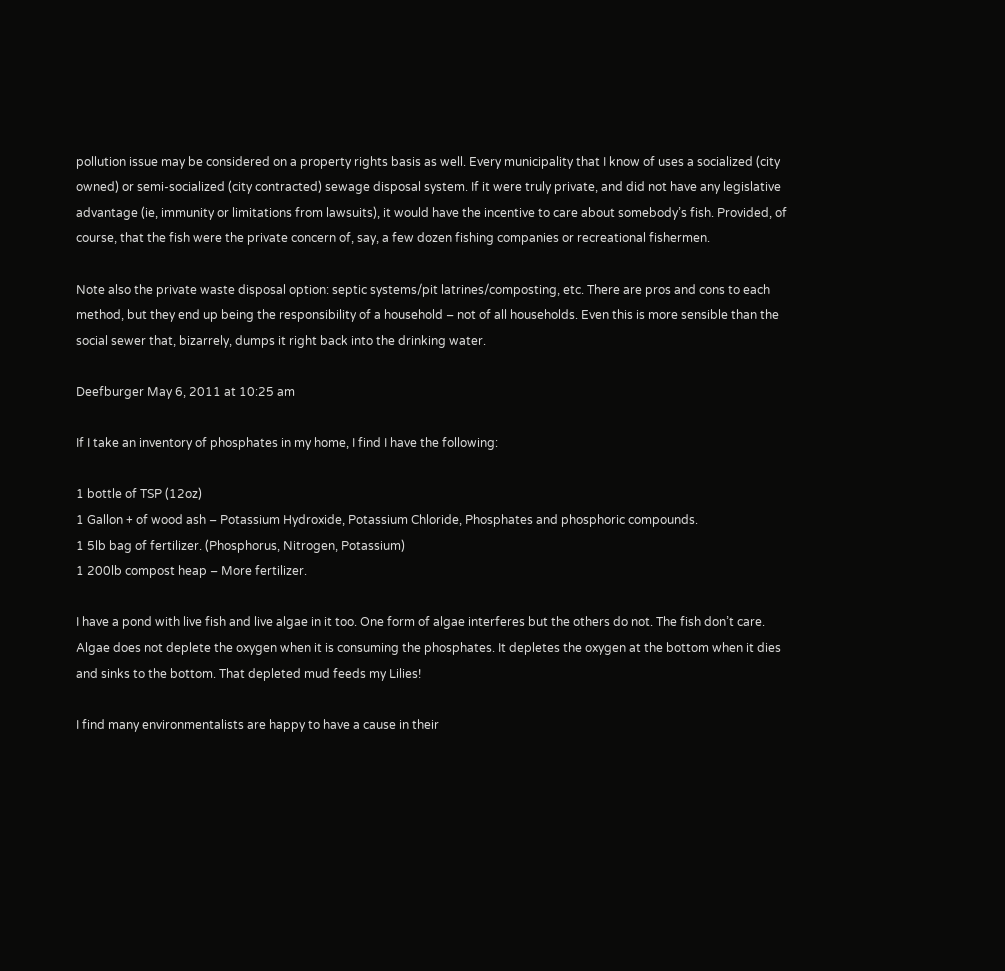pollution issue may be considered on a property rights basis as well. Every municipality that I know of uses a socialized (city owned) or semi-socialized (city contracted) sewage disposal system. If it were truly private, and did not have any legislative advantage (ie, immunity or limitations from lawsuits), it would have the incentive to care about somebody’s fish. Provided, of course, that the fish were the private concern of, say, a few dozen fishing companies or recreational fishermen.

Note also the private waste disposal option: septic systems/pit latrines/composting, etc. There are pros and cons to each method, but they end up being the responsibility of a household – not of all households. Even this is more sensible than the social sewer that, bizarrely, dumps it right back into the drinking water.

Deefburger May 6, 2011 at 10:25 am

If I take an inventory of phosphates in my home, I find I have the following:

1 bottle of TSP (12oz)
1 Gallon + of wood ash – Potassium Hydroxide, Potassium Chloride, Phosphates and phosphoric compounds.
1 5lb bag of fertilizer. (Phosphorus, Nitrogen, Potassium)
1 200lb compost heap – More fertilizer.

I have a pond with live fish and live algae in it too. One form of algae interferes but the others do not. The fish don’t care. Algae does not deplete the oxygen when it is consuming the phosphates. It depletes the oxygen at the bottom when it dies and sinks to the bottom. That depleted mud feeds my Lilies!

I find many environmentalists are happy to have a cause in their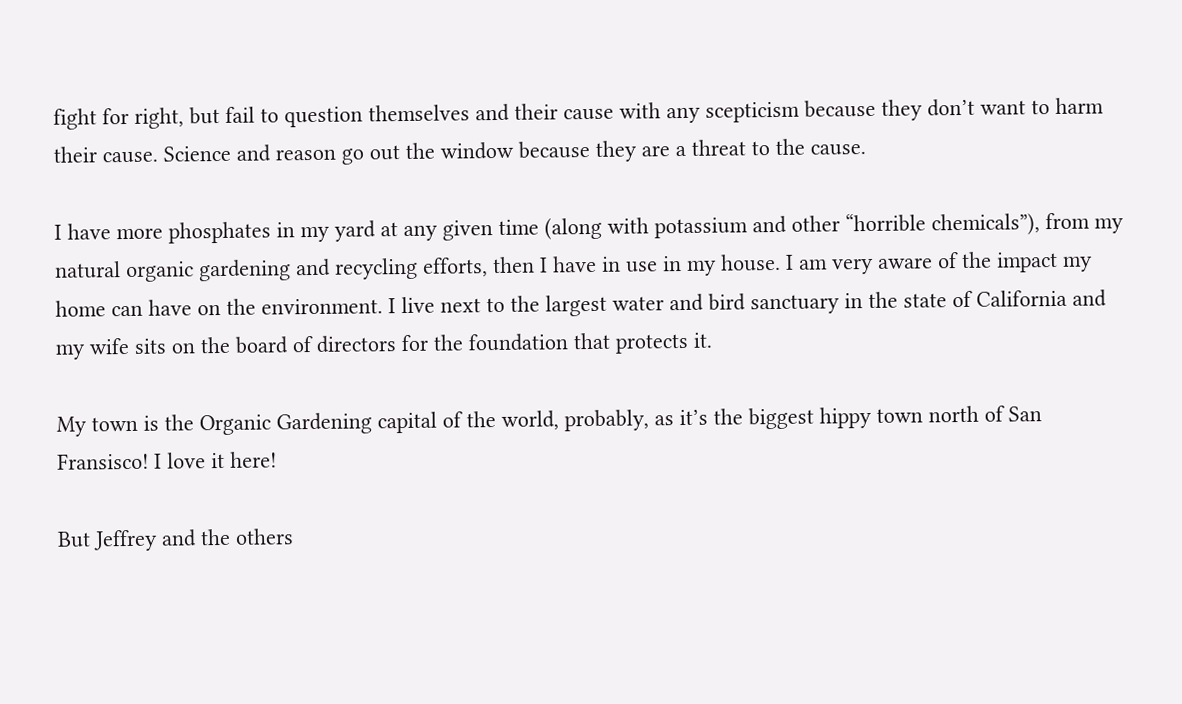fight for right, but fail to question themselves and their cause with any scepticism because they don’t want to harm their cause. Science and reason go out the window because they are a threat to the cause.

I have more phosphates in my yard at any given time (along with potassium and other “horrible chemicals”), from my natural organic gardening and recycling efforts, then I have in use in my house. I am very aware of the impact my home can have on the environment. I live next to the largest water and bird sanctuary in the state of California and my wife sits on the board of directors for the foundation that protects it.

My town is the Organic Gardening capital of the world, probably, as it’s the biggest hippy town north of San Fransisco! I love it here!

But Jeffrey and the others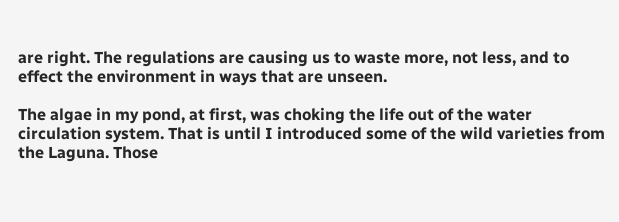are right. The regulations are causing us to waste more, not less, and to effect the environment in ways that are unseen.

The algae in my pond, at first, was choking the life out of the water circulation system. That is until I introduced some of the wild varieties from the Laguna. Those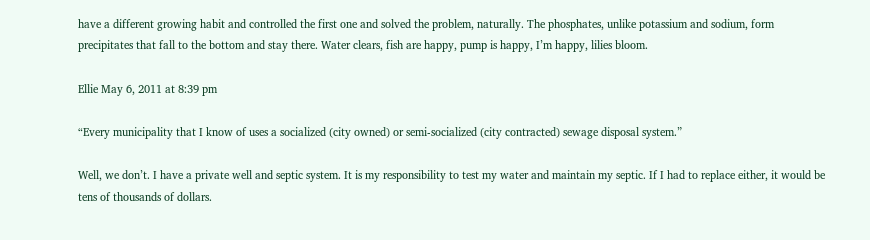have a different growing habit and controlled the first one and solved the problem, naturally. The phosphates, unlike potassium and sodium, form precipitates that fall to the bottom and stay there. Water clears, fish are happy, pump is happy, I’m happy, lilies bloom.

Ellie May 6, 2011 at 8:39 pm

“Every municipality that I know of uses a socialized (city owned) or semi-socialized (city contracted) sewage disposal system.”

Well, we don’t. I have a private well and septic system. It is my responsibility to test my water and maintain my septic. If I had to replace either, it would be tens of thousands of dollars.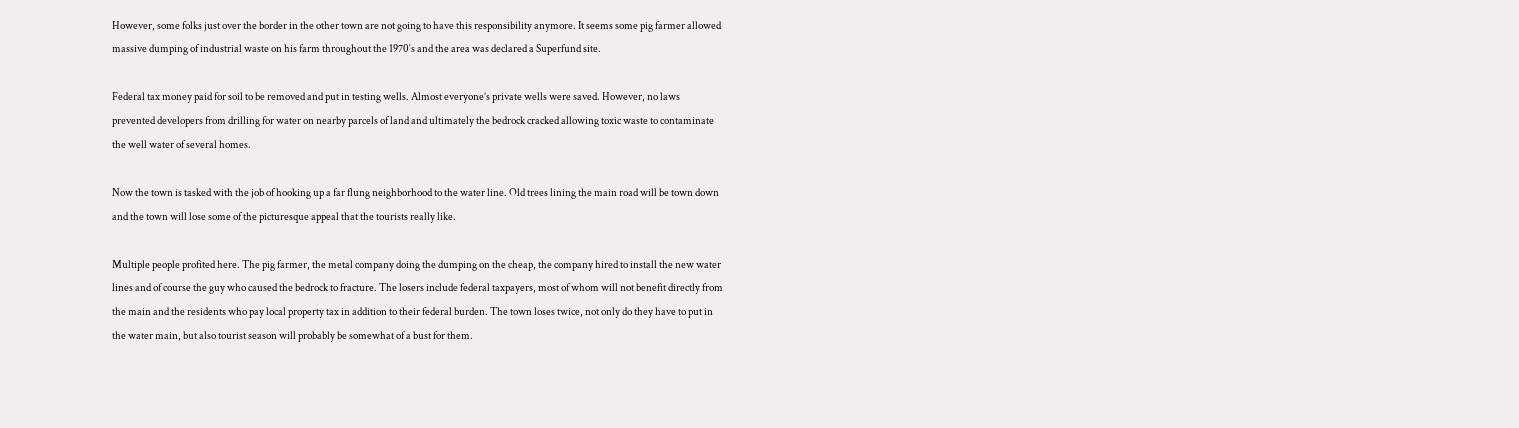However, some folks just over the border in the other town are not going to have this responsibility anymore. It seems some pig farmer allowed massive dumping of industrial waste on his farm throughout the 1970′s and the area was declared a Superfund site.

Federal tax money paid for soil to be removed and put in testing wells. Almost everyone’s private wells were saved. However, no laws prevented developers from drilling for water on nearby parcels of land and ultimately the bedrock cracked allowing toxic waste to contaminate the well water of several homes.

Now the town is tasked with the job of hooking up a far flung neighborhood to the water line. Old trees lining the main road will be town down and the town will lose some of the picturesque appeal that the tourists really like.

Multiple people profited here. The pig farmer, the metal company doing the dumping on the cheap, the company hired to install the new water lines and of course the guy who caused the bedrock to fracture. The losers include federal taxpayers, most of whom will not benefit directly from the main and the residents who pay local property tax in addition to their federal burden. The town loses twice, not only do they have to put in the water main, but also tourist season will probably be somewhat of a bust for them.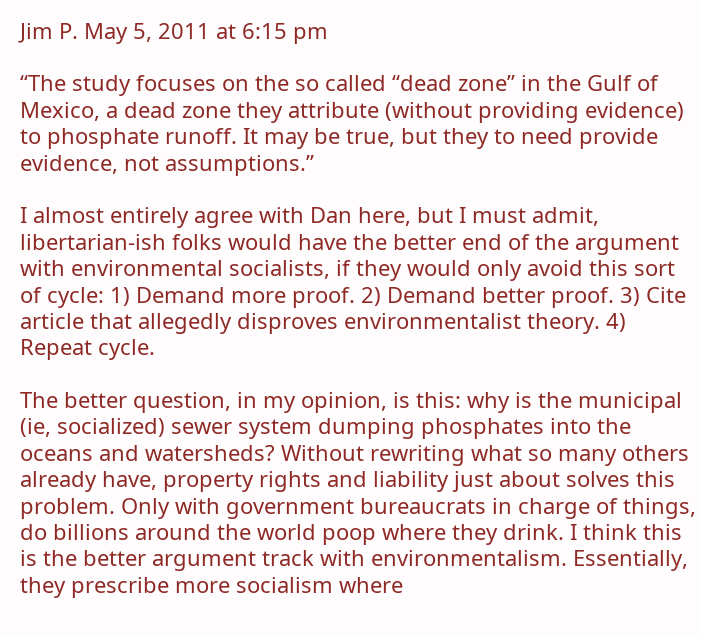Jim P. May 5, 2011 at 6:15 pm

“The study focuses on the so called “dead zone” in the Gulf of Mexico, a dead zone they attribute (without providing evidence) to phosphate runoff. It may be true, but they to need provide evidence, not assumptions.”

I almost entirely agree with Dan here, but I must admit, libertarian-ish folks would have the better end of the argument with environmental socialists, if they would only avoid this sort of cycle: 1) Demand more proof. 2) Demand better proof. 3) Cite article that allegedly disproves environmentalist theory. 4) Repeat cycle.

The better question, in my opinion, is this: why is the municipal (ie, socialized) sewer system dumping phosphates into the oceans and watersheds? Without rewriting what so many others already have, property rights and liability just about solves this problem. Only with government bureaucrats in charge of things, do billions around the world poop where they drink. I think this is the better argument track with environmentalism. Essentially, they prescribe more socialism where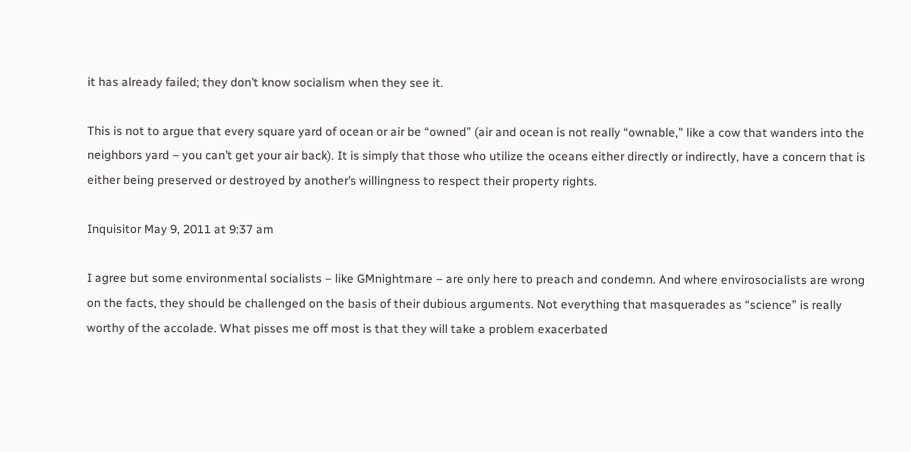it has already failed; they don’t know socialism when they see it.

This is not to argue that every square yard of ocean or air be “owned” (air and ocean is not really “ownable,” like a cow that wanders into the neighbors yard – you can’t get your air back). It is simply that those who utilize the oceans either directly or indirectly, have a concern that is either being preserved or destroyed by another’s willingness to respect their property rights.

Inquisitor May 9, 2011 at 9:37 am

I agree but some environmental socialists – like GMnightmare – are only here to preach and condemn. And where envirosocialists are wrong on the facts, they should be challenged on the basis of their dubious arguments. Not everything that masquerades as “science” is really worthy of the accolade. What pisses me off most is that they will take a problem exacerbated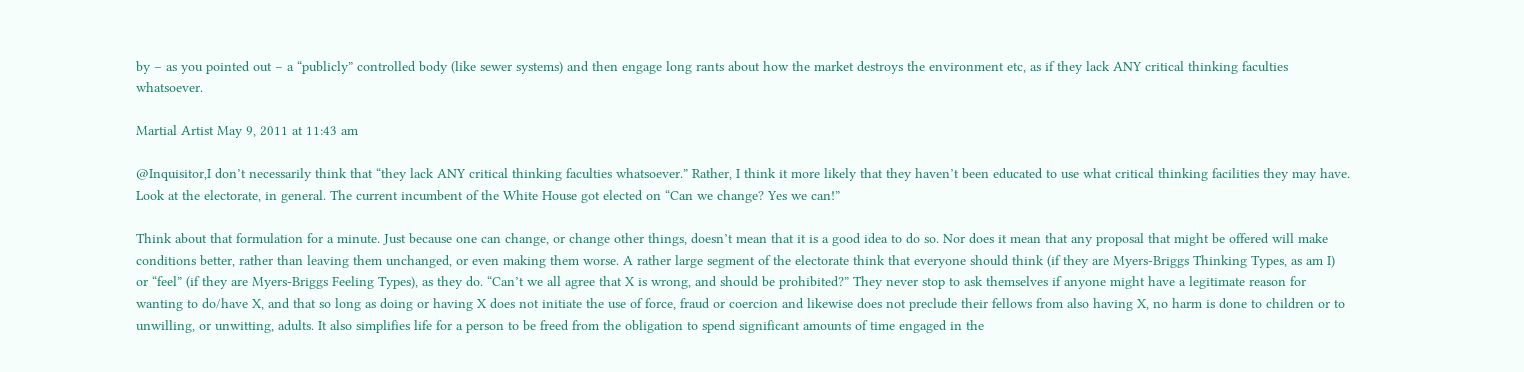by – as you pointed out – a “publicly” controlled body (like sewer systems) and then engage long rants about how the market destroys the environment etc, as if they lack ANY critical thinking faculties whatsoever.

Martial Artist May 9, 2011 at 11:43 am

@Inquisitor,I don’t necessarily think that “they lack ANY critical thinking faculties whatsoever.” Rather, I think it more likely that they haven’t been educated to use what critical thinking facilities they may have. Look at the electorate, in general. The current incumbent of the White House got elected on “Can we change? Yes we can!”

Think about that formulation for a minute. Just because one can change, or change other things, doesn’t mean that it is a good idea to do so. Nor does it mean that any proposal that might be offered will make conditions better, rather than leaving them unchanged, or even making them worse. A rather large segment of the electorate think that everyone should think (if they are Myers-Briggs Thinking Types, as am I) or “feel” (if they are Myers-Briggs Feeling Types), as they do. “Can’t we all agree that X is wrong, and should be prohibited?” They never stop to ask themselves if anyone might have a legitimate reason for wanting to do/have X, and that so long as doing or having X does not initiate the use of force, fraud or coercion and likewise does not preclude their fellows from also having X, no harm is done to children or to unwilling, or unwitting, adults. It also simplifies life for a person to be freed from the obligation to spend significant amounts of time engaged in the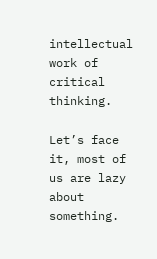intellectual work of critical thinking.

Let’s face it, most of us are lazy about something.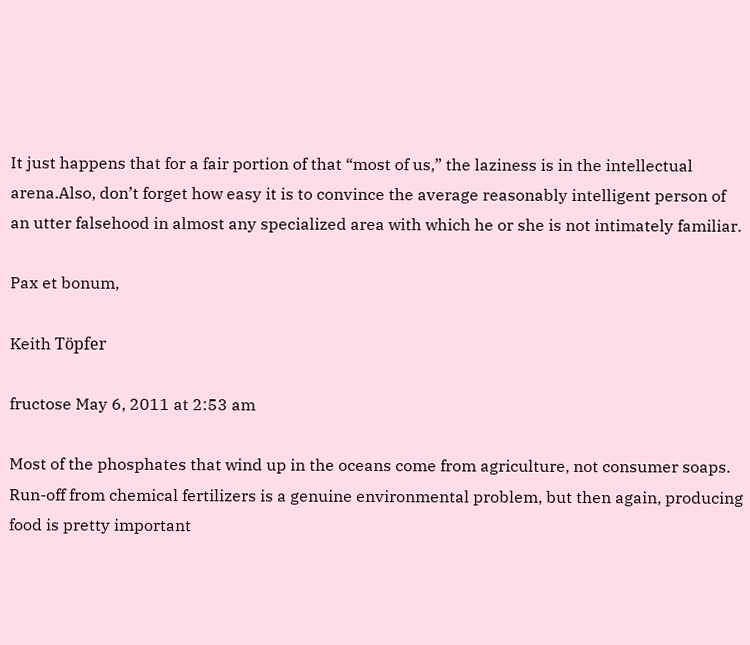It just happens that for a fair portion of that “most of us,” the laziness is in the intellectual arena.Also, don’t forget how easy it is to convince the average reasonably intelligent person of an utter falsehood in almost any specialized area with which he or she is not intimately familiar.

Pax et bonum,

Keith Töpfer

fructose May 6, 2011 at 2:53 am

Most of the phosphates that wind up in the oceans come from agriculture, not consumer soaps. Run-off from chemical fertilizers is a genuine environmental problem, but then again, producing food is pretty important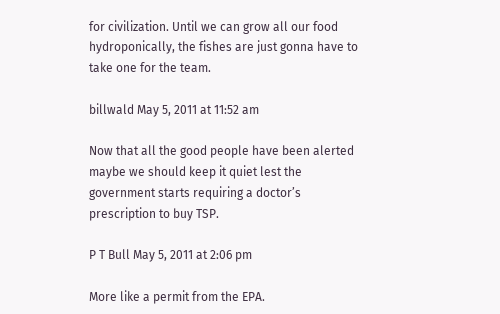for civilization. Until we can grow all our food hydroponically, the fishes are just gonna have to take one for the team.

billwald May 5, 2011 at 11:52 am

Now that all the good people have been alerted maybe we should keep it quiet lest the government starts requiring a doctor’s prescription to buy TSP.

P T Bull May 5, 2011 at 2:06 pm

More like a permit from the EPA.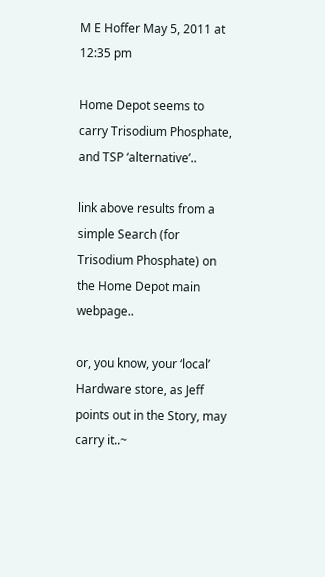M E Hoffer May 5, 2011 at 12:35 pm

Home Depot seems to carry Trisodium Phosphate, and TSP ‘alternative’..

link above results from a simple Search (for Trisodium Phosphate) on the Home Depot main webpage..

or, you know, your ‘local’ Hardware store, as Jeff points out in the Story, may carry it..~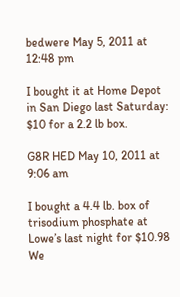bedwere May 5, 2011 at 12:48 pm

I bought it at Home Depot in San Diego last Saturday: $10 for a 2.2 lb box.

G8R HED May 10, 2011 at 9:06 am

I bought a 4.4 lb. box of trisodium phosphate at Lowe’s last night for $10.98
We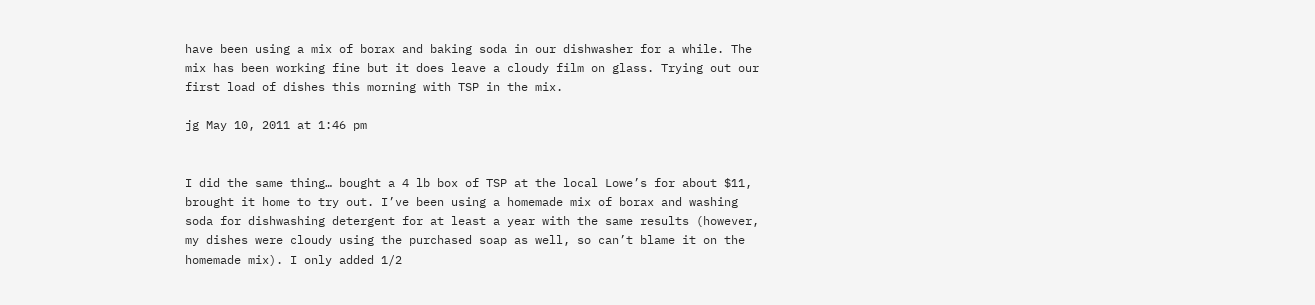have been using a mix of borax and baking soda in our dishwasher for a while. The mix has been working fine but it does leave a cloudy film on glass. Trying out our first load of dishes this morning with TSP in the mix.

jg May 10, 2011 at 1:46 pm


I did the same thing… bought a 4 lb box of TSP at the local Lowe’s for about $11, brought it home to try out. I’ve been using a homemade mix of borax and washing soda for dishwashing detergent for at least a year with the same results (however, my dishes were cloudy using the purchased soap as well, so can’t blame it on the homemade mix). I only added 1/2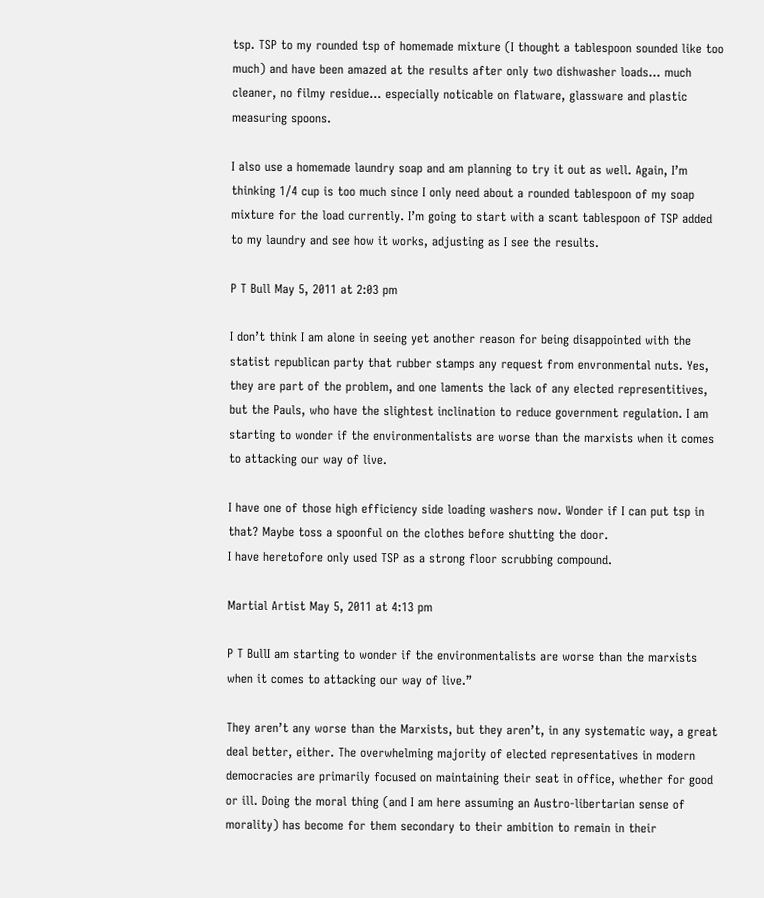tsp. TSP to my rounded tsp of homemade mixture (I thought a tablespoon sounded like too much) and have been amazed at the results after only two dishwasher loads… much cleaner, no filmy residue… especially noticable on flatware, glassware and plastic measuring spoons.

I also use a homemade laundry soap and am planning to try it out as well. Again, I’m thinking 1/4 cup is too much since I only need about a rounded tablespoon of my soap mixture for the load currently. I’m going to start with a scant tablespoon of TSP added to my laundry and see how it works, adjusting as I see the results.

P T Bull May 5, 2011 at 2:03 pm

I don’t think I am alone in seeing yet another reason for being disappointed with the statist republican party that rubber stamps any request from envronmental nuts. Yes, they are part of the problem, and one laments the lack of any elected representitives, but the Pauls, who have the slightest inclination to reduce government regulation. I am starting to wonder if the environmentalists are worse than the marxists when it comes to attacking our way of live.

I have one of those high efficiency side loading washers now. Wonder if I can put tsp in that? Maybe toss a spoonful on the clothes before shutting the door.
I have heretofore only used TSP as a strong floor scrubbing compound.

Martial Artist May 5, 2011 at 4:13 pm

P T BullI am starting to wonder if the environmentalists are worse than the marxists when it comes to attacking our way of live.”

They aren’t any worse than the Marxists, but they aren’t, in any systematic way, a great deal better, either. The overwhelming majority of elected representatives in modern democracies are primarily focused on maintaining their seat in office, whether for good or ill. Doing the moral thing (and I am here assuming an Austro-libertarian sense of morality) has become for them secondary to their ambition to remain in their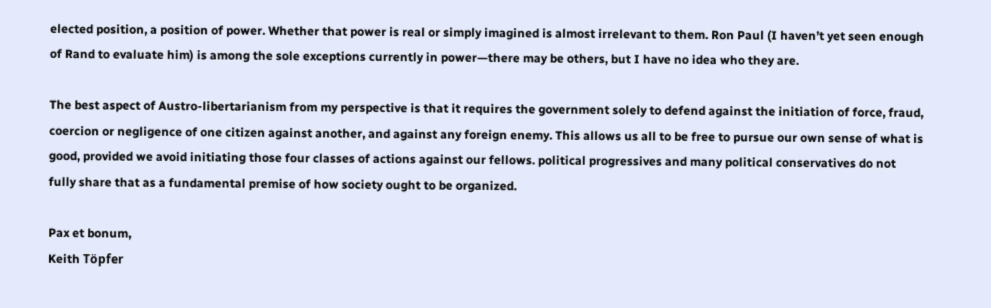elected position, a position of power. Whether that power is real or simply imagined is almost irrelevant to them. Ron Paul (I haven’t yet seen enough of Rand to evaluate him) is among the sole exceptions currently in power—there may be others, but I have no idea who they are.

The best aspect of Austro-libertarianism from my perspective is that it requires the government solely to defend against the initiation of force, fraud, coercion or negligence of one citizen against another, and against any foreign enemy. This allows us all to be free to pursue our own sense of what is good, provided we avoid initiating those four classes of actions against our fellows. political progressives and many political conservatives do not fully share that as a fundamental premise of how society ought to be organized.

Pax et bonum,
Keith Töpfer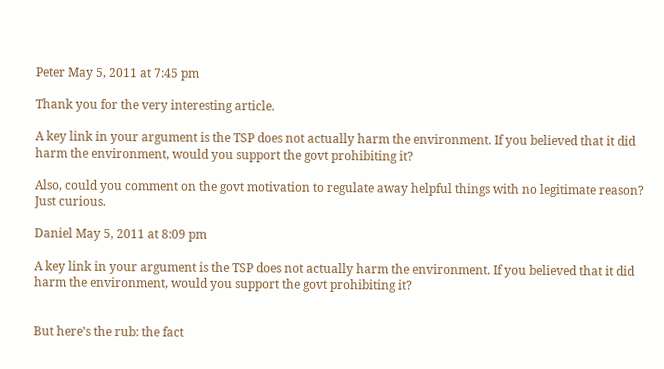Peter May 5, 2011 at 7:45 pm

Thank you for the very interesting article.

A key link in your argument is the TSP does not actually harm the environment. If you believed that it did harm the environment, would you support the govt prohibiting it?

Also, could you comment on the govt motivation to regulate away helpful things with no legitimate reason? Just curious.

Daniel May 5, 2011 at 8:09 pm

A key link in your argument is the TSP does not actually harm the environment. If you believed that it did harm the environment, would you support the govt prohibiting it?


But here’s the rub: the fact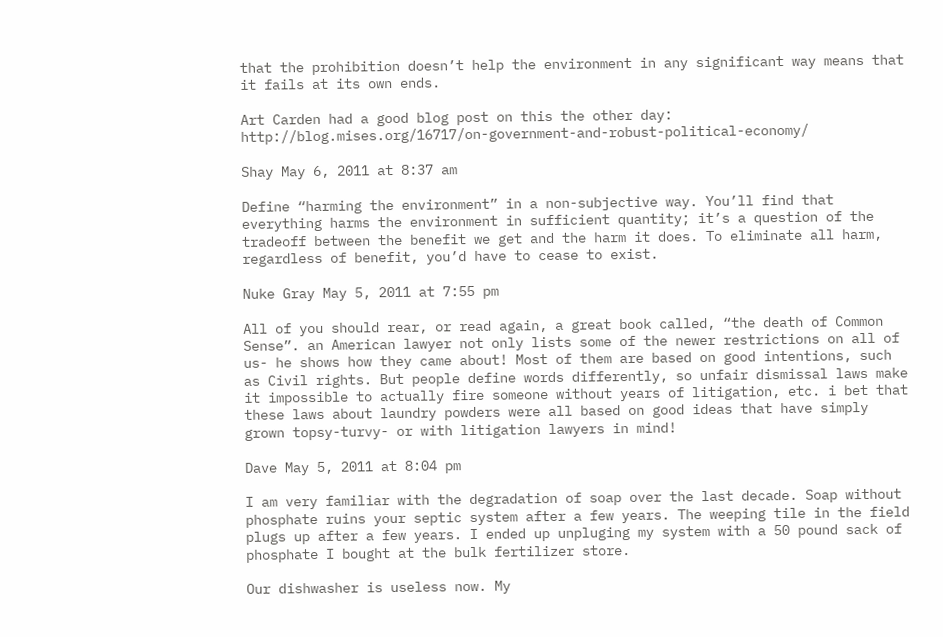that the prohibition doesn’t help the environment in any significant way means that it fails at its own ends.

Art Carden had a good blog post on this the other day: http://blog.mises.org/16717/on-government-and-robust-political-economy/

Shay May 6, 2011 at 8:37 am

Define “harming the environment” in a non-subjective way. You’ll find that everything harms the environment in sufficient quantity; it’s a question of the tradeoff between the benefit we get and the harm it does. To eliminate all harm, regardless of benefit, you’d have to cease to exist.

Nuke Gray May 5, 2011 at 7:55 pm

All of you should rear, or read again, a great book called, “the death of Common Sense”. an American lawyer not only lists some of the newer restrictions on all of us- he shows how they came about! Most of them are based on good intentions, such as Civil rights. But people define words differently, so unfair dismissal laws make it impossible to actually fire someone without years of litigation, etc. i bet that these laws about laundry powders were all based on good ideas that have simply grown topsy-turvy- or with litigation lawyers in mind!

Dave May 5, 2011 at 8:04 pm

I am very familiar with the degradation of soap over the last decade. Soap without phosphate ruins your septic system after a few years. The weeping tile in the field plugs up after a few years. I ended up unpluging my system with a 50 pound sack of phosphate I bought at the bulk fertilizer store.

Our dishwasher is useless now. My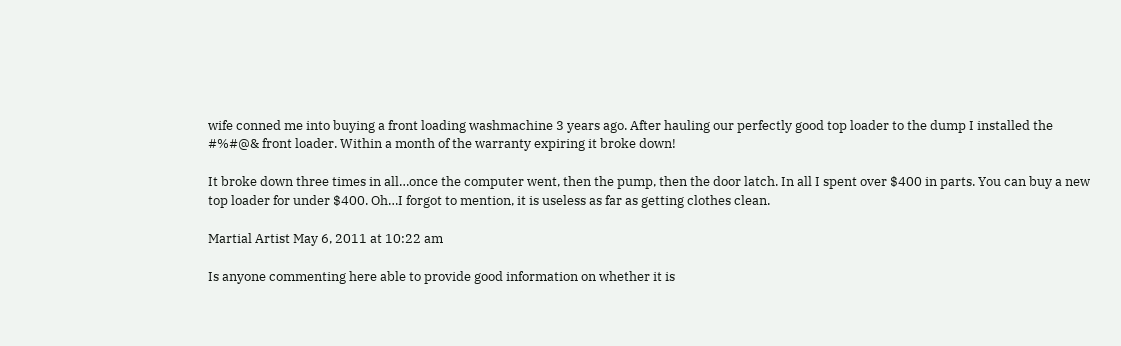wife conned me into buying a front loading washmachine 3 years ago. After hauling our perfectly good top loader to the dump I installed the #%#@& front loader. Within a month of the warranty expiring it broke down!

It broke down three times in all…once the computer went, then the pump, then the door latch. In all I spent over $400 in parts. You can buy a new top loader for under $400. Oh…I forgot to mention, it is useless as far as getting clothes clean.

Martial Artist May 6, 2011 at 10:22 am

Is anyone commenting here able to provide good information on whether it is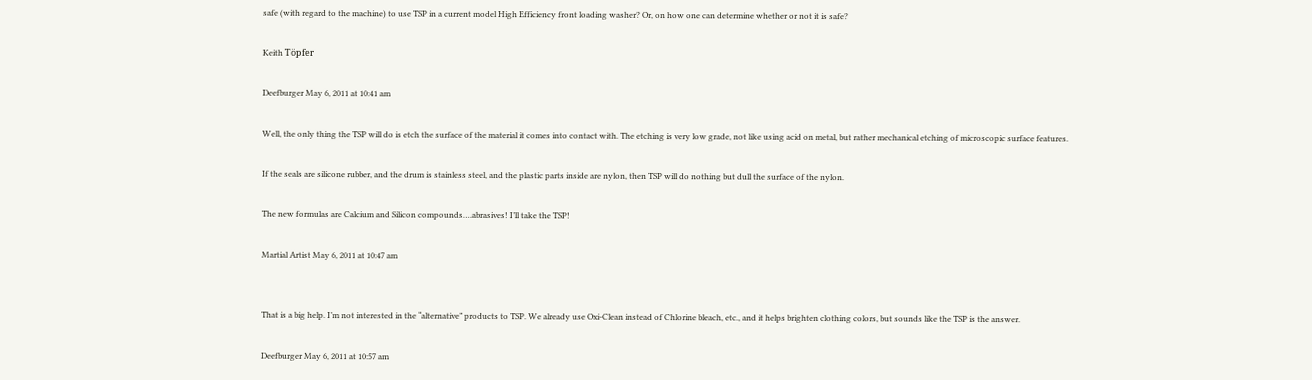safe (with regard to the machine) to use TSP in a current model High Efficiency front loading washer? Or, on how one can determine whether or not it is safe?

Keith Töpfer

Deefburger May 6, 2011 at 10:41 am

Well, the only thing the TSP will do is etch the surface of the material it comes into contact with. The etching is very low grade, not like using acid on metal, but rather mechanical etching of microscopic surface features.

If the seals are silicone rubber, and the drum is stainless steel, and the plastic parts inside are nylon, then TSP will do nothing but dull the surface of the nylon.

The new formulas are Calcium and Silicon compounds….abrasives! I’ll take the TSP!

Martial Artist May 6, 2011 at 10:47 am


That is a big help. I’m not interested in the “alternative” products to TSP. We already use Oxi-Clean instead of Chlorine bleach, etc., and it helps brighten clothing colors, but sounds like the TSP is the answer.

Deefburger May 6, 2011 at 10:57 am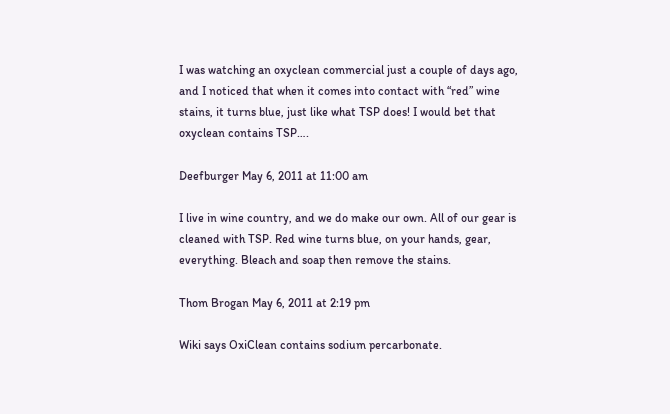I was watching an oxyclean commercial just a couple of days ago, and I noticed that when it comes into contact with “red” wine stains, it turns blue, just like what TSP does! I would bet that oxyclean contains TSP….

Deefburger May 6, 2011 at 11:00 am

I live in wine country, and we do make our own. All of our gear is cleaned with TSP. Red wine turns blue, on your hands, gear, everything. Bleach and soap then remove the stains.

Thom Brogan May 6, 2011 at 2:19 pm

Wiki says OxiClean contains sodium percarbonate.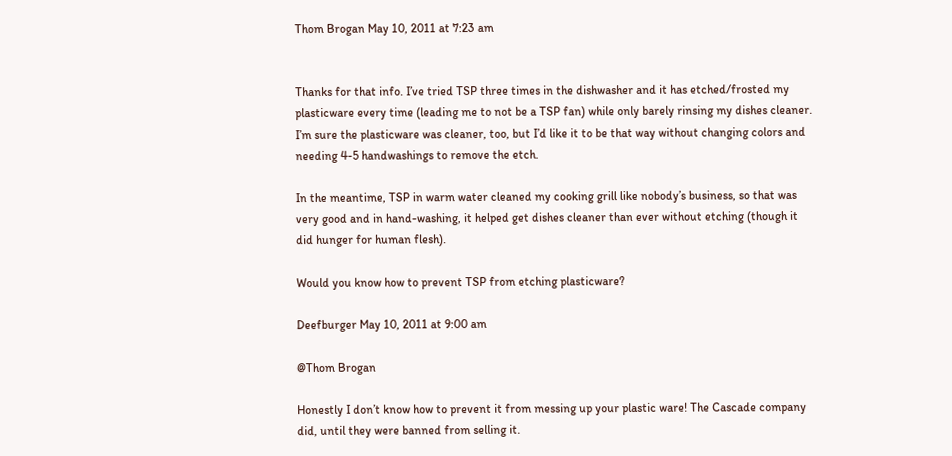Thom Brogan May 10, 2011 at 7:23 am


Thanks for that info. I’ve tried TSP three times in the dishwasher and it has etched/frosted my plasticware every time (leading me to not be a TSP fan) while only barely rinsing my dishes cleaner. I’m sure the plasticware was cleaner, too, but I’d like it to be that way without changing colors and needing 4-5 handwashings to remove the etch.

In the meantime, TSP in warm water cleaned my cooking grill like nobody’s business, so that was very good and in hand-washing, it helped get dishes cleaner than ever without etching (though it did hunger for human flesh).

Would you know how to prevent TSP from etching plasticware?

Deefburger May 10, 2011 at 9:00 am

@Thom Brogan

Honestly I don’t know how to prevent it from messing up your plastic ware! The Cascade company did, until they were banned from selling it.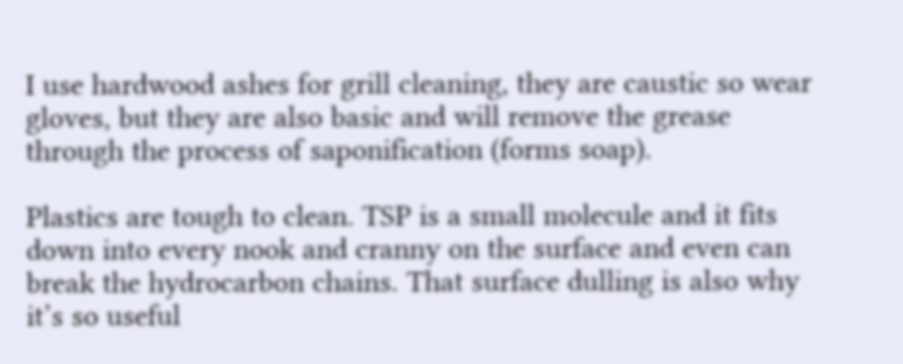I use hardwood ashes for grill cleaning, they are caustic so wear gloves, but they are also basic and will remove the grease through the process of saponification (forms soap).

Plastics are tough to clean. TSP is a small molecule and it fits down into every nook and cranny on the surface and even can break the hydrocarbon chains. That surface dulling is also why it’s so useful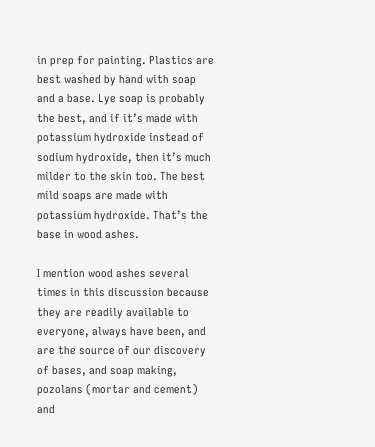in prep for painting. Plastics are best washed by hand with soap and a base. Lye soap is probably the best, and if it’s made with potassium hydroxide instead of sodium hydroxide, then it’s much milder to the skin too. The best mild soaps are made with potassium hydroxide. That’s the base in wood ashes.

I mention wood ashes several times in this discussion because they are readily available to everyone, always have been, and are the source of our discovery of bases, and soap making, pozolans (mortar and cement) and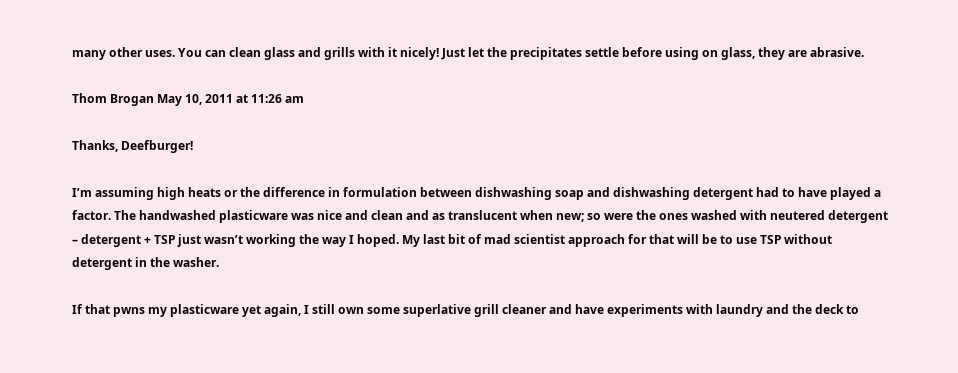many other uses. You can clean glass and grills with it nicely! Just let the precipitates settle before using on glass, they are abrasive.

Thom Brogan May 10, 2011 at 11:26 am

Thanks, Deefburger!

I’m assuming high heats or the difference in formulation between dishwashing soap and dishwashing detergent had to have played a factor. The handwashed plasticware was nice and clean and as translucent when new; so were the ones washed with neutered detergent – detergent + TSP just wasn’t working the way I hoped. My last bit of mad scientist approach for that will be to use TSP without detergent in the washer.

If that pwns my plasticware yet again, I still own some superlative grill cleaner and have experiments with laundry and the deck to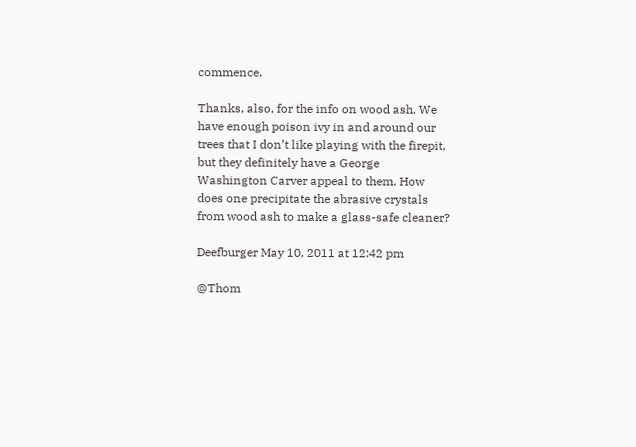commence.

Thanks, also, for the info on wood ash. We have enough poison ivy in and around our trees that I don’t like playing with the firepit, but they definitely have a George Washington Carver appeal to them. How does one precipitate the abrasive crystals from wood ash to make a glass-safe cleaner?

Deefburger May 10, 2011 at 12:42 pm

@Thom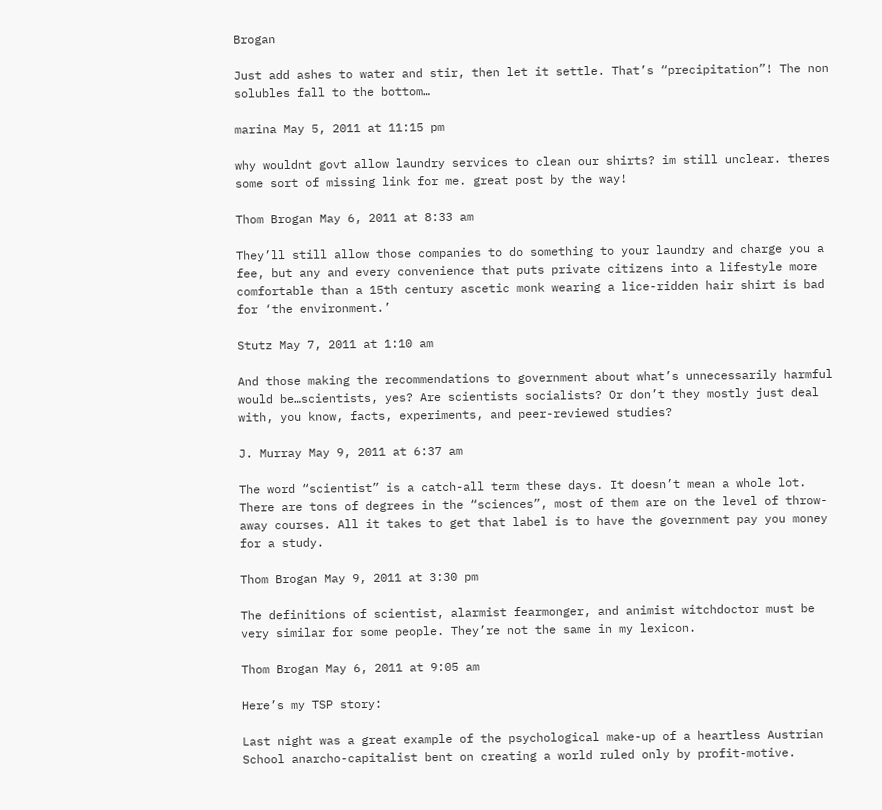Brogan

Just add ashes to water and stir, then let it settle. That’s “precipitation”! The non solubles fall to the bottom…

marina May 5, 2011 at 11:15 pm

why wouldnt govt allow laundry services to clean our shirts? im still unclear. theres some sort of missing link for me. great post by the way!

Thom Brogan May 6, 2011 at 8:33 am

They’ll still allow those companies to do something to your laundry and charge you a fee, but any and every convenience that puts private citizens into a lifestyle more comfortable than a 15th century ascetic monk wearing a lice-ridden hair shirt is bad for ‘the environment.’

Stutz May 7, 2011 at 1:10 am

And those making the recommendations to government about what’s unnecessarily harmful would be…scientists, yes? Are scientists socialists? Or don’t they mostly just deal with, you know, facts, experiments, and peer-reviewed studies?

J. Murray May 9, 2011 at 6:37 am

The word “scientist” is a catch-all term these days. It doesn’t mean a whole lot. There are tons of degrees in the “sciences”, most of them are on the level of throw-away courses. All it takes to get that label is to have the government pay you money for a study.

Thom Brogan May 9, 2011 at 3:30 pm

The definitions of scientist, alarmist fearmonger, and animist witchdoctor must be very similar for some people. They’re not the same in my lexicon.

Thom Brogan May 6, 2011 at 9:05 am

Here’s my TSP story:

Last night was a great example of the psychological make-up of a heartless Austrian School anarcho-capitalist bent on creating a world ruled only by profit-motive.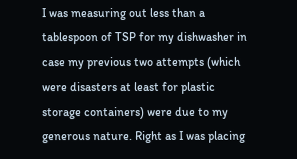I was measuring out less than a tablespoon of TSP for my dishwasher in case my previous two attempts (which were disasters at least for plastic storage containers) were due to my generous nature. Right as I was placing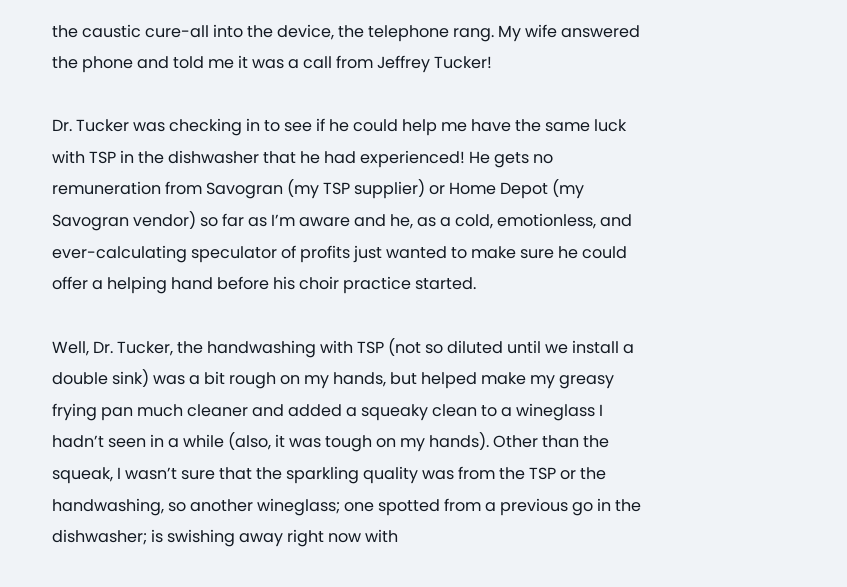the caustic cure-all into the device, the telephone rang. My wife answered the phone and told me it was a call from Jeffrey Tucker!

Dr. Tucker was checking in to see if he could help me have the same luck with TSP in the dishwasher that he had experienced! He gets no remuneration from Savogran (my TSP supplier) or Home Depot (my Savogran vendor) so far as I’m aware and he, as a cold, emotionless, and ever-calculating speculator of profits just wanted to make sure he could offer a helping hand before his choir practice started.

Well, Dr. Tucker, the handwashing with TSP (not so diluted until we install a double sink) was a bit rough on my hands, but helped make my greasy frying pan much cleaner and added a squeaky clean to a wineglass I hadn’t seen in a while (also, it was tough on my hands). Other than the squeak, I wasn’t sure that the sparkling quality was from the TSP or the handwashing, so another wineglass; one spotted from a previous go in the dishwasher; is swishing away right now with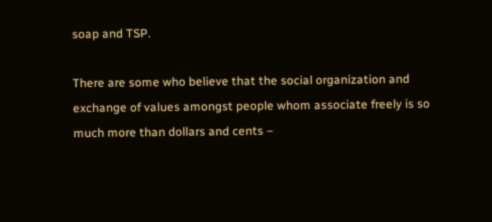soap and TSP.

There are some who believe that the social organization and exchange of values amongst people whom associate freely is so much more than dollars and cents –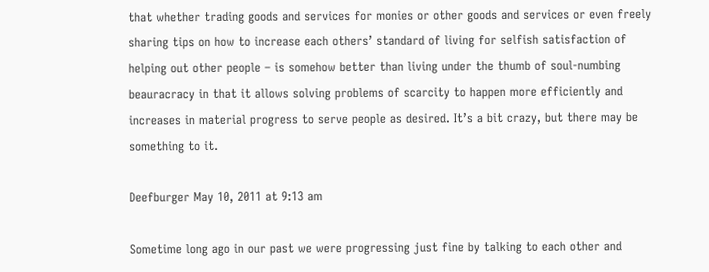that whether trading goods and services for monies or other goods and services or even freely sharing tips on how to increase each others’ standard of living for selfish satisfaction of helping out other people – is somehow better than living under the thumb of soul-numbing beauracracy in that it allows solving problems of scarcity to happen more efficiently and increases in material progress to serve people as desired. It’s a bit crazy, but there may be something to it.

Deefburger May 10, 2011 at 9:13 am

Sometime long ago in our past we were progressing just fine by talking to each other and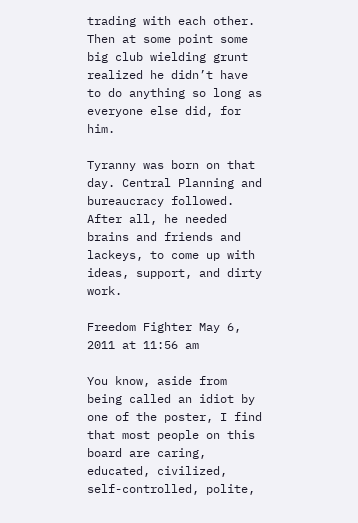trading with each other. Then at some point some big club wielding grunt realized he didn’t have to do anything so long as everyone else did, for him.

Tyranny was born on that day. Central Planning and bureaucracy followed. After all, he needed brains and friends and lackeys, to come up with ideas, support, and dirty work.

Freedom Fighter May 6, 2011 at 11:56 am

You know, aside from being called an idiot by one of the poster, I find that most people on this board are caring, educated, civilized, self-controlled, polite,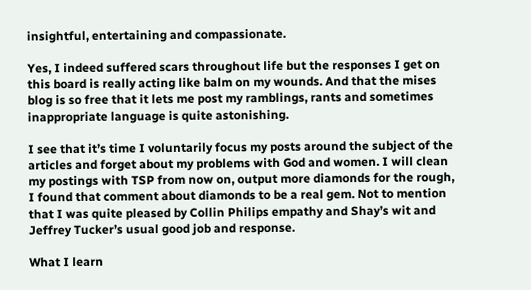insightful, entertaining and compassionate.

Yes, I indeed suffered scars throughout life but the responses I get on this board is really acting like balm on my wounds. And that the mises blog is so free that it lets me post my ramblings, rants and sometimes inappropriate language is quite astonishing.

I see that it’s time I voluntarily focus my posts around the subject of the articles and forget about my problems with God and women. I will clean my postings with TSP from now on, output more diamonds for the rough, I found that comment about diamonds to be a real gem. Not to mention that I was quite pleased by Collin Philips empathy and Shay’s wit and Jeffrey Tucker’s usual good job and response.

What I learn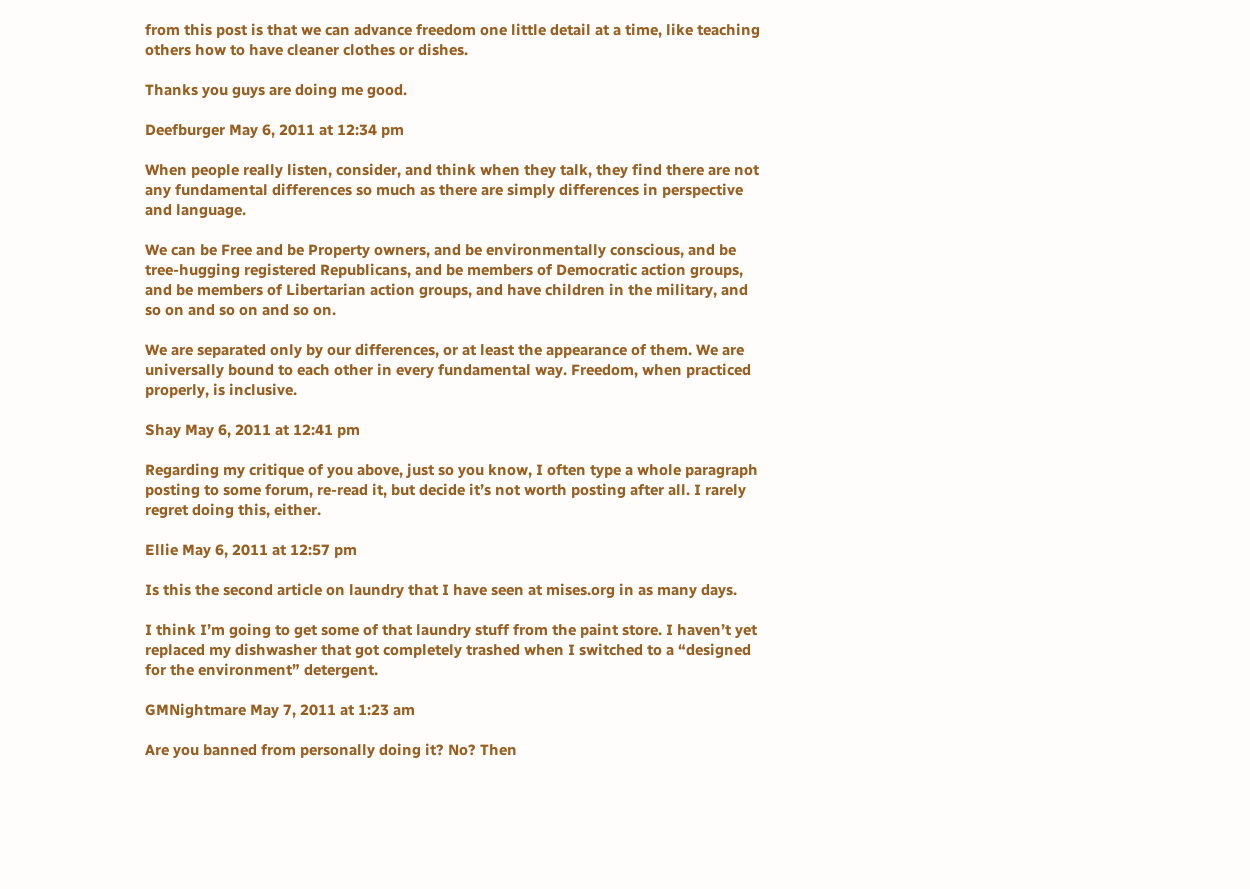from this post is that we can advance freedom one little detail at a time, like teaching others how to have cleaner clothes or dishes.

Thanks you guys are doing me good.

Deefburger May 6, 2011 at 12:34 pm

When people really listen, consider, and think when they talk, they find there are not any fundamental differences so much as there are simply differences in perspective and language.

We can be Free and be Property owners, and be environmentally conscious, and be tree-hugging registered Republicans, and be members of Democratic action groups, and be members of Libertarian action groups, and have children in the military, and so on and so on and so on.

We are separated only by our differences, or at least the appearance of them. We are universally bound to each other in every fundamental way. Freedom, when practiced properly, is inclusive.

Shay May 6, 2011 at 12:41 pm

Regarding my critique of you above, just so you know, I often type a whole paragraph posting to some forum, re-read it, but decide it’s not worth posting after all. I rarely regret doing this, either.

Ellie May 6, 2011 at 12:57 pm

Is this the second article on laundry that I have seen at mises.org in as many days.

I think I’m going to get some of that laundry stuff from the paint store. I haven’t yet replaced my dishwasher that got completely trashed when I switched to a “designed for the environment” detergent.

GMNightmare May 7, 2011 at 1:23 am

Are you banned from personally doing it? No? Then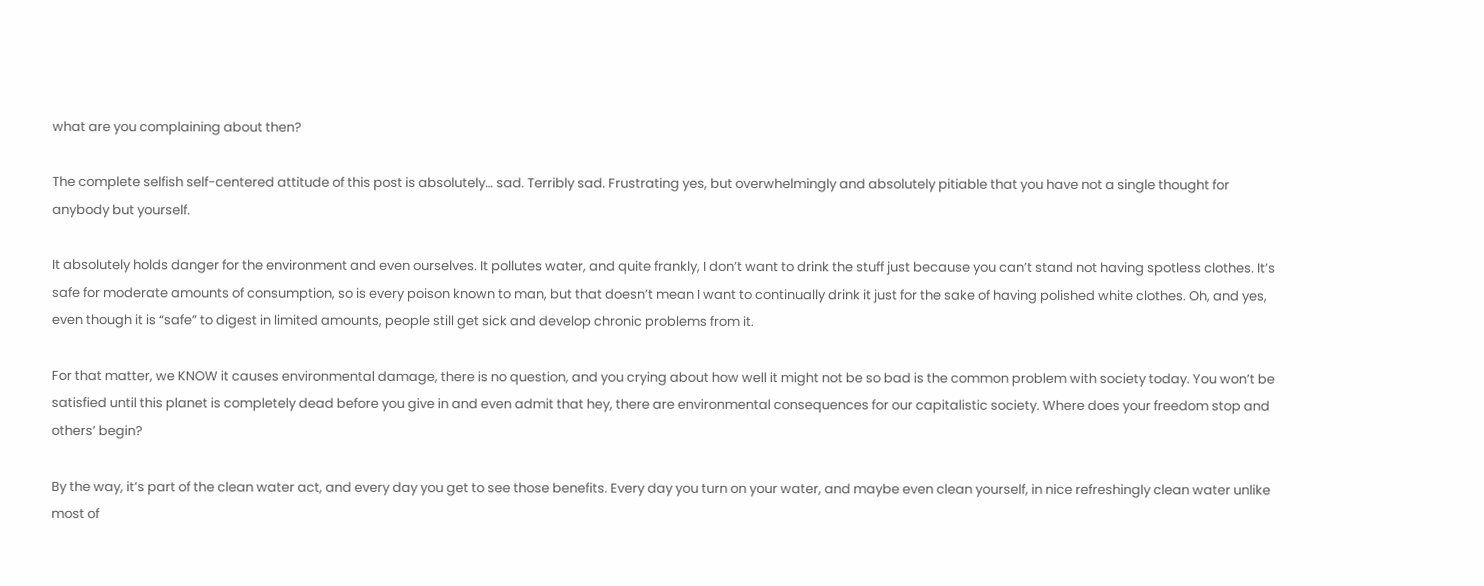what are you complaining about then?

The complete selfish self-centered attitude of this post is absolutely… sad. Terribly sad. Frustrating yes, but overwhelmingly and absolutely pitiable that you have not a single thought for anybody but yourself.

It absolutely holds danger for the environment and even ourselves. It pollutes water, and quite frankly, I don’t want to drink the stuff just because you can’t stand not having spotless clothes. It’s safe for moderate amounts of consumption, so is every poison known to man, but that doesn’t mean I want to continually drink it just for the sake of having polished white clothes. Oh, and yes, even though it is “safe” to digest in limited amounts, people still get sick and develop chronic problems from it.

For that matter, we KNOW it causes environmental damage, there is no question, and you crying about how well it might not be so bad is the common problem with society today. You won’t be satisfied until this planet is completely dead before you give in and even admit that hey, there are environmental consequences for our capitalistic society. Where does your freedom stop and others’ begin?

By the way, it’s part of the clean water act, and every day you get to see those benefits. Every day you turn on your water, and maybe even clean yourself, in nice refreshingly clean water unlike most of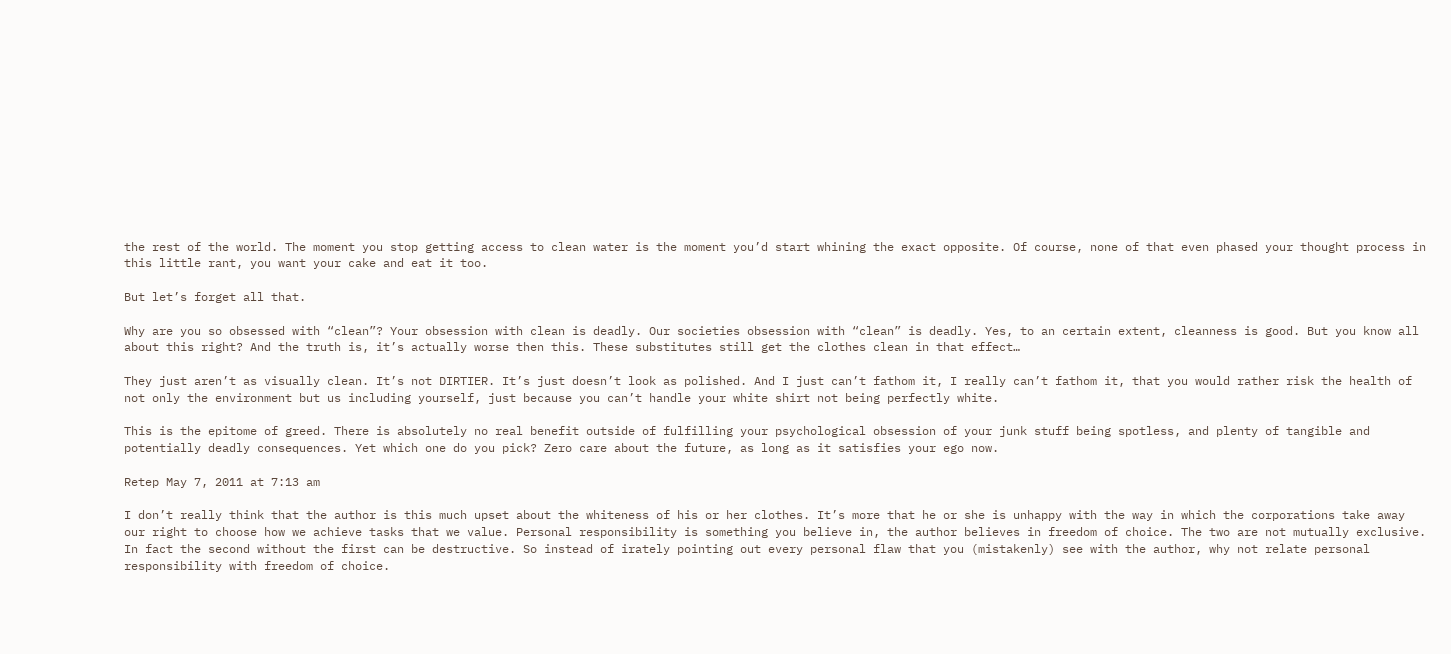the rest of the world. The moment you stop getting access to clean water is the moment you’d start whining the exact opposite. Of course, none of that even phased your thought process in this little rant, you want your cake and eat it too.

But let’s forget all that.

Why are you so obsessed with “clean”? Your obsession with clean is deadly. Our societies obsession with “clean” is deadly. Yes, to an certain extent, cleanness is good. But you know all about this right? And the truth is, it’s actually worse then this. These substitutes still get the clothes clean in that effect…

They just aren’t as visually clean. It’s not DIRTIER. It’s just doesn’t look as polished. And I just can’t fathom it, I really can’t fathom it, that you would rather risk the health of not only the environment but us including yourself, just because you can’t handle your white shirt not being perfectly white.

This is the epitome of greed. There is absolutely no real benefit outside of fulfilling your psychological obsession of your junk stuff being spotless, and plenty of tangible and potentially deadly consequences. Yet which one do you pick? Zero care about the future, as long as it satisfies your ego now.

Retep May 7, 2011 at 7:13 am

I don’t really think that the author is this much upset about the whiteness of his or her clothes. It’s more that he or she is unhappy with the way in which the corporations take away our right to choose how we achieve tasks that we value. Personal responsibility is something you believe in, the author believes in freedom of choice. The two are not mutually exclusive. In fact the second without the first can be destructive. So instead of irately pointing out every personal flaw that you (mistakenly) see with the author, why not relate personal responsibility with freedom of choice.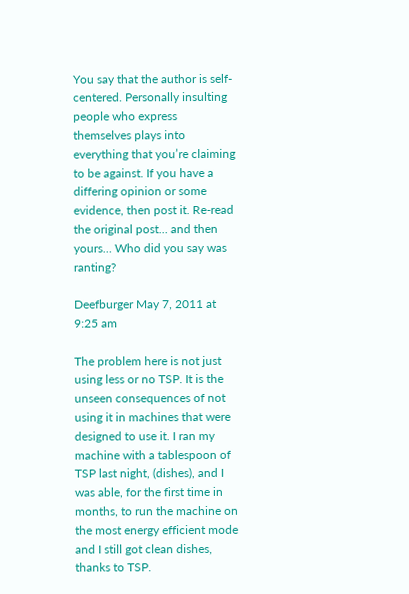You say that the author is self-centered. Personally insulting people who express themselves plays into everything that you’re claiming to be against. If you have a differing opinion or some evidence, then post it. Re-read the original post… and then yours… Who did you say was ranting?

Deefburger May 7, 2011 at 9:25 am

The problem here is not just using less or no TSP. It is the unseen consequences of not using it in machines that were designed to use it. I ran my machine with a tablespoon of TSP last night, (dishes), and I was able, for the first time in months, to run the machine on the most energy efficient mode and I still got clean dishes, thanks to TSP.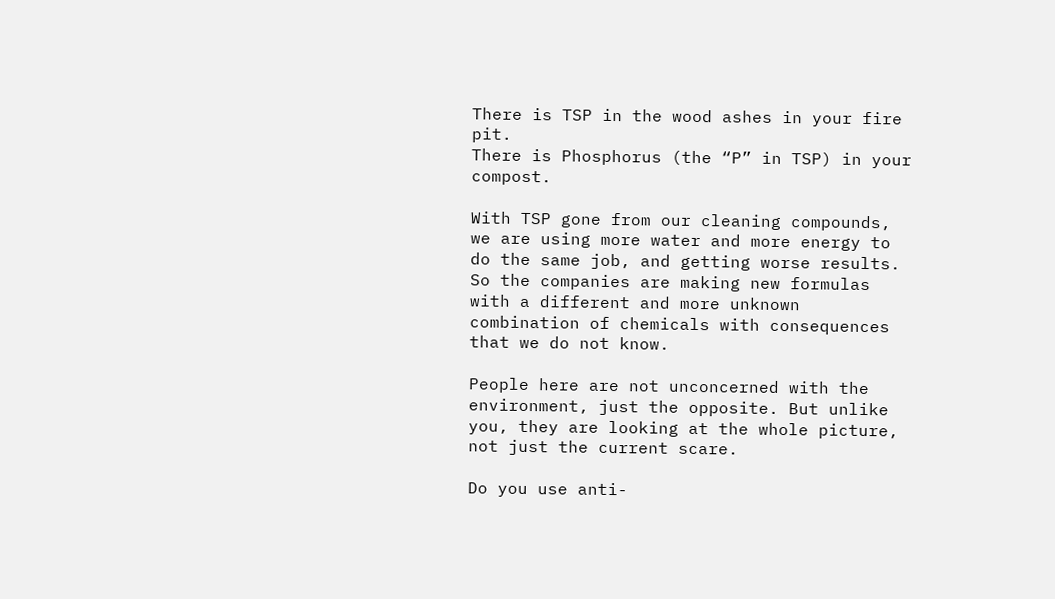There is TSP in the wood ashes in your fire pit.
There is Phosphorus (the “P” in TSP) in your compost.

With TSP gone from our cleaning compounds, we are using more water and more energy to do the same job, and getting worse results. So the companies are making new formulas with a different and more unknown combination of chemicals with consequences that we do not know.

People here are not unconcerned with the environment, just the opposite. But unlike you, they are looking at the whole picture, not just the current scare.

Do you use anti-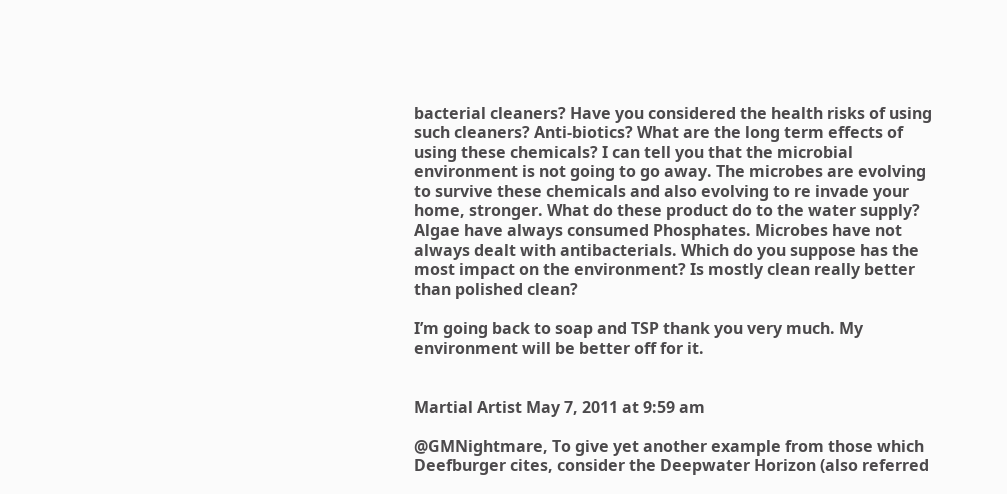bacterial cleaners? Have you considered the health risks of using such cleaners? Anti-biotics? What are the long term effects of using these chemicals? I can tell you that the microbial environment is not going to go away. The microbes are evolving to survive these chemicals and also evolving to re invade your home, stronger. What do these product do to the water supply? Algae have always consumed Phosphates. Microbes have not always dealt with antibacterials. Which do you suppose has the most impact on the environment? Is mostly clean really better than polished clean?

I’m going back to soap and TSP thank you very much. My environment will be better off for it.


Martial Artist May 7, 2011 at 9:59 am

@GMNightmare, To give yet another example from those which Deefburger cites, consider the Deepwater Horizon (also referred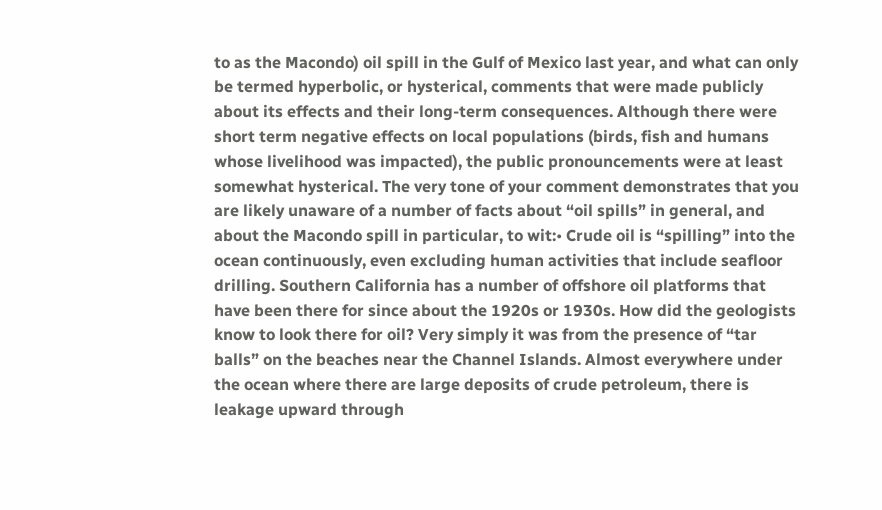to as the Macondo) oil spill in the Gulf of Mexico last year, and what can only be termed hyperbolic, or hysterical, comments that were made publicly about its effects and their long-term consequences. Although there were short term negative effects on local populations (birds, fish and humans whose livelihood was impacted), the public pronouncements were at least somewhat hysterical. The very tone of your comment demonstrates that you are likely unaware of a number of facts about “oil spills” in general, and about the Macondo spill in particular, to wit:• Crude oil is “spilling” into the ocean continuously, even excluding human activities that include seafloor drilling. Southern California has a number of offshore oil platforms that have been there for since about the 1920s or 1930s. How did the geologists know to look there for oil? Very simply it was from the presence of “tar balls” on the beaches near the Channel Islands. Almost everywhere under the ocean where there are large deposits of crude petroleum, there is leakage upward through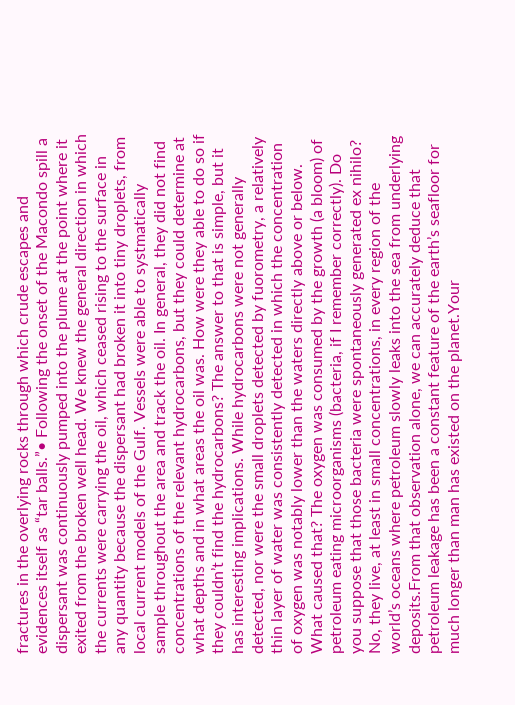fractures in the overlying rocks through which crude escapes and evidences itself as “tar balls.”• Following the onset of the Macondo spill a dispersant was continuously pumped into the plume at the point where it exited from the broken well head. We knew the general direction in which the currents were carrying the oil, which ceased rising to the surface in any quantity because the dispersant had broken it into tiny droplets, from local current models of the Gulf. Vessels were able to systmatically sample throughout the area and track the oil. In general, they did not find concentrations of the relevant hydrocarbons, but they could determine at what depths and in what areas the oil was. How were they able to do so if they couldn’t find the hydrocarbons? The answer to that is simple, but it has interesting implications. While hydrocarbons were not generally detected, nor were the small droplets detected by fuorometry, a relatively thin layer of water was consistently detected in which the concentration of oxygen was notably lower than the waters directly above or below. What caused that? The oxygen was consumed by the growth (a bloom) of petroleum eating microorganisms (bacteria, if I remember correctly). Do you suppose that those bacteria were spontaneously generated ex nihilo? No, they live, at least in small concentrations, in every region of the world’s oceans where petroleum slowly leaks into the sea from underlying deposits.From that observation alone, we can accurately deduce that petroleum leakage has been a constant feature of the earth’s seafloor for much longer than man has existed on the planet.Your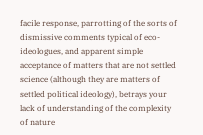facile response, parrotting of the sorts of dismissive comments typical of eco-ideologues, and apparent simple acceptance of matters that are not settled science (although they are matters of settled political ideology), betrays your lack of understanding of the complexity of nature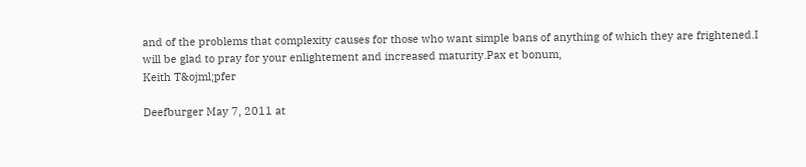and of the problems that complexity causes for those who want simple bans of anything of which they are frightened.I will be glad to pray for your enlightement and increased maturity.Pax et bonum,
Keith T&ojml;pfer

Deefburger May 7, 2011 at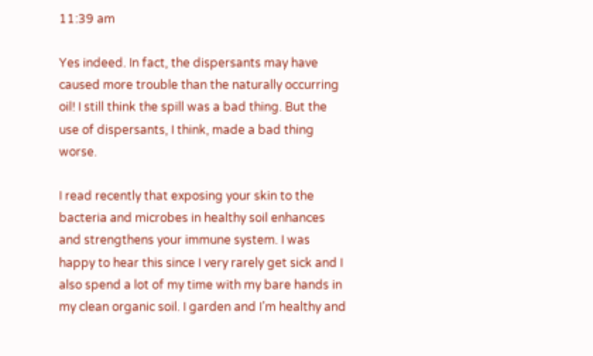11:39 am

Yes indeed. In fact, the dispersants may have caused more trouble than the naturally occurring oil! I still think the spill was a bad thing. But the use of dispersants, I think, made a bad thing worse.

I read recently that exposing your skin to the bacteria and microbes in healthy soil enhances and strengthens your immune system. I was happy to hear this since I very rarely get sick and I also spend a lot of my time with my bare hands in my clean organic soil. I garden and I’m healthy and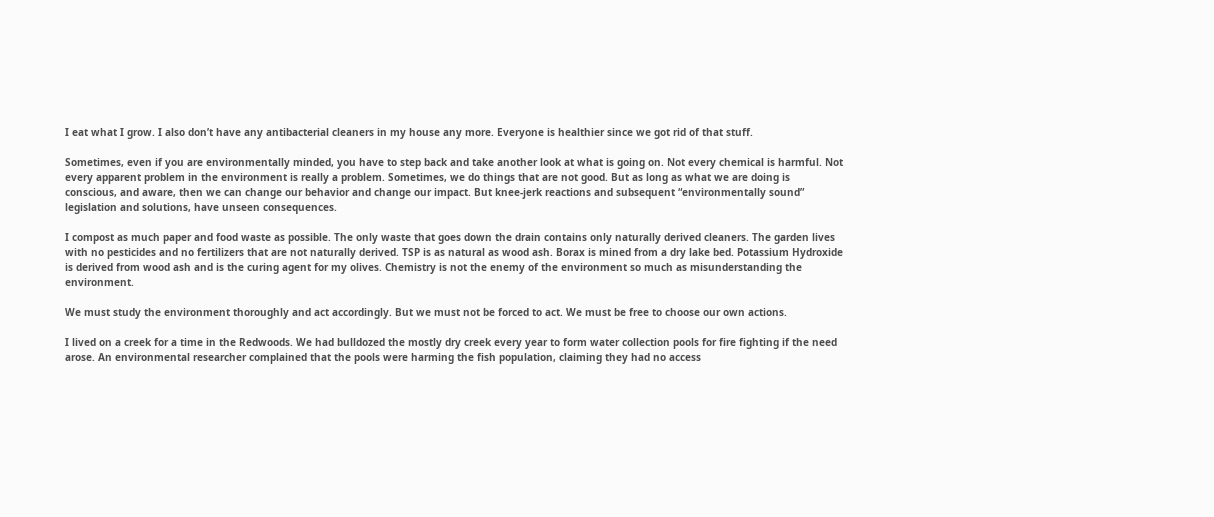I eat what I grow. I also don’t have any antibacterial cleaners in my house any more. Everyone is healthier since we got rid of that stuff.

Sometimes, even if you are environmentally minded, you have to step back and take another look at what is going on. Not every chemical is harmful. Not every apparent problem in the environment is really a problem. Sometimes, we do things that are not good. But as long as what we are doing is conscious, and aware, then we can change our behavior and change our impact. But knee-jerk reactions and subsequent “environmentally sound” legislation and solutions, have unseen consequences.

I compost as much paper and food waste as possible. The only waste that goes down the drain contains only naturally derived cleaners. The garden lives with no pesticides and no fertilizers that are not naturally derived. TSP is as natural as wood ash. Borax is mined from a dry lake bed. Potassium Hydroxide is derived from wood ash and is the curing agent for my olives. Chemistry is not the enemy of the environment so much as misunderstanding the environment.

We must study the environment thoroughly and act accordingly. But we must not be forced to act. We must be free to choose our own actions.

I lived on a creek for a time in the Redwoods. We had bulldozed the mostly dry creek every year to form water collection pools for fire fighting if the need arose. An environmental researcher complained that the pools were harming the fish population, claiming they had no access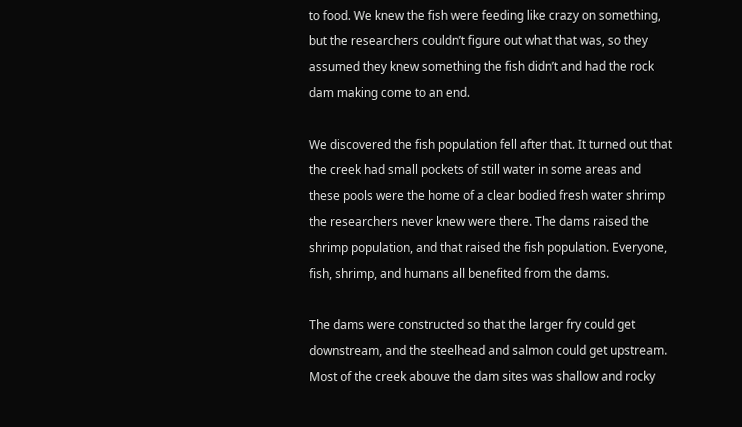to food. We knew the fish were feeding like crazy on something, but the researchers couldn’t figure out what that was, so they assumed they knew something the fish didn’t and had the rock dam making come to an end.

We discovered the fish population fell after that. It turned out that the creek had small pockets of still water in some areas and these pools were the home of a clear bodied fresh water shrimp the researchers never knew were there. The dams raised the shrimp population, and that raised the fish population. Everyone, fish, shrimp, and humans all benefited from the dams.

The dams were constructed so that the larger fry could get downstream, and the steelhead and salmon could get upstream. Most of the creek abouve the dam sites was shallow and rocky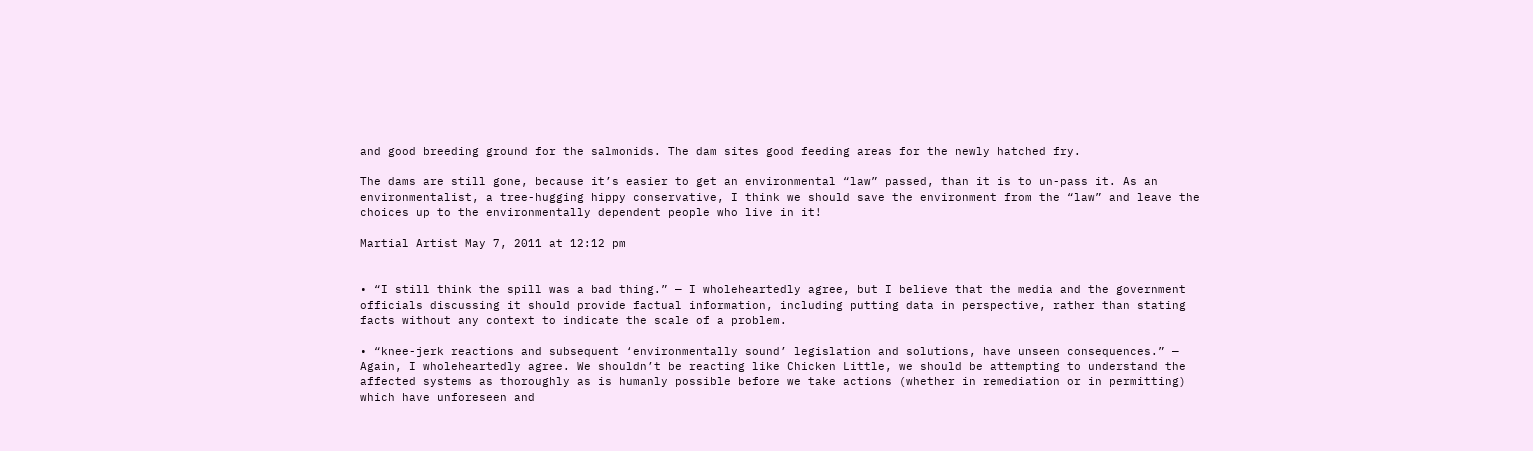and good breeding ground for the salmonids. The dam sites good feeding areas for the newly hatched fry.

The dams are still gone, because it’s easier to get an environmental “law” passed, than it is to un-pass it. As an environmentalist, a tree-hugging hippy conservative, I think we should save the environment from the “law” and leave the choices up to the environmentally dependent people who live in it!

Martial Artist May 7, 2011 at 12:12 pm


• “I still think the spill was a bad thing.” — I wholeheartedly agree, but I believe that the media and the government officials discussing it should provide factual information, including putting data in perspective, rather than stating facts without any context to indicate the scale of a problem.

• “knee-jerk reactions and subsequent ‘environmentally sound’ legislation and solutions, have unseen consequences.” — Again, I wholeheartedly agree. We shouldn’t be reacting like Chicken Little, we should be attempting to understand the affected systems as thoroughly as is humanly possible before we take actions (whether in remediation or in permitting) which have unforeseen and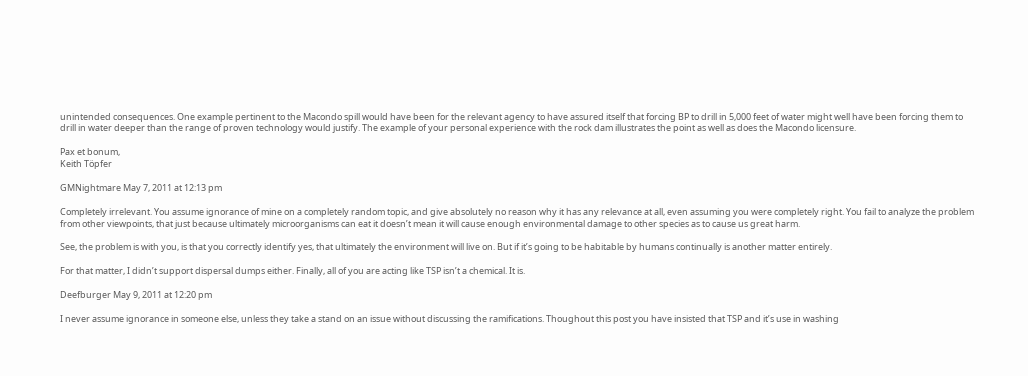unintended consequences. One example pertinent to the Macondo spill would have been for the relevant agency to have assured itself that forcing BP to drill in 5,000 feet of water might well have been forcing them to drill in water deeper than the range of proven technology would justify. The example of your personal experience with the rock dam illustrates the point as well as does the Macondo licensure.

Pax et bonum,
Keith Töpfer

GMNightmare May 7, 2011 at 12:13 pm

Completely irrelevant. You assume ignorance of mine on a completely random topic, and give absolutely no reason why it has any relevance at all, even assuming you were completely right. You fail to analyze the problem from other viewpoints, that just because ultimately microorganisms can eat it doesn’t mean it will cause enough environmental damage to other species as to cause us great harm.

See, the problem is with you, is that you correctly identify yes, that ultimately the environment will live on. But if it’s going to be habitable by humans continually is another matter entirely.

For that matter, I didn’t support dispersal dumps either. Finally, all of you are acting like TSP isn’t a chemical. It is.

Deefburger May 9, 2011 at 12:20 pm

I never assume ignorance in someone else, unless they take a stand on an issue without discussing the ramifications. Thoughout this post you have insisted that TSP and it’s use in washing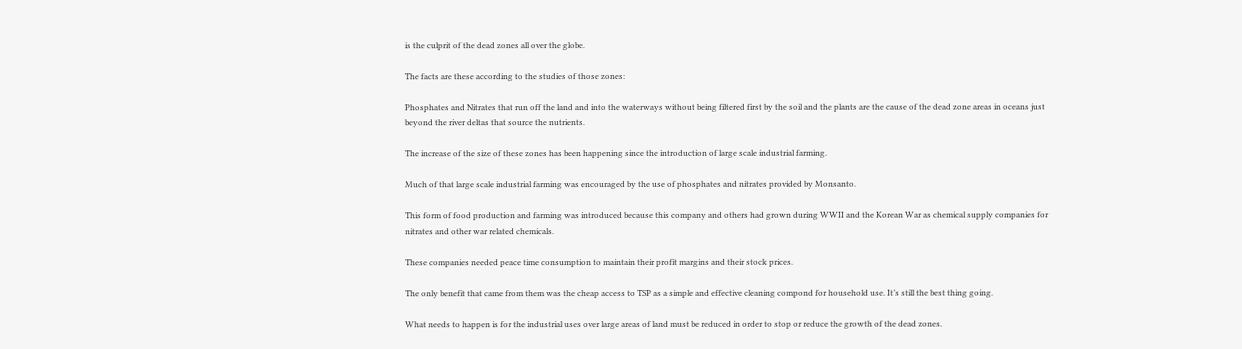is the culprit of the dead zones all over the globe.

The facts are these according to the studies of those zones:

Phosphates and Nitrates that run off the land and into the waterways without being filtered first by the soil and the plants are the cause of the dead zone areas in oceans just beyond the river deltas that source the nutrients.

The increase of the size of these zones has been happening since the introduction of large scale industrial farming.

Much of that large scale industrial farming was encouraged by the use of phosphates and nitrates provided by Monsanto.

This form of food production and farming was introduced because this company and others had grown during WWII and the Korean War as chemical supply companies for nitrates and other war related chemicals.

These companies needed peace time consumption to maintain their profit margins and their stock prices.

The only benefit that came from them was the cheap access to TSP as a simple and effective cleaning compond for household use. It’s still the best thing going.

What needs to happen is for the industrial uses over large areas of land must be reduced in order to stop or reduce the growth of the dead zones.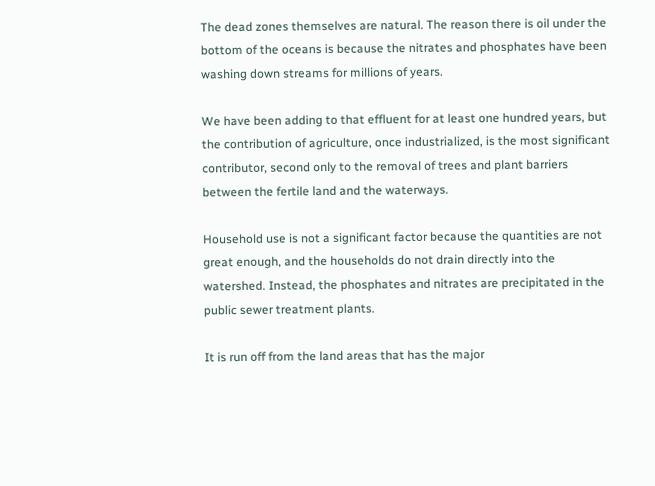The dead zones themselves are natural. The reason there is oil under the bottom of the oceans is because the nitrates and phosphates have been washing down streams for millions of years.

We have been adding to that effluent for at least one hundred years, but the contribution of agriculture, once industrialized, is the most significant contributor, second only to the removal of trees and plant barriers between the fertile land and the waterways.

Household use is not a significant factor because the quantities are not great enough, and the households do not drain directly into the watershed. Instead, the phosphates and nitrates are precipitated in the public sewer treatment plants.

It is run off from the land areas that has the major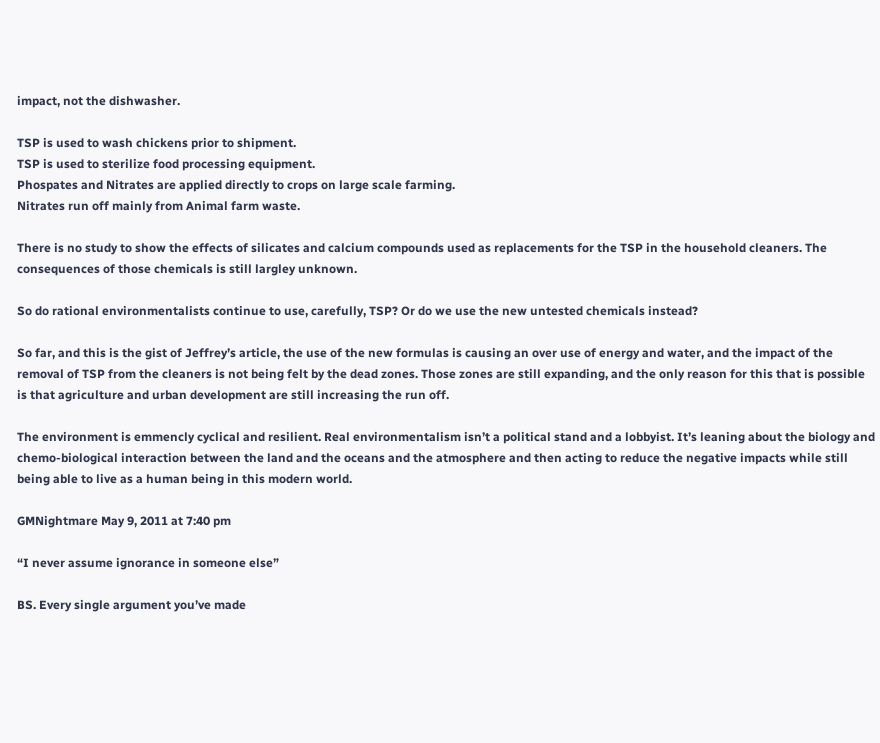impact, not the dishwasher.

TSP is used to wash chickens prior to shipment.
TSP is used to sterilize food processing equipment.
Phospates and Nitrates are applied directly to crops on large scale farming.
Nitrates run off mainly from Animal farm waste.

There is no study to show the effects of silicates and calcium compounds used as replacements for the TSP in the household cleaners. The consequences of those chemicals is still largley unknown.

So do rational environmentalists continue to use, carefully, TSP? Or do we use the new untested chemicals instead?

So far, and this is the gist of Jeffrey’s article, the use of the new formulas is causing an over use of energy and water, and the impact of the removal of TSP from the cleaners is not being felt by the dead zones. Those zones are still expanding, and the only reason for this that is possible is that agriculture and urban development are still increasing the run off.

The environment is emmencly cyclical and resilient. Real environmentalism isn’t a political stand and a lobbyist. It’s leaning about the biology and chemo-biological interaction between the land and the oceans and the atmosphere and then acting to reduce the negative impacts while still being able to live as a human being in this modern world.

GMNightmare May 9, 2011 at 7:40 pm

“I never assume ignorance in someone else”

BS. Every single argument you’ve made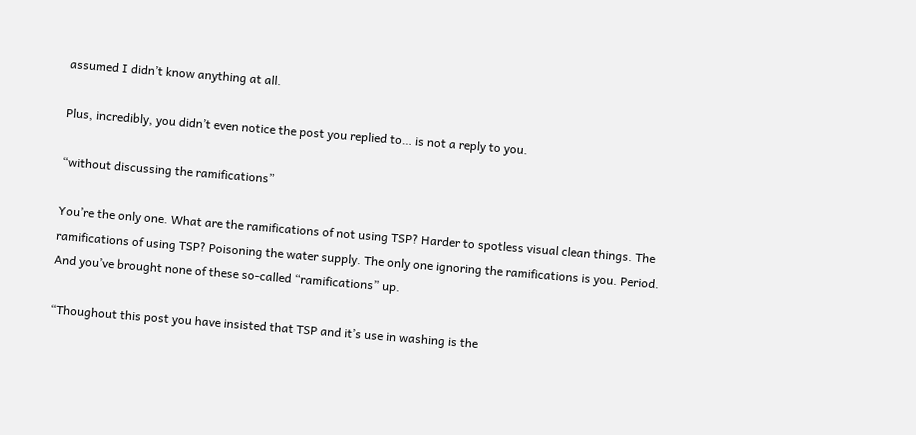assumed I didn’t know anything at all.

Plus, incredibly, you didn’t even notice the post you replied to… is not a reply to you.

“without discussing the ramifications”

You’re the only one. What are the ramifications of not using TSP? Harder to spotless visual clean things. The ramifications of using TSP? Poisoning the water supply. The only one ignoring the ramifications is you. Period. And you’ve brought none of these so-called “ramifications” up.

“Thoughout this post you have insisted that TSP and it’s use in washing is the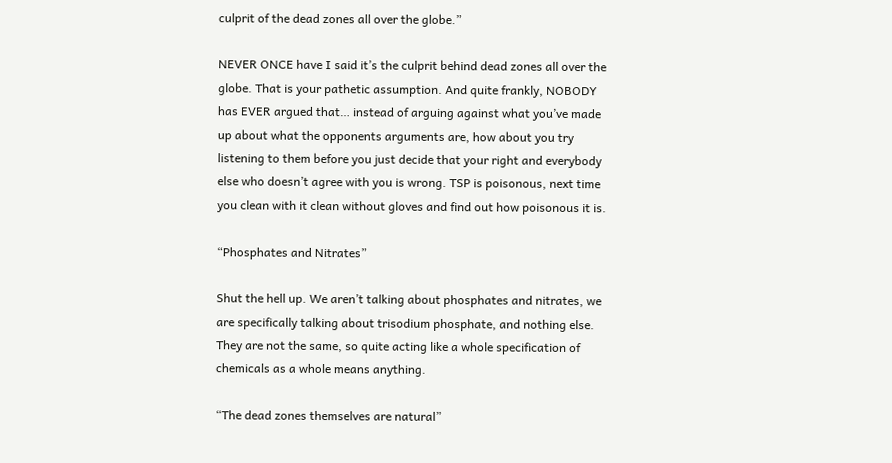culprit of the dead zones all over the globe.”

NEVER ONCE have I said it’s the culprit behind dead zones all over the globe. That is your pathetic assumption. And quite frankly, NOBODY has EVER argued that… instead of arguing against what you’ve made up about what the opponents arguments are, how about you try listening to them before you just decide that your right and everybody else who doesn’t agree with you is wrong. TSP is poisonous, next time you clean with it clean without gloves and find out how poisonous it is.

“Phosphates and Nitrates”

Shut the hell up. We aren’t talking about phosphates and nitrates, we are specifically talking about trisodium phosphate, and nothing else. They are not the same, so quite acting like a whole specification of chemicals as a whole means anything.

“The dead zones themselves are natural”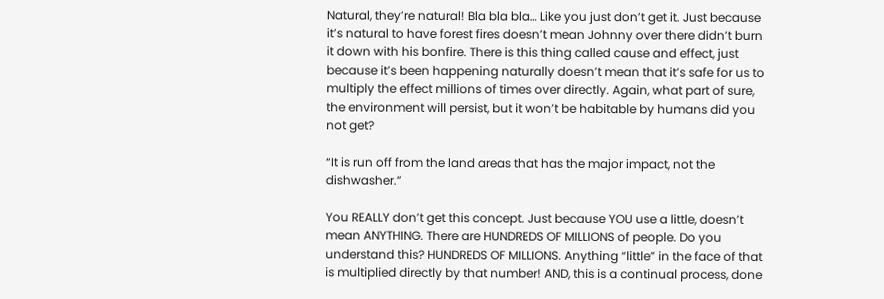Natural, they’re natural! Bla bla bla… Like you just don’t get it. Just because it’s natural to have forest fires doesn’t mean Johnny over there didn’t burn it down with his bonfire. There is this thing called cause and effect, just because it’s been happening naturally doesn’t mean that it’s safe for us to multiply the effect millions of times over directly. Again, what part of sure, the environment will persist, but it won’t be habitable by humans did you not get?

“It is run off from the land areas that has the major impact, not the dishwasher.”

You REALLY don’t get this concept. Just because YOU use a little, doesn’t mean ANYTHING. There are HUNDREDS OF MILLIONS of people. Do you understand this? HUNDREDS OF MILLIONS. Anything “little” in the face of that is multiplied directly by that number! AND, this is a continual process, done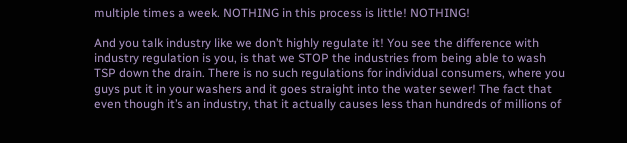multiple times a week. NOTHING in this process is little! NOTHING!

And you talk industry like we don’t highly regulate it! You see the difference with industry regulation is you, is that we STOP the industries from being able to wash TSP down the drain. There is no such regulations for individual consumers, where you guys put it in your washers and it goes straight into the water sewer! The fact that even though it’s an industry, that it actually causes less than hundreds of millions of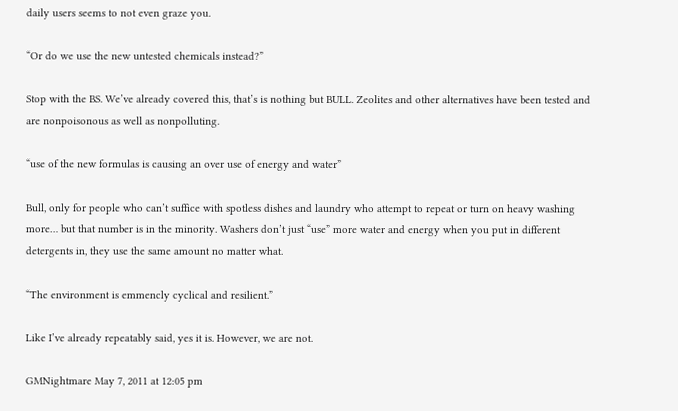daily users seems to not even graze you.

“Or do we use the new untested chemicals instead?”

Stop with the BS. We’ve already covered this, that’s is nothing but BULL. Zeolites and other alternatives have been tested and are nonpoisonous as well as nonpolluting.

“use of the new formulas is causing an over use of energy and water”

Bull, only for people who can’t suffice with spotless dishes and laundry who attempt to repeat or turn on heavy washing more… but that number is in the minority. Washers don’t just “use” more water and energy when you put in different detergents in, they use the same amount no matter what.

“The environment is emmencly cyclical and resilient.”

Like I’ve already repeatably said, yes it is. However, we are not.

GMNightmare May 7, 2011 at 12:05 pm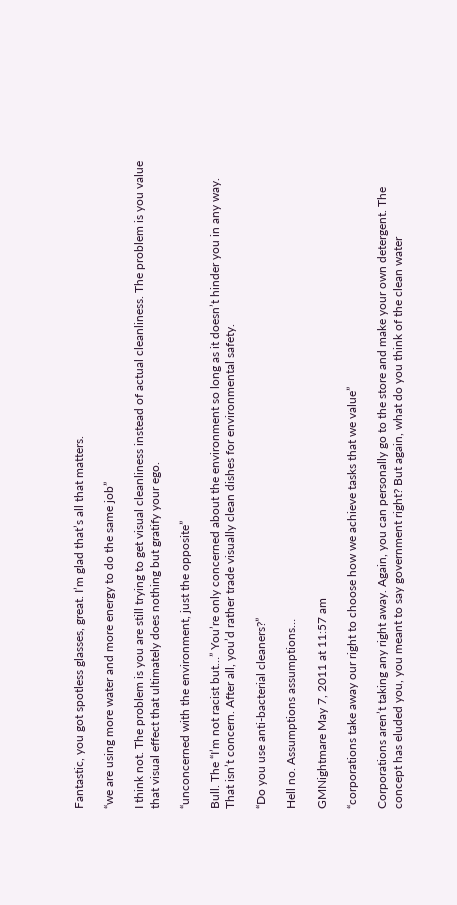Fantastic, you got spotless glasses, great. I’m glad that’s all that matters.

“we are using more water and more energy to do the same job”

I think not. The problem is you are still trying to get visual cleanliness instead of actual cleanliness. The problem is you value that visual effect that ultimately does nothing but gratify your ego.

“unconcerned with the environment, just the opposite”

Bull. The “I’m not racist but…” You’re only concerned about the environment so long as it doesn’t hinder you in any way. That isn’t concern. After all, you’d rather trade visually clean dishes for environmental safety.

“Do you use anti-bacterial cleaners?”

Hell no. Assumptions assumptions…

GMNightmare May 7, 2011 at 11:57 am

“corporations take away our right to choose how we achieve tasks that we value”

Corporations aren’t taking any right away. Again, you can personally go to the store and make your own detergent. The concept has eluded you, you meant to say government right? But again, what do you think of the clean water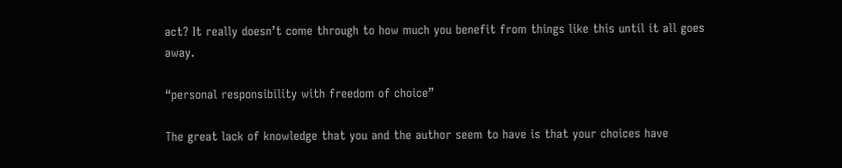act? It really doesn’t come through to how much you benefit from things like this until it all goes away.

“personal responsibility with freedom of choice”

The great lack of knowledge that you and the author seem to have is that your choices have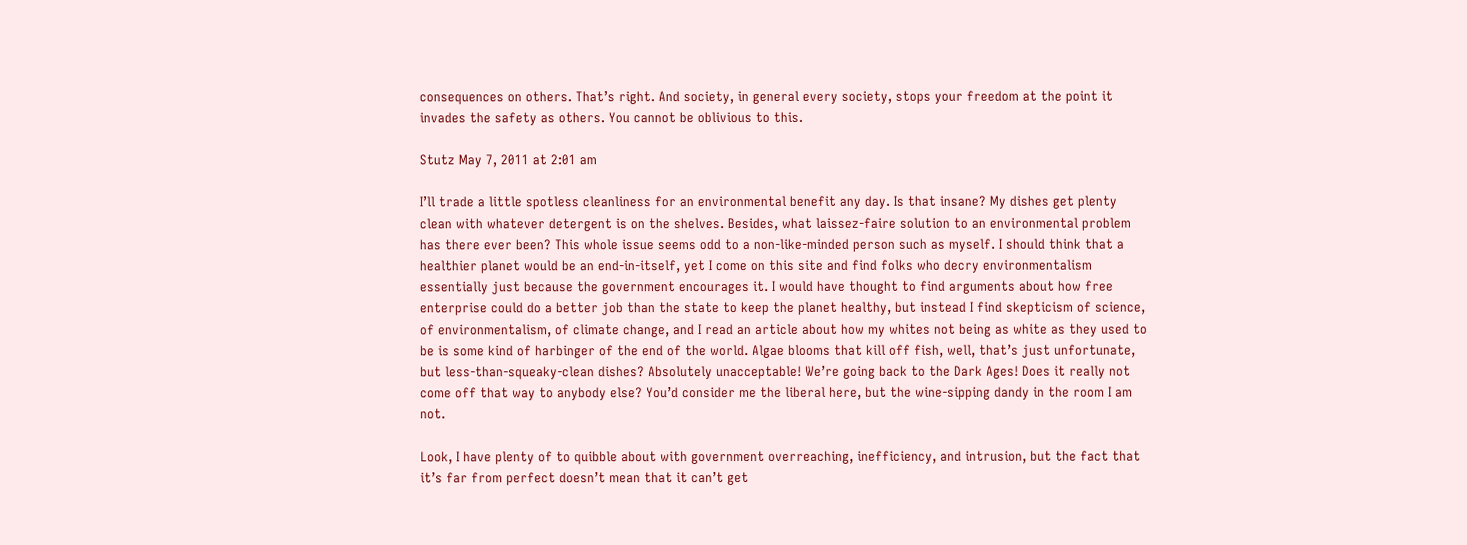consequences on others. That’s right. And society, in general every society, stops your freedom at the point it invades the safety as others. You cannot be oblivious to this.

Stutz May 7, 2011 at 2:01 am

I’ll trade a little spotless cleanliness for an environmental benefit any day. Is that insane? My dishes get plenty clean with whatever detergent is on the shelves. Besides, what laissez-faire solution to an environmental problem has there ever been? This whole issue seems odd to a non-like-minded person such as myself. I should think that a healthier planet would be an end-in-itself, yet I come on this site and find folks who decry environmentalism essentially just because the government encourages it. I would have thought to find arguments about how free enterprise could do a better job than the state to keep the planet healthy, but instead I find skepticism of science, of environmentalism, of climate change, and I read an article about how my whites not being as white as they used to be is some kind of harbinger of the end of the world. Algae blooms that kill off fish, well, that’s just unfortunate, but less-than-squeaky-clean dishes? Absolutely unacceptable! We’re going back to the Dark Ages! Does it really not come off that way to anybody else? You’d consider me the liberal here, but the wine-sipping dandy in the room I am not.

Look, I have plenty of to quibble about with government overreaching, inefficiency, and intrusion, but the fact that it’s far from perfect doesn’t mean that it can’t get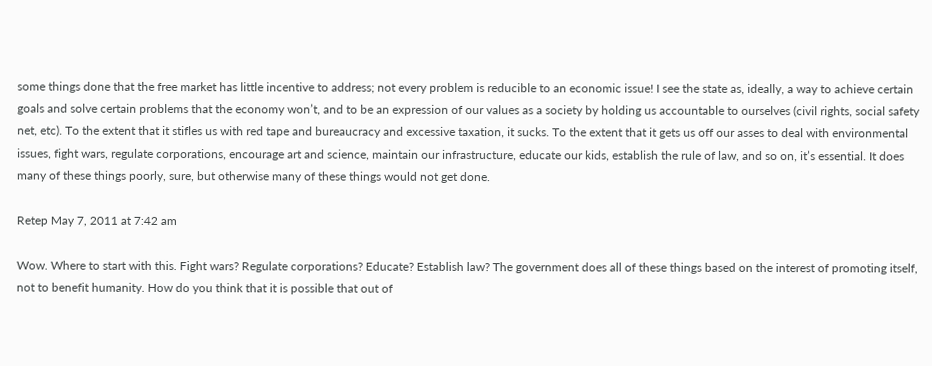some things done that the free market has little incentive to address; not every problem is reducible to an economic issue! I see the state as, ideally, a way to achieve certain goals and solve certain problems that the economy won’t, and to be an expression of our values as a society by holding us accountable to ourselves (civil rights, social safety net, etc). To the extent that it stifles us with red tape and bureaucracy and excessive taxation, it sucks. To the extent that it gets us off our asses to deal with environmental issues, fight wars, regulate corporations, encourage art and science, maintain our infrastructure, educate our kids, establish the rule of law, and so on, it’s essential. It does many of these things poorly, sure, but otherwise many of these things would not get done.

Retep May 7, 2011 at 7:42 am

Wow. Where to start with this. Fight wars? Regulate corporations? Educate? Establish law? The government does all of these things based on the interest of promoting itself, not to benefit humanity. How do you think that it is possible that out of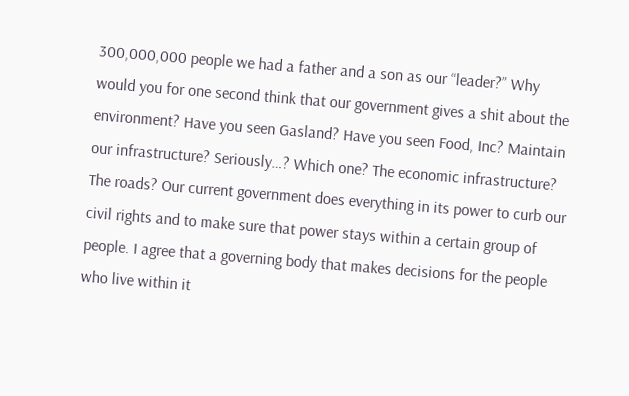300,000,000 people we had a father and a son as our “leader?” Why would you for one second think that our government gives a shit about the environment? Have you seen Gasland? Have you seen Food, Inc? Maintain our infrastructure? Seriously…? Which one? The economic infrastructure? The roads? Our current government does everything in its power to curb our civil rights and to make sure that power stays within a certain group of people. I agree that a governing body that makes decisions for the people who live within it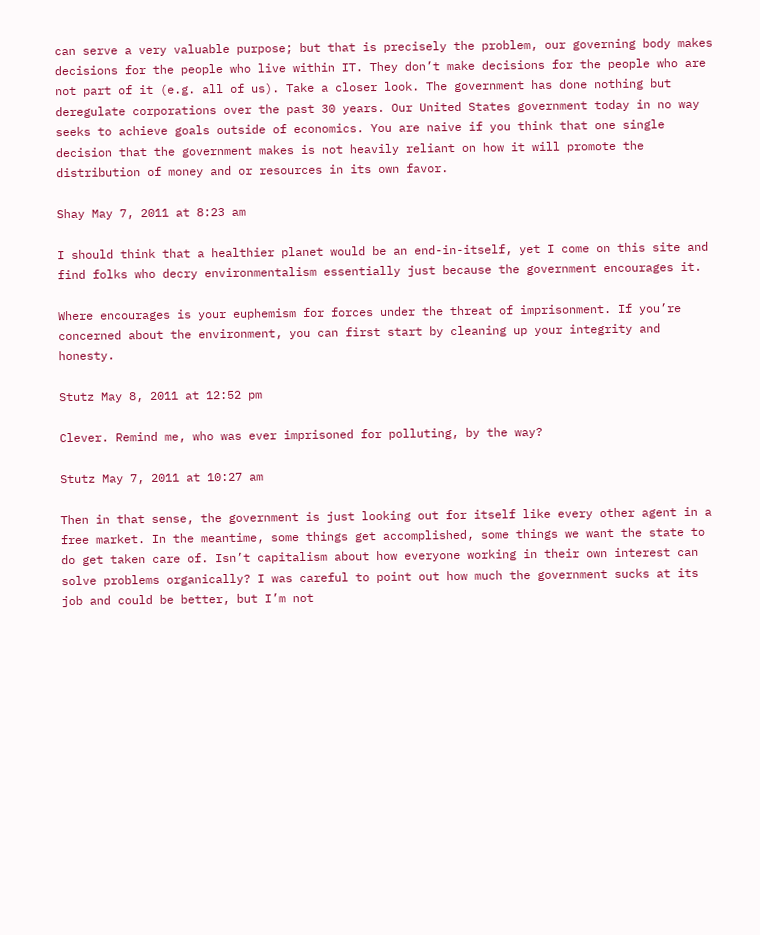can serve a very valuable purpose; but that is precisely the problem, our governing body makes decisions for the people who live within IT. They don’t make decisions for the people who are not part of it (e.g. all of us). Take a closer look. The government has done nothing but deregulate corporations over the past 30 years. Our United States government today in no way seeks to achieve goals outside of economics. You are naive if you think that one single decision that the government makes is not heavily reliant on how it will promote the distribution of money and or resources in its own favor.

Shay May 7, 2011 at 8:23 am

I should think that a healthier planet would be an end-in-itself, yet I come on this site and find folks who decry environmentalism essentially just because the government encourages it.

Where encourages is your euphemism for forces under the threat of imprisonment. If you’re concerned about the environment, you can first start by cleaning up your integrity and honesty.

Stutz May 8, 2011 at 12:52 pm

Clever. Remind me, who was ever imprisoned for polluting, by the way?

Stutz May 7, 2011 at 10:27 am

Then in that sense, the government is just looking out for itself like every other agent in a free market. In the meantime, some things get accomplished, some things we want the state to do get taken care of. Isn’t capitalism about how everyone working in their own interest can solve problems organically? I was careful to point out how much the government sucks at its job and could be better, but I’m not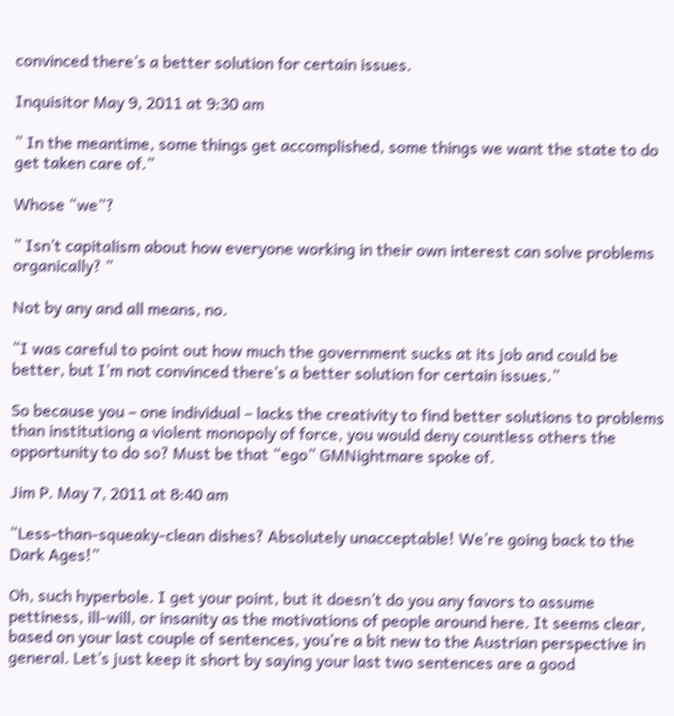convinced there’s a better solution for certain issues.

Inquisitor May 9, 2011 at 9:30 am

” In the meantime, some things get accomplished, some things we want the state to do get taken care of.”

Whose “we”?

” Isn’t capitalism about how everyone working in their own interest can solve problems organically? ”

Not by any and all means, no.

“I was careful to point out how much the government sucks at its job and could be better, but I’m not convinced there’s a better solution for certain issues.”

So because you – one individual – lacks the creativity to find better solutions to problems than institutiong a violent monopoly of force, you would deny countless others the opportunity to do so? Must be that “ego” GMNightmare spoke of.

Jim P. May 7, 2011 at 8:40 am

“Less-than-squeaky-clean dishes? Absolutely unacceptable! We’re going back to the Dark Ages!”

Oh, such hyperbole. I get your point, but it doesn’t do you any favors to assume pettiness, ill-will, or insanity as the motivations of people around here. It seems clear, based on your last couple of sentences, you’re a bit new to the Austrian perspective in general. Let’s just keep it short by saying your last two sentences are a good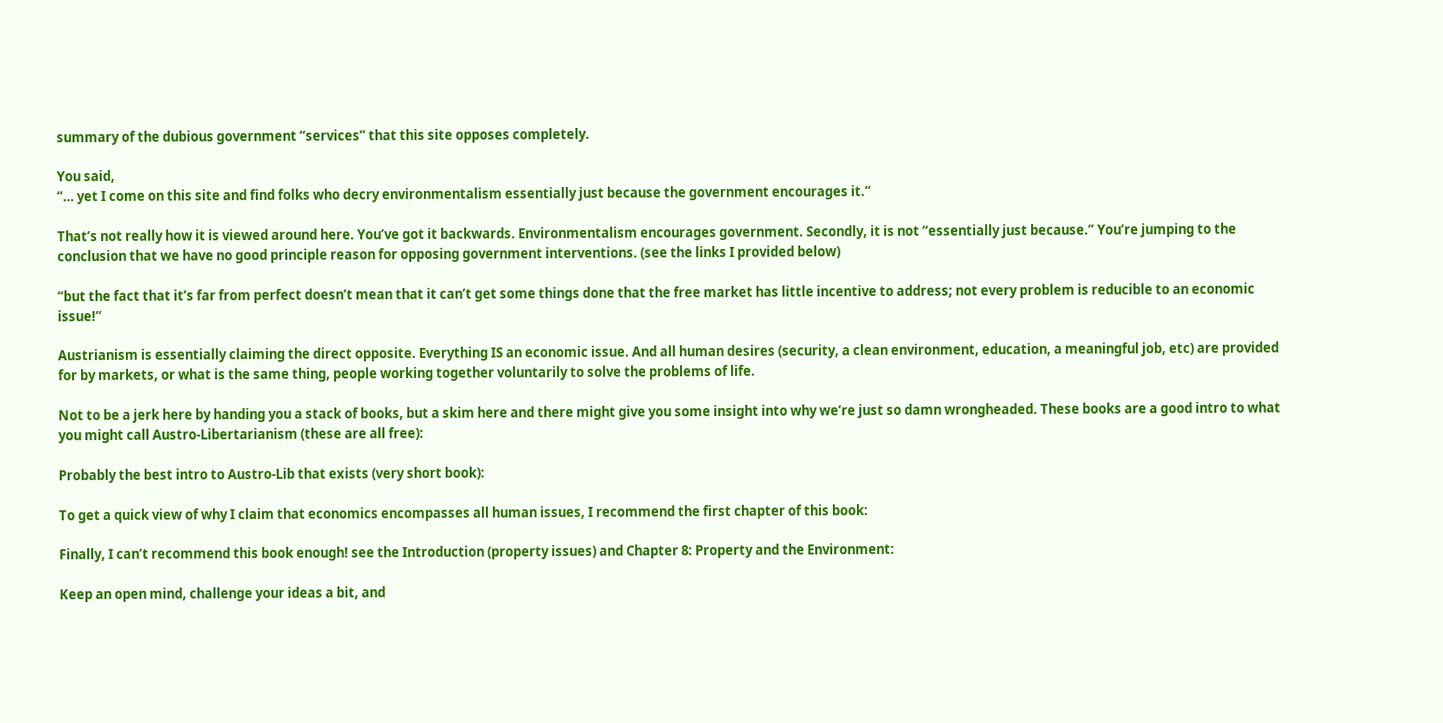summary of the dubious government “services” that this site opposes completely.

You said,
“… yet I come on this site and find folks who decry environmentalism essentially just because the government encourages it.”

That’s not really how it is viewed around here. You’ve got it backwards. Environmentalism encourages government. Secondly, it is not “essentially just because.” You’re jumping to the conclusion that we have no good principle reason for opposing government interventions. (see the links I provided below)

“but the fact that it’s far from perfect doesn’t mean that it can’t get some things done that the free market has little incentive to address; not every problem is reducible to an economic issue!”

Austrianism is essentially claiming the direct opposite. Everything IS an economic issue. And all human desires (security, a clean environment, education, a meaningful job, etc) are provided for by markets, or what is the same thing, people working together voluntarily to solve the problems of life.

Not to be a jerk here by handing you a stack of books, but a skim here and there might give you some insight into why we’re just so damn wrongheaded. These books are a good intro to what you might call Austro-Libertarianism (these are all free):

Probably the best intro to Austro-Lib that exists (very short book):

To get a quick view of why I claim that economics encompasses all human issues, I recommend the first chapter of this book:

Finally, I can’t recommend this book enough! see the Introduction (property issues) and Chapter 8: Property and the Environment:

Keep an open mind, challenge your ideas a bit, and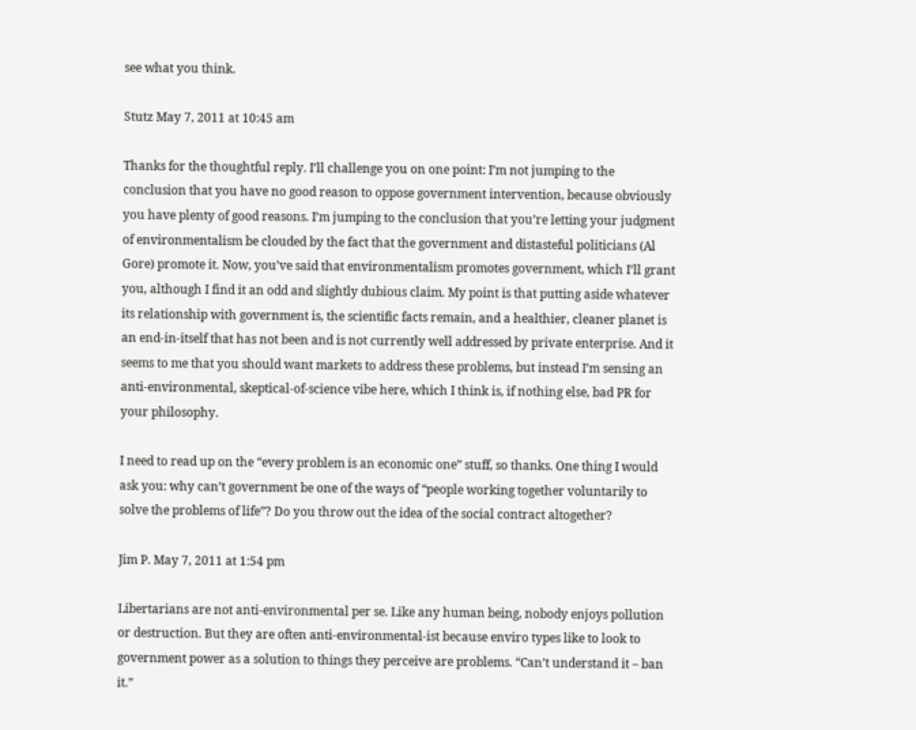see what you think.

Stutz May 7, 2011 at 10:45 am

Thanks for the thoughtful reply. I’ll challenge you on one point: I’m not jumping to the conclusion that you have no good reason to oppose government intervention, because obviously you have plenty of good reasons. I’m jumping to the conclusion that you’re letting your judgment of environmentalism be clouded by the fact that the government and distasteful politicians (Al Gore) promote it. Now, you’ve said that environmentalism promotes government, which I’ll grant you, although I find it an odd and slightly dubious claim. My point is that putting aside whatever its relationship with government is, the scientific facts remain, and a healthier, cleaner planet is an end-in-itself that has not been and is not currently well addressed by private enterprise. And it seems to me that you should want markets to address these problems, but instead I’m sensing an anti-environmental, skeptical-of-science vibe here, which I think is, if nothing else, bad PR for your philosophy.

I need to read up on the “every problem is an economic one” stuff, so thanks. One thing I would ask you: why can’t government be one of the ways of “people working together voluntarily to solve the problems of life”? Do you throw out the idea of the social contract altogether?

Jim P. May 7, 2011 at 1:54 pm

Libertarians are not anti-environmental per se. Like any human being, nobody enjoys pollution or destruction. But they are often anti-environmental-ist because enviro types like to look to government power as a solution to things they perceive are problems. “Can’t understand it – ban it.”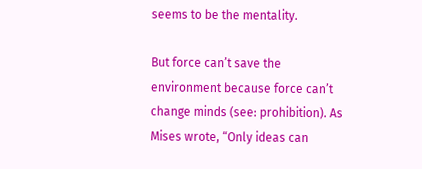seems to be the mentality.

But force can’t save the environment because force can’t change minds (see: prohibition). As Mises wrote, “Only ideas can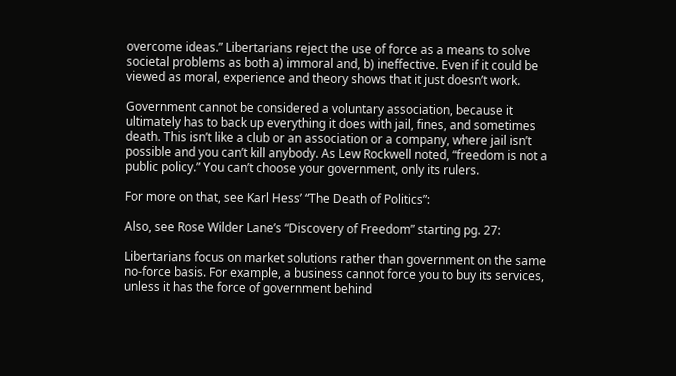overcome ideas.” Libertarians reject the use of force as a means to solve societal problems as both a) immoral and, b) ineffective. Even if it could be viewed as moral, experience and theory shows that it just doesn’t work.

Government cannot be considered a voluntary association, because it ultimately has to back up everything it does with jail, fines, and sometimes death. This isn’t like a club or an association or a company, where jail isn’t possible and you can’t kill anybody. As Lew Rockwell noted, “freedom is not a public policy.” You can’t choose your government, only its rulers.

For more on that, see Karl Hess’ “The Death of Politics”:

Also, see Rose Wilder Lane’s “Discovery of Freedom” starting pg. 27:

Libertarians focus on market solutions rather than government on the same no-force basis. For example, a business cannot force you to buy its services, unless it has the force of government behind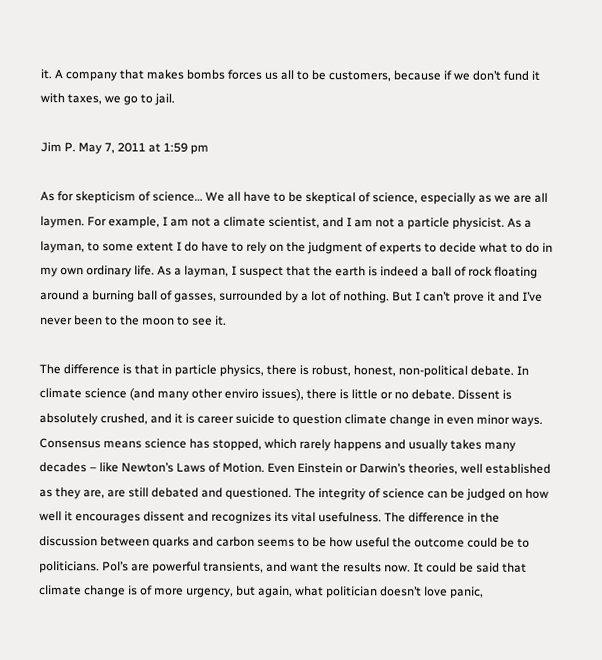it. A company that makes bombs forces us all to be customers, because if we don’t fund it with taxes, we go to jail.

Jim P. May 7, 2011 at 1:59 pm

As for skepticism of science… We all have to be skeptical of science, especially as we are all laymen. For example, I am not a climate scientist, and I am not a particle physicist. As a layman, to some extent I do have to rely on the judgment of experts to decide what to do in my own ordinary life. As a layman, I suspect that the earth is indeed a ball of rock floating around a burning ball of gasses, surrounded by a lot of nothing. But I can’t prove it and I’ve never been to the moon to see it.

The difference is that in particle physics, there is robust, honest, non-political debate. In climate science (and many other enviro issues), there is little or no debate. Dissent is absolutely crushed, and it is career suicide to question climate change in even minor ways. Consensus means science has stopped, which rarely happens and usually takes many decades – like Newton’s Laws of Motion. Even Einstein or Darwin’s theories, well established as they are, are still debated and questioned. The integrity of science can be judged on how well it encourages dissent and recognizes its vital usefulness. The difference in the discussion between quarks and carbon seems to be how useful the outcome could be to politicians. Pol’s are powerful transients, and want the results now. It could be said that climate change is of more urgency, but again, what politician doesn’t love panic,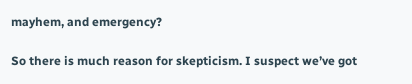mayhem, and emergency?

So there is much reason for skepticism. I suspect we’ve got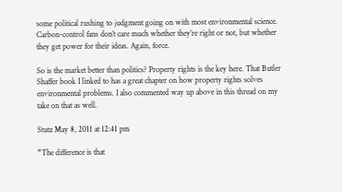some political rushing to judgment going on with most environmental science. Carbon-control fans don’t care much whether they’re right or not, but whether they get power for their ideas. Again, force.

So is the market better than politics? Property rights is the key here. That Butler Shaffer book I linked to has a great chapter on how property rights solves environmental problems. I also commented way up above in this thread on my take on that as well.

Stutz May 8, 2011 at 12:41 pm

“The difference is that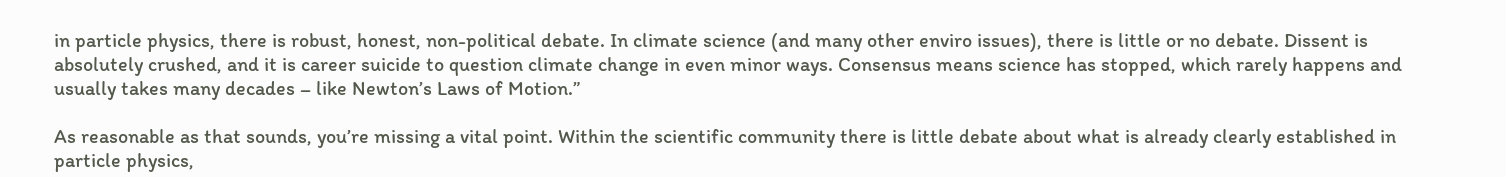in particle physics, there is robust, honest, non-political debate. In climate science (and many other enviro issues), there is little or no debate. Dissent is absolutely crushed, and it is career suicide to question climate change in even minor ways. Consensus means science has stopped, which rarely happens and usually takes many decades – like Newton’s Laws of Motion.”

As reasonable as that sounds, you’re missing a vital point. Within the scientific community there is little debate about what is already clearly established in particle physics,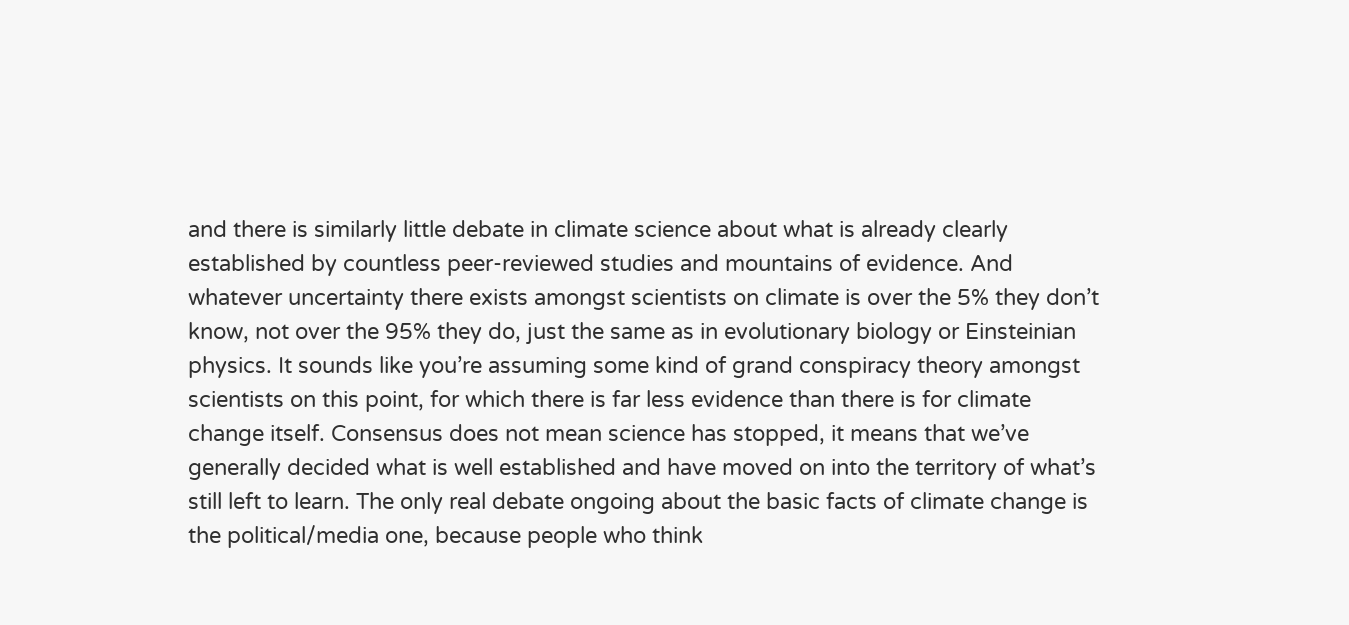and there is similarly little debate in climate science about what is already clearly established by countless peer-reviewed studies and mountains of evidence. And whatever uncertainty there exists amongst scientists on climate is over the 5% they don’t know, not over the 95% they do, just the same as in evolutionary biology or Einsteinian physics. It sounds like you’re assuming some kind of grand conspiracy theory amongst scientists on this point, for which there is far less evidence than there is for climate change itself. Consensus does not mean science has stopped, it means that we’ve generally decided what is well established and have moved on into the territory of what’s still left to learn. The only real debate ongoing about the basic facts of climate change is the political/media one, because people who think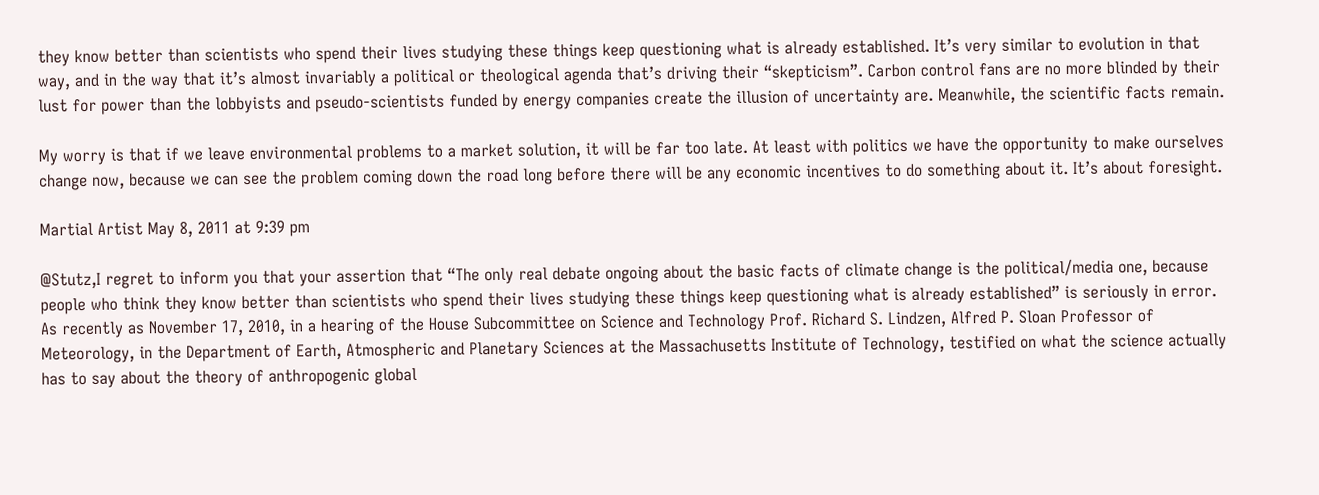they know better than scientists who spend their lives studying these things keep questioning what is already established. It’s very similar to evolution in that way, and in the way that it’s almost invariably a political or theological agenda that’s driving their “skepticism”. Carbon control fans are no more blinded by their lust for power than the lobbyists and pseudo-scientists funded by energy companies create the illusion of uncertainty are. Meanwhile, the scientific facts remain.

My worry is that if we leave environmental problems to a market solution, it will be far too late. At least with politics we have the opportunity to make ourselves change now, because we can see the problem coming down the road long before there will be any economic incentives to do something about it. It’s about foresight.

Martial Artist May 8, 2011 at 9:39 pm

@Stutz,I regret to inform you that your assertion that “The only real debate ongoing about the basic facts of climate change is the political/media one, because people who think they know better than scientists who spend their lives studying these things keep questioning what is already established” is seriously in error. As recently as November 17, 2010, in a hearing of the House Subcommittee on Science and Technology Prof. Richard S. Lindzen, Alfred P. Sloan Professor of Meteorology, in the Department of Earth, Atmospheric and Planetary Sciences at the Massachusetts Institute of Technology, testified on what the science actually has to say about the theory of anthropogenic global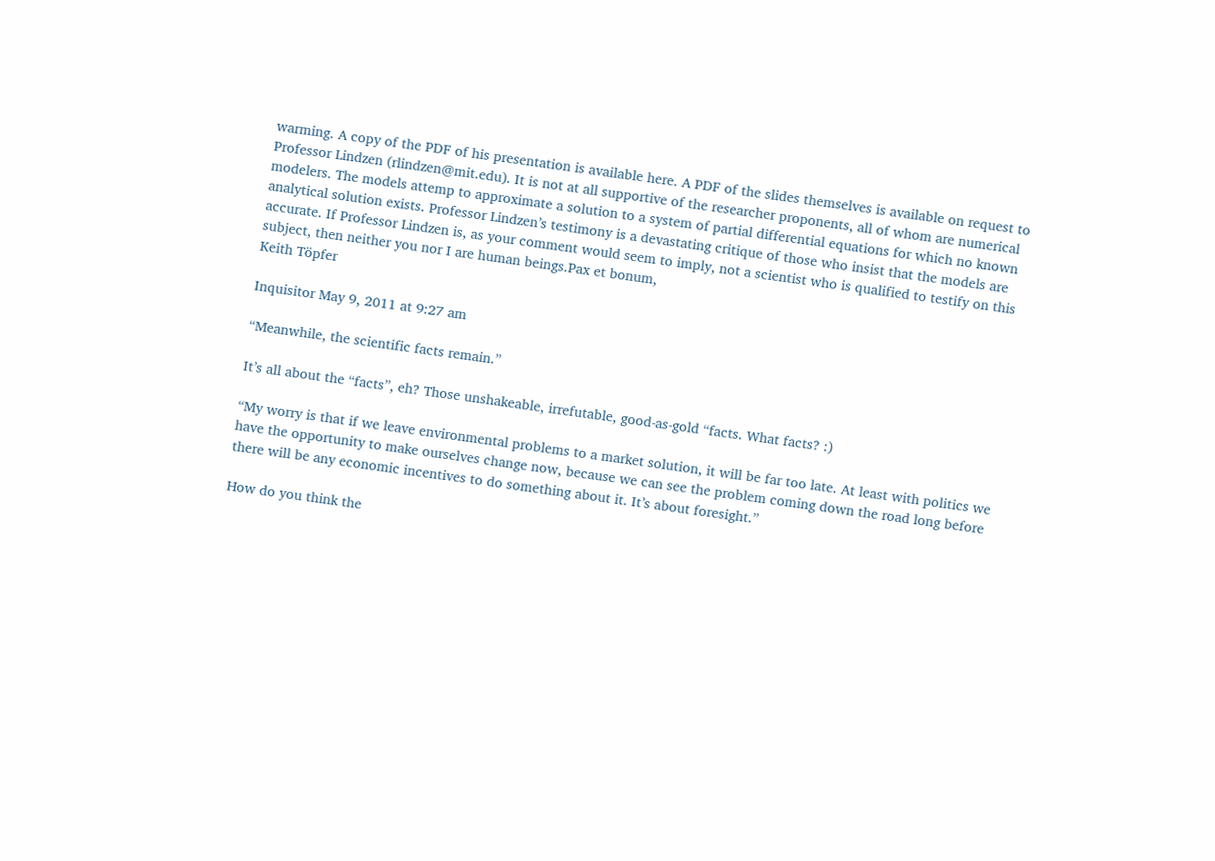warming. A copy of the PDF of his presentation is available here. A PDF of the slides themselves is available on request to Professor Lindzen (rlindzen@mit.edu). It is not at all supportive of the researcher proponents, all of whom are numerical modelers. The models attemp to approximate a solution to a system of partial differential equations for which no known analytical solution exists. Professor Lindzen’s testimony is a devastating critique of those who insist that the models are accurate. If Professor Lindzen is, as your comment would seem to imply, not a scientist who is qualified to testify on this subject, then neither you nor I are human beings.Pax et bonum,
Keith Töpfer

Inquisitor May 9, 2011 at 9:27 am

“Meanwhile, the scientific facts remain.”

It’s all about the “facts”, eh? Those unshakeable, irrefutable, good-as-gold “facts. What facts? :)

“My worry is that if we leave environmental problems to a market solution, it will be far too late. At least with politics we have the opportunity to make ourselves change now, because we can see the problem coming down the road long before there will be any economic incentives to do something about it. It’s about foresight.”

How do you think the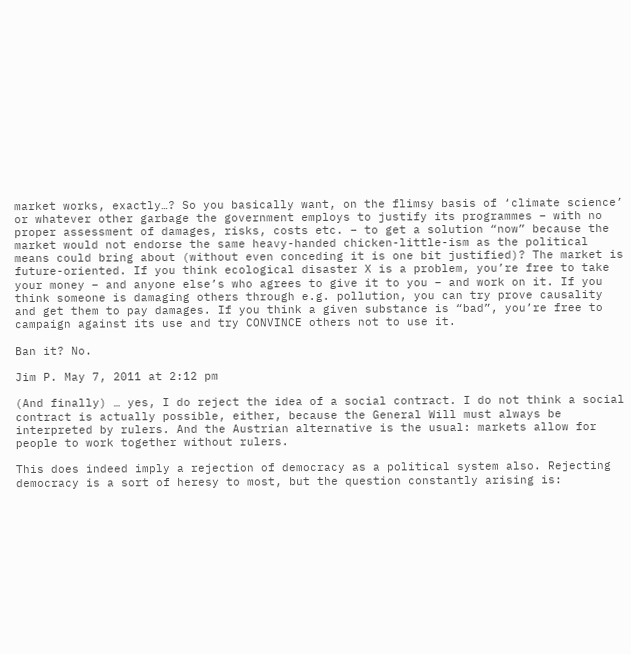market works, exactly…? So you basically want, on the flimsy basis of ‘climate science’ or whatever other garbage the government employs to justify its programmes – with no proper assessment of damages, risks, costs etc. – to get a solution “now” because the market would not endorse the same heavy-handed chicken-little-ism as the political means could bring about (without even conceding it is one bit justified)? The market is future-oriented. If you think ecological disaster X is a problem, you’re free to take your money – and anyone else’s who agrees to give it to you – and work on it. If you think someone is damaging others through e.g. pollution, you can try prove causality and get them to pay damages. If you think a given substance is “bad”, you’re free to campaign against its use and try CONVINCE others not to use it.

Ban it? No.

Jim P. May 7, 2011 at 2:12 pm

(And finally) … yes, I do reject the idea of a social contract. I do not think a social contract is actually possible, either, because the General Will must always be interpreted by rulers. And the Austrian alternative is the usual: markets allow for people to work together without rulers.

This does indeed imply a rejection of democracy as a political system also. Rejecting democracy is a sort of heresy to most, but the question constantly arising is: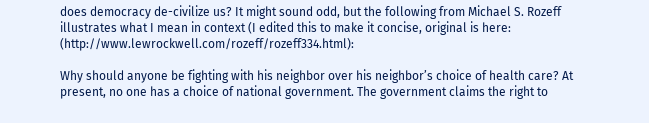does democracy de-civilize us? It might sound odd, but the following from Michael S. Rozeff illustrates what I mean in context (I edited this to make it concise, original is here: (http://www.lewrockwell.com/rozeff/rozeff334.html):

Why should anyone be fighting with his neighbor over his neighbor’s choice of health care? At present, no one has a choice of national government. The government claims the right to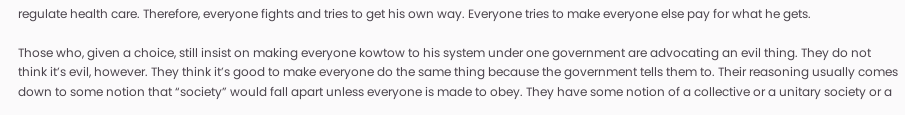regulate health care. Therefore, everyone fights and tries to get his own way. Everyone tries to make everyone else pay for what he gets.

Those who, given a choice, still insist on making everyone kowtow to his system under one government are advocating an evil thing. They do not think it’s evil, however. They think it’s good to make everyone do the same thing because the government tells them to. Their reasoning usually comes down to some notion that “society” would fall apart unless everyone is made to obey. They have some notion of a collective or a unitary society or a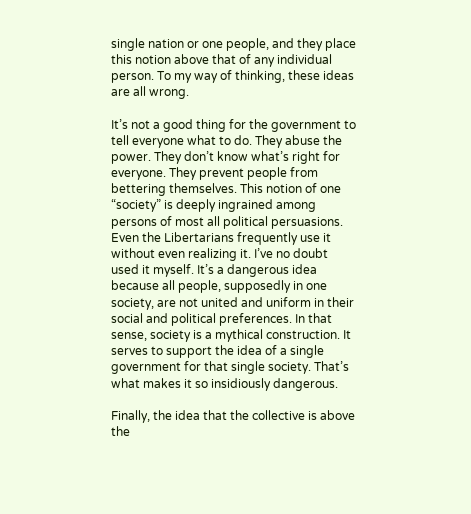single nation or one people, and they place this notion above that of any individual person. To my way of thinking, these ideas are all wrong.

It’s not a good thing for the government to tell everyone what to do. They abuse the power. They don’t know what’s right for everyone. They prevent people from bettering themselves. This notion of one “society” is deeply ingrained among persons of most all political persuasions. Even the Libertarians frequently use it without even realizing it. I’ve no doubt used it myself. It’s a dangerous idea because all people, supposedly in one society, are not united and uniform in their social and political preferences. In that sense, society is a mythical construction. It serves to support the idea of a single government for that single society. That’s what makes it so insidiously dangerous.

Finally, the idea that the collective is above the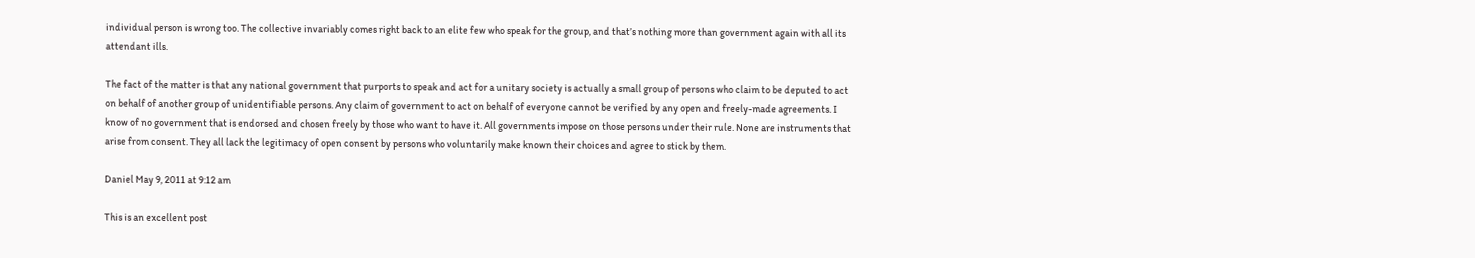individual person is wrong too. The collective invariably comes right back to an elite few who speak for the group, and that’s nothing more than government again with all its attendant ills.

The fact of the matter is that any national government that purports to speak and act for a unitary society is actually a small group of persons who claim to be deputed to act on behalf of another group of unidentifiable persons. Any claim of government to act on behalf of everyone cannot be verified by any open and freely-made agreements. I know of no government that is endorsed and chosen freely by those who want to have it. All governments impose on those persons under their rule. None are instruments that arise from consent. They all lack the legitimacy of open consent by persons who voluntarily make known their choices and agree to stick by them.

Daniel May 9, 2011 at 9:12 am

This is an excellent post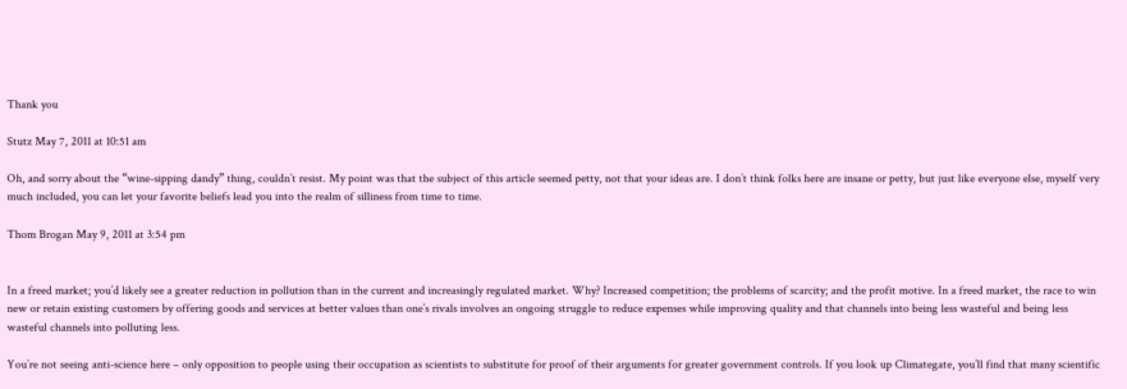Thank you

Stutz May 7, 2011 at 10:51 am

Oh, and sorry about the “wine-sipping dandy” thing, couldn’t resist. My point was that the subject of this article seemed petty, not that your ideas are. I don’t think folks here are insane or petty, but just like everyone else, myself very much included, you can let your favorite beliefs lead you into the realm of silliness from time to time.

Thom Brogan May 9, 2011 at 3:54 pm


In a freed market; you’d likely see a greater reduction in pollution than in the current and increasingly regulated market. Why? Increased competition; the problems of scarcity; and the profit motive. In a freed market, the race to win new or retain existing customers by offering goods and services at better values than one’s rivals involves an ongoing struggle to reduce expenses while improving quality and that channels into being less wasteful and being less wasteful channels into polluting less.

You’re not seeing anti-science here – only opposition to people using their occupation as scientists to substitute for proof of their arguments for greater government controls. If you look up Climategate, you’ll find that many scientific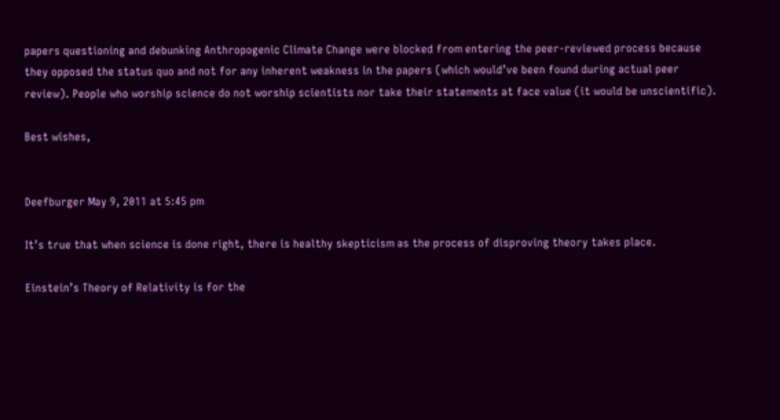papers questioning and debunking Anthropogenic Climate Change were blocked from entering the peer-reviewed process because they opposed the status quo and not for any inherent weakness in the papers (which would’ve been found during actual peer review). People who worship science do not worship scientists nor take their statements at face value (it would be unscientific).

Best wishes,


Deefburger May 9, 2011 at 5:45 pm

It’s true that when science is done right, there is healthy skepticism as the process of disproving theory takes place.

Einstein’s Theory of Relativity is for the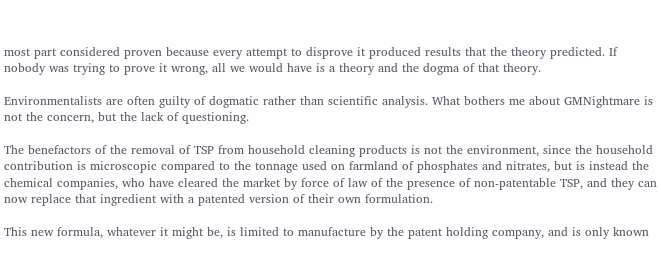most part considered proven because every attempt to disprove it produced results that the theory predicted. If nobody was trying to prove it wrong, all we would have is a theory and the dogma of that theory.

Environmentalists are often guilty of dogmatic rather than scientific analysis. What bothers me about GMNightmare is not the concern, but the lack of questioning.

The benefactors of the removal of TSP from household cleaning products is not the environment, since the household contribution is microscopic compared to the tonnage used on farmland of phosphates and nitrates, but is instead the chemical companies, who have cleared the market by force of law of the presence of non-patentable TSP, and they can now replace that ingredient with a patented version of their own formulation.

This new formula, whatever it might be, is limited to manufacture by the patent holding company, and is only known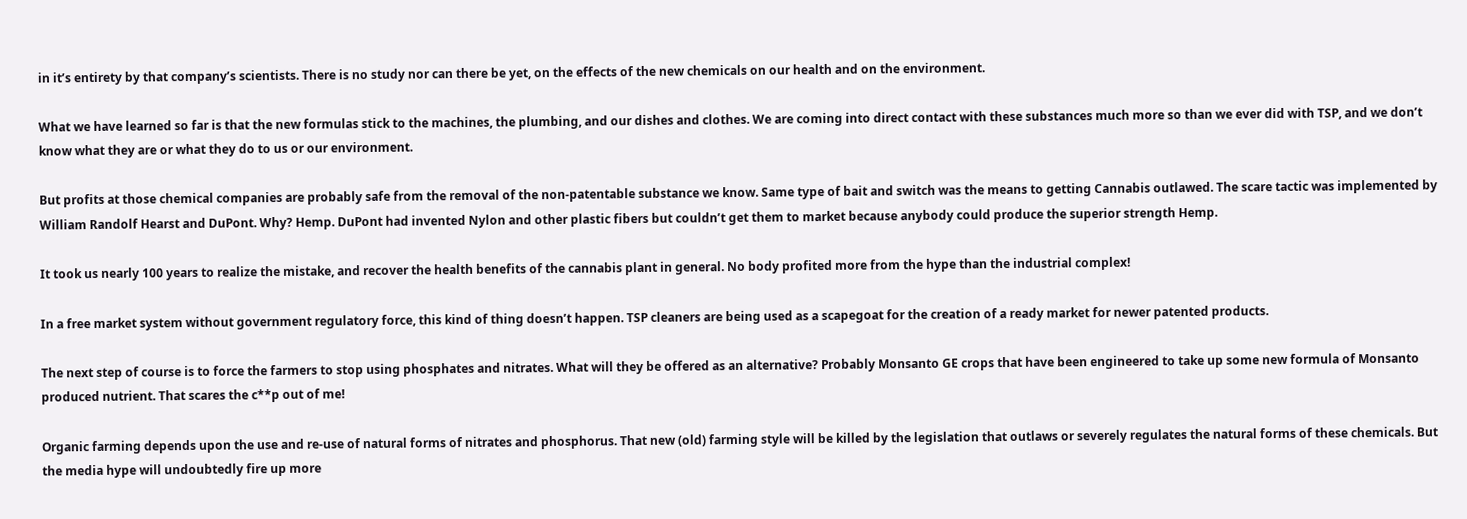in it’s entirety by that company’s scientists. There is no study nor can there be yet, on the effects of the new chemicals on our health and on the environment.

What we have learned so far is that the new formulas stick to the machines, the plumbing, and our dishes and clothes. We are coming into direct contact with these substances much more so than we ever did with TSP, and we don’t know what they are or what they do to us or our environment.

But profits at those chemical companies are probably safe from the removal of the non-patentable substance we know. Same type of bait and switch was the means to getting Cannabis outlawed. The scare tactic was implemented by William Randolf Hearst and DuPont. Why? Hemp. DuPont had invented Nylon and other plastic fibers but couldn’t get them to market because anybody could produce the superior strength Hemp.

It took us nearly 100 years to realize the mistake, and recover the health benefits of the cannabis plant in general. No body profited more from the hype than the industrial complex!

In a free market system without government regulatory force, this kind of thing doesn’t happen. TSP cleaners are being used as a scapegoat for the creation of a ready market for newer patented products.

The next step of course is to force the farmers to stop using phosphates and nitrates. What will they be offered as an alternative? Probably Monsanto GE crops that have been engineered to take up some new formula of Monsanto produced nutrient. That scares the c**p out of me!

Organic farming depends upon the use and re-use of natural forms of nitrates and phosphorus. That new (old) farming style will be killed by the legislation that outlaws or severely regulates the natural forms of these chemicals. But the media hype will undoubtedly fire up more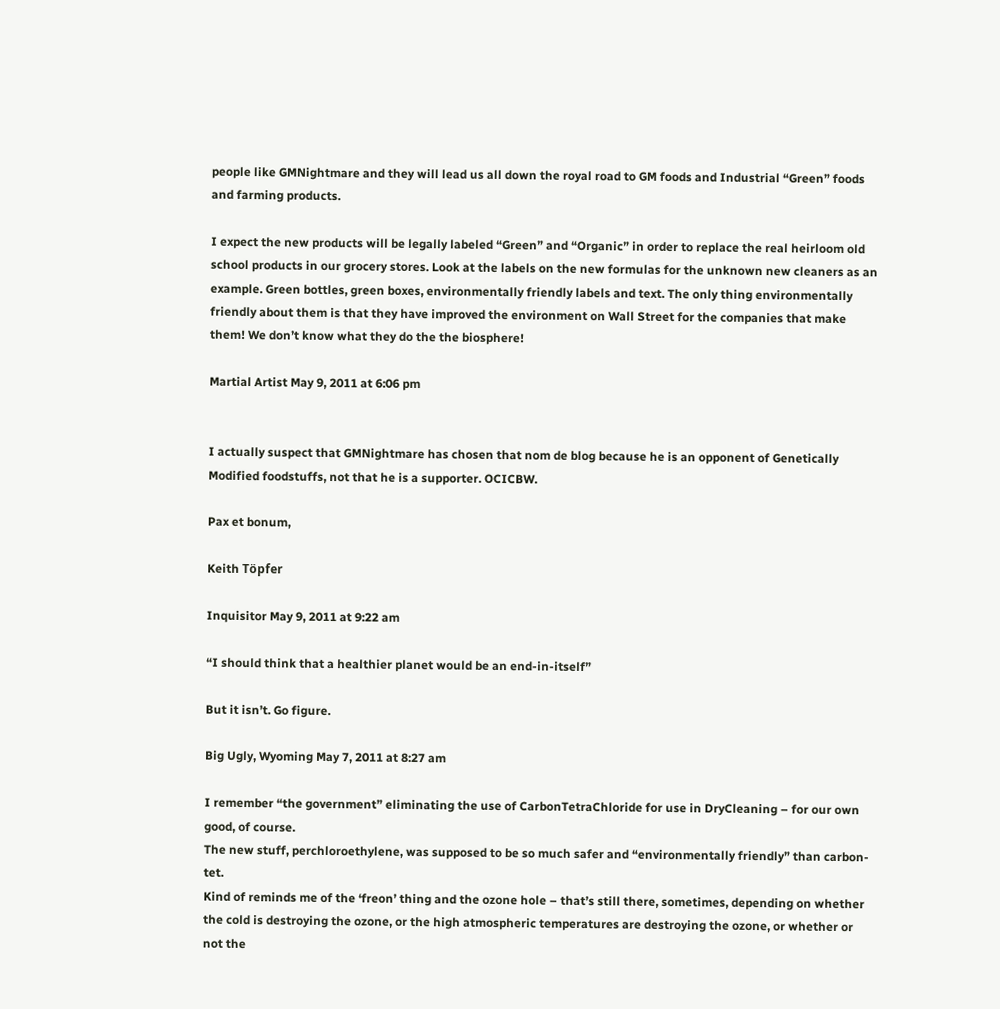people like GMNightmare and they will lead us all down the royal road to GM foods and Industrial “Green” foods and farming products.

I expect the new products will be legally labeled “Green” and “Organic” in order to replace the real heirloom old school products in our grocery stores. Look at the labels on the new formulas for the unknown new cleaners as an example. Green bottles, green boxes, environmentally friendly labels and text. The only thing environmentally friendly about them is that they have improved the environment on Wall Street for the companies that make them! We don’t know what they do the the biosphere!

Martial Artist May 9, 2011 at 6:06 pm


I actually suspect that GMNightmare has chosen that nom de blog because he is an opponent of Genetically Modified foodstuffs, not that he is a supporter. OCICBW.

Pax et bonum,

Keith Töpfer

Inquisitor May 9, 2011 at 9:22 am

“I should think that a healthier planet would be an end-in-itself”

But it isn’t. Go figure.

Big Ugly, Wyoming May 7, 2011 at 8:27 am

I remember “the government” eliminating the use of CarbonTetraChloride for use in DryCleaning – for our own good, of course.
The new stuff, perchloroethylene, was supposed to be so much safer and “environmentally friendly” than carbon-tet.
Kind of reminds me of the ‘freon’ thing and the ozone hole – that’s still there, sometimes, depending on whether the cold is destroying the ozone, or the high atmospheric temperatures are destroying the ozone, or whether or not the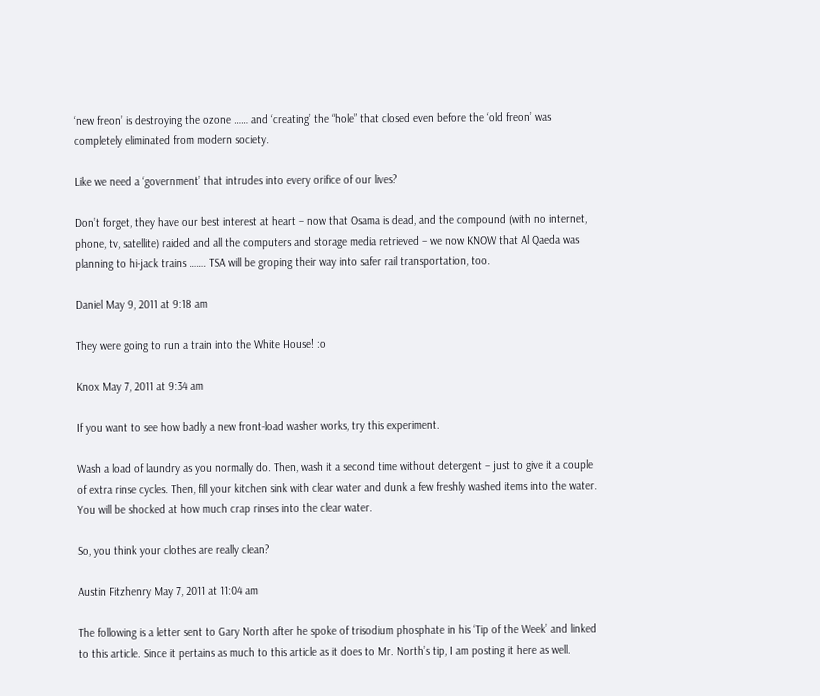‘new freon’ is destroying the ozone …… and ‘creating’ the “hole” that closed even before the ‘old freon’ was completely eliminated from modern society.

Like we need a ‘government’ that intrudes into every orifice of our lives?

Don’t forget, they have our best interest at heart – now that Osama is dead, and the compound (with no internet, phone, tv, satellite) raided and all the computers and storage media retrieved – we now KNOW that Al Qaeda was planning to hi-jack trains ……. TSA will be groping their way into safer rail transportation, too.

Daniel May 9, 2011 at 9:18 am

They were going to run a train into the White House! :o

Knox May 7, 2011 at 9:34 am

If you want to see how badly a new front-load washer works, try this experiment.

Wash a load of laundry as you normally do. Then, wash it a second time without detergent – just to give it a couple of extra rinse cycles. Then, fill your kitchen sink with clear water and dunk a few freshly washed items into the water. You will be shocked at how much crap rinses into the clear water.

So, you think your clothes are really clean?

Austin Fitzhenry May 7, 2011 at 11:04 am

The following is a letter sent to Gary North after he spoke of trisodium phosphate in his ‘Tip of the Week’ and linked to this article. Since it pertains as much to this article as it does to Mr. North’s tip, I am posting it here as well.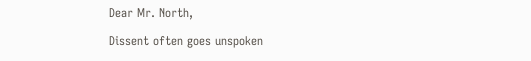Dear Mr. North,

Dissent often goes unspoken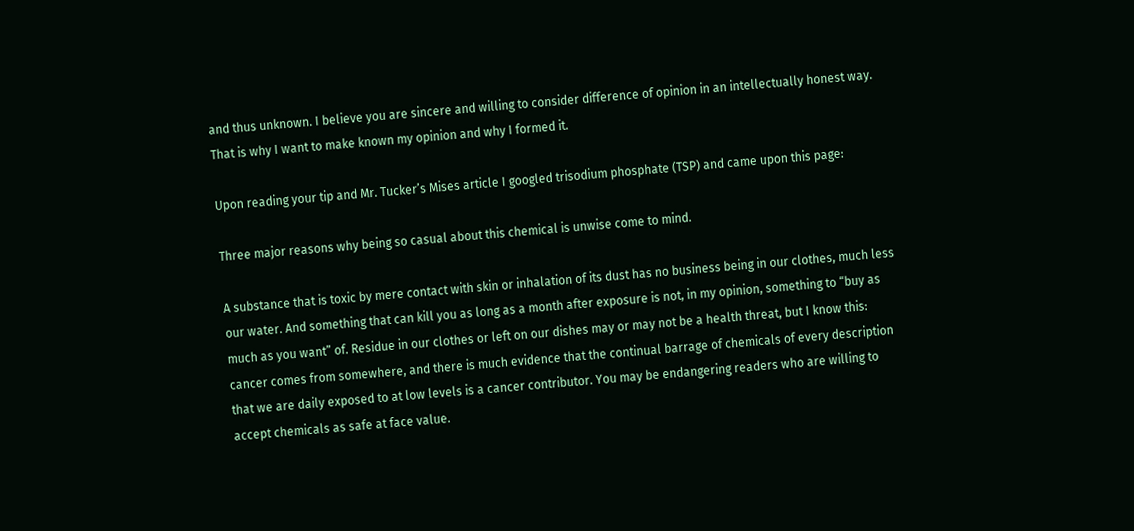and thus unknown. I believe you are sincere and willing to consider difference of opinion in an intellectually honest way. That is why I want to make known my opinion and why I formed it.

Upon reading your tip and Mr. Tucker’s Mises article I googled trisodium phosphate (TSP) and came upon this page:

Three major reasons why being so casual about this chemical is unwise come to mind.

A substance that is toxic by mere contact with skin or inhalation of its dust has no business being in our clothes, much less our water. And something that can kill you as long as a month after exposure is not, in my opinion, something to “buy as much as you want” of. Residue in our clothes or left on our dishes may or may not be a health threat, but I know this: cancer comes from somewhere, and there is much evidence that the continual barrage of chemicals of every description that we are daily exposed to at low levels is a cancer contributor. You may be endangering readers who are willing to accept chemicals as safe at face value.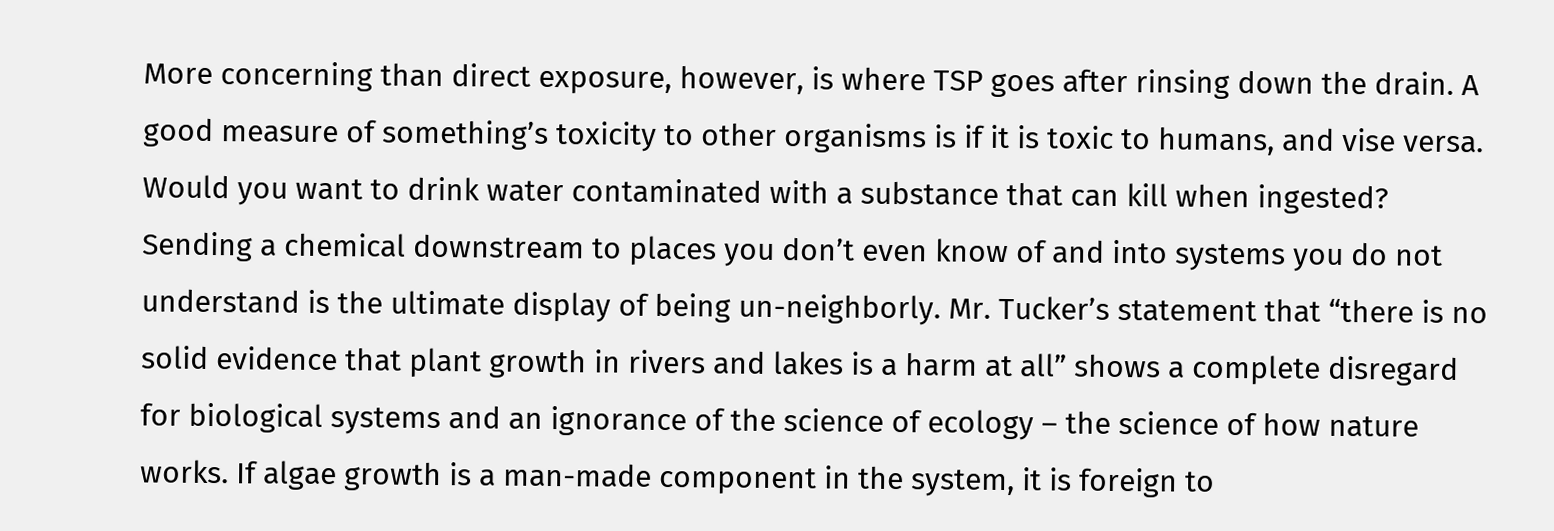More concerning than direct exposure, however, is where TSP goes after rinsing down the drain. A good measure of something’s toxicity to other organisms is if it is toxic to humans, and vise versa. Would you want to drink water contaminated with a substance that can kill when ingested? Sending a chemical downstream to places you don’t even know of and into systems you do not understand is the ultimate display of being un-neighborly. Mr. Tucker’s statement that “there is no solid evidence that plant growth in rivers and lakes is a harm at all” shows a complete disregard for biological systems and an ignorance of the science of ecology – the science of how nature works. If algae growth is a man-made component in the system, it is foreign to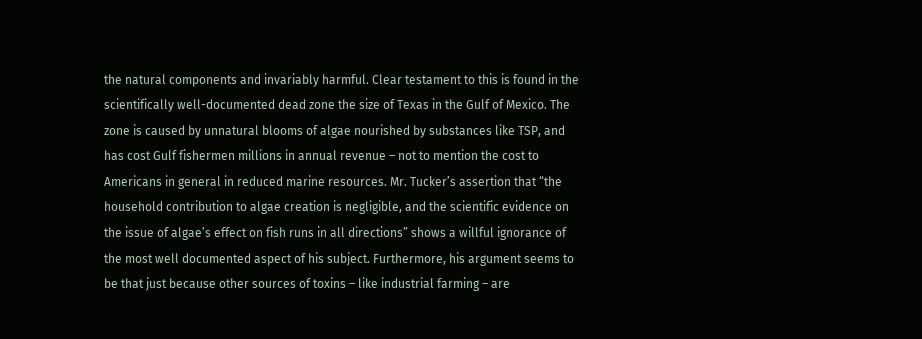the natural components and invariably harmful. Clear testament to this is found in the scientifically well-documented dead zone the size of Texas in the Gulf of Mexico. The zone is caused by unnatural blooms of algae nourished by substances like TSP, and has cost Gulf fishermen millions in annual revenue – not to mention the cost to Americans in general in reduced marine resources. Mr. Tucker’s assertion that “the household contribution to algae creation is negligible, and the scientific evidence on the issue of algae’s effect on fish runs in all directions” shows a willful ignorance of the most well documented aspect of his subject. Furthermore, his argument seems to be that just because other sources of toxins – like industrial farming – are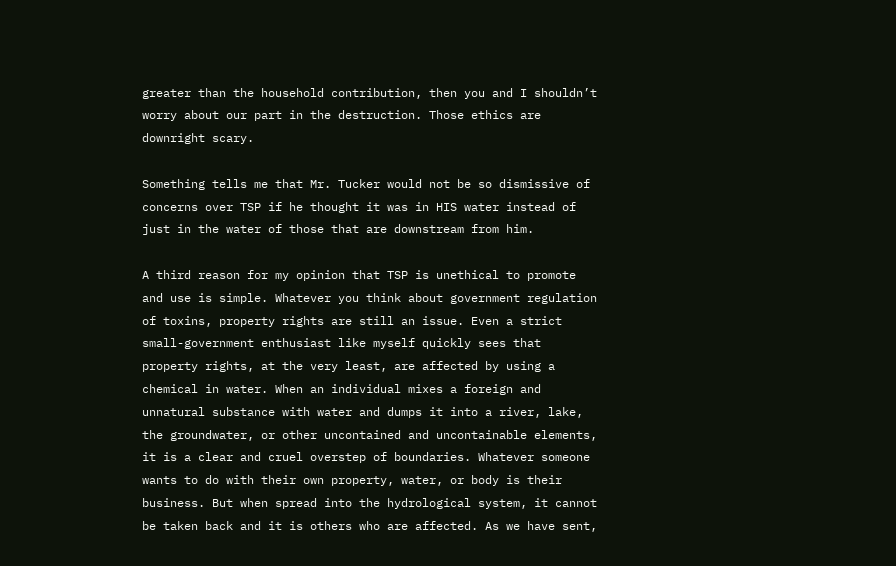greater than the household contribution, then you and I shouldn’t worry about our part in the destruction. Those ethics are downright scary.

Something tells me that Mr. Tucker would not be so dismissive of concerns over TSP if he thought it was in HIS water instead of just in the water of those that are downstream from him.

A third reason for my opinion that TSP is unethical to promote and use is simple. Whatever you think about government regulation of toxins, property rights are still an issue. Even a strict small-government enthusiast like myself quickly sees that property rights, at the very least, are affected by using a chemical in water. When an individual mixes a foreign and unnatural substance with water and dumps it into a river, lake, the groundwater, or other uncontained and uncontainable elements, it is a clear and cruel overstep of boundaries. Whatever someone wants to do with their own property, water, or body is their business. But when spread into the hydrological system, it cannot be taken back and it is others who are affected. As we have sent,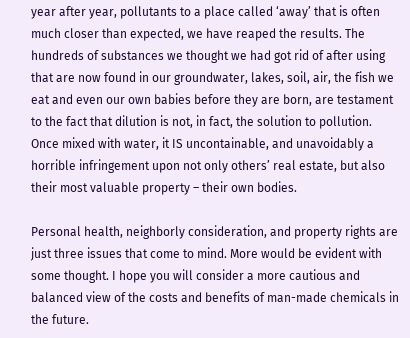year after year, pollutants to a place called ‘away’ that is often much closer than expected, we have reaped the results. The hundreds of substances we thought we had got rid of after using that are now found in our groundwater, lakes, soil, air, the fish we eat and even our own babies before they are born, are testament to the fact that dilution is not, in fact, the solution to pollution. Once mixed with water, it IS uncontainable, and unavoidably a horrible infringement upon not only others’ real estate, but also their most valuable property – their own bodies.

Personal health, neighborly consideration, and property rights are just three issues that come to mind. More would be evident with some thought. I hope you will consider a more cautious and balanced view of the costs and benefits of man-made chemicals in the future.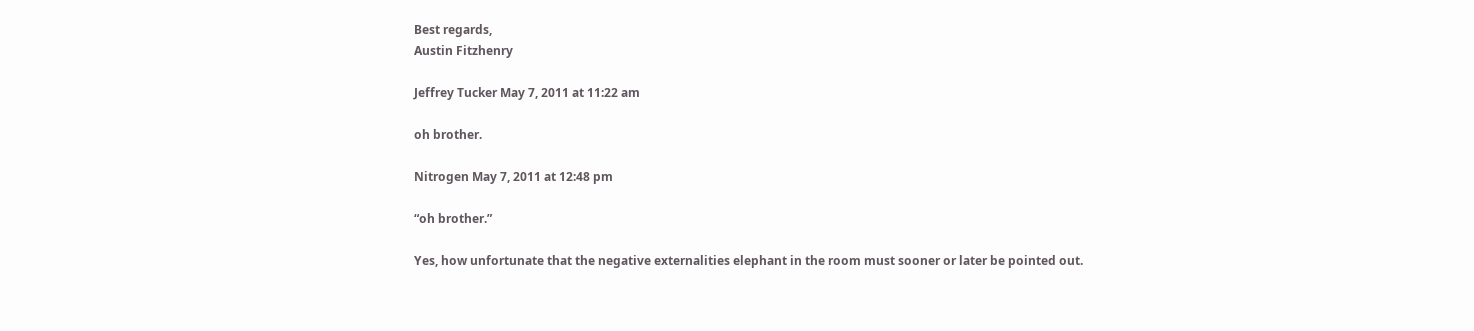Best regards,
Austin Fitzhenry

Jeffrey Tucker May 7, 2011 at 11:22 am

oh brother.

Nitrogen May 7, 2011 at 12:48 pm

“oh brother.”

Yes, how unfortunate that the negative externalities elephant in the room must sooner or later be pointed out.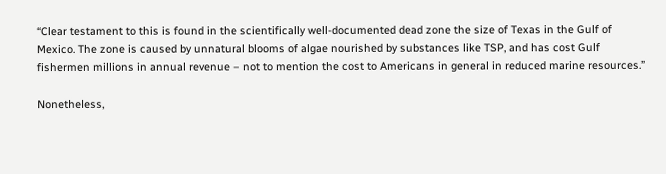“Clear testament to this is found in the scientifically well-documented dead zone the size of Texas in the Gulf of Mexico. The zone is caused by unnatural blooms of algae nourished by substances like TSP, and has cost Gulf fishermen millions in annual revenue – not to mention the cost to Americans in general in reduced marine resources.”

Nonetheless,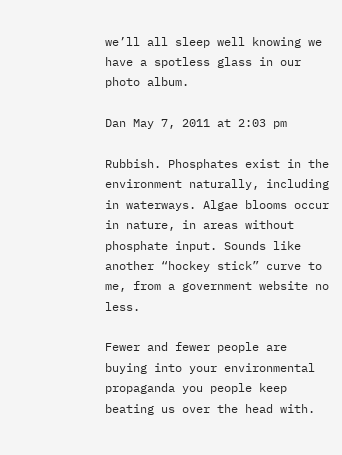we’ll all sleep well knowing we have a spotless glass in our photo album.

Dan May 7, 2011 at 2:03 pm

Rubbish. Phosphates exist in the environment naturally, including in waterways. Algae blooms occur in nature, in areas without phosphate input. Sounds like another “hockey stick” curve to me, from a government website no less.

Fewer and fewer people are buying into your environmental propaganda you people keep beating us over the head with.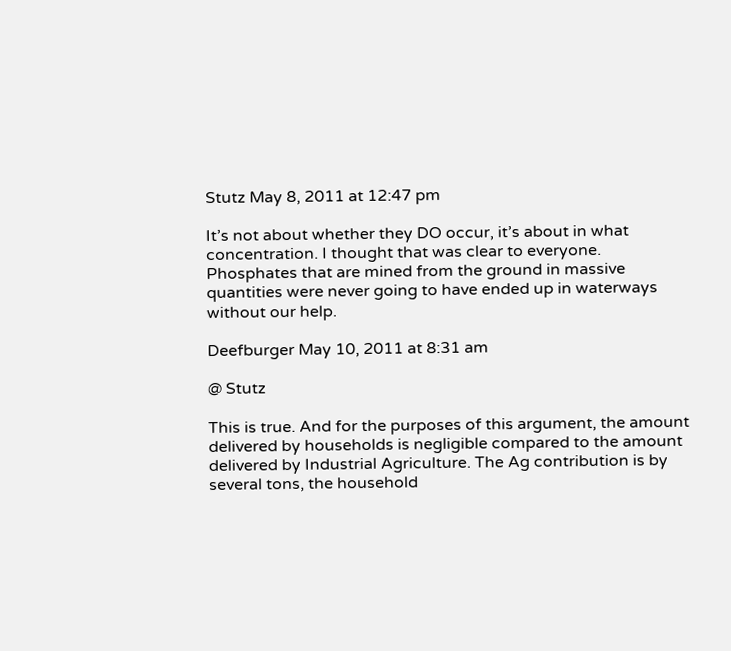Stutz May 8, 2011 at 12:47 pm

It’s not about whether they DO occur, it’s about in what concentration. I thought that was clear to everyone. Phosphates that are mined from the ground in massive quantities were never going to have ended up in waterways without our help.

Deefburger May 10, 2011 at 8:31 am

@ Stutz

This is true. And for the purposes of this argument, the amount delivered by households is negligible compared to the amount delivered by Industrial Agriculture. The Ag contribution is by several tons, the household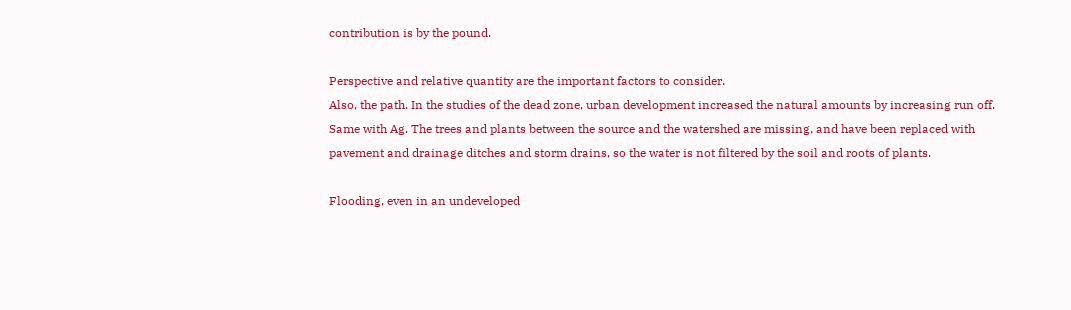contribution is by the pound.

Perspective and relative quantity are the important factors to consider.
Also, the path. In the studies of the dead zone, urban development increased the natural amounts by increasing run off. Same with Ag. The trees and plants between the source and the watershed are missing, and have been replaced with pavement and drainage ditches and storm drains, so the water is not filtered by the soil and roots of plants.

Flooding, even in an undeveloped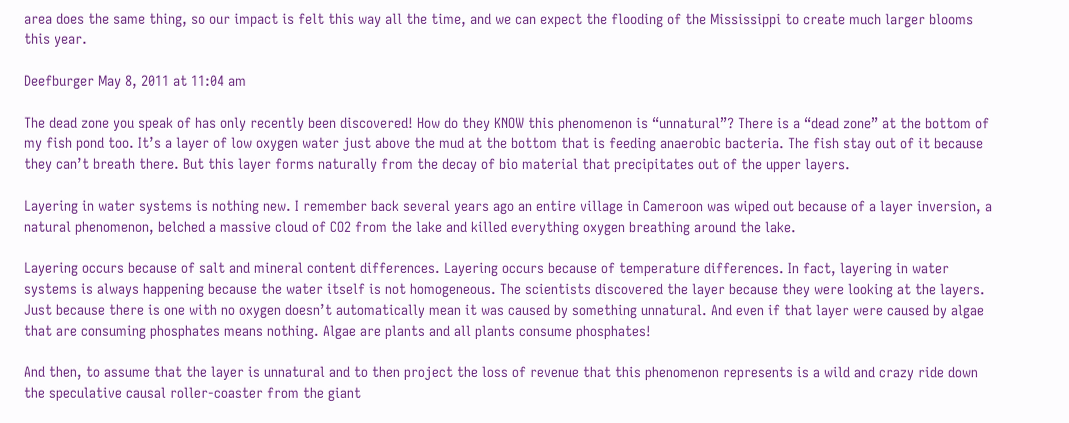area does the same thing, so our impact is felt this way all the time, and we can expect the flooding of the Mississippi to create much larger blooms this year.

Deefburger May 8, 2011 at 11:04 am

The dead zone you speak of has only recently been discovered! How do they KNOW this phenomenon is “unnatural”? There is a “dead zone” at the bottom of my fish pond too. It’s a layer of low oxygen water just above the mud at the bottom that is feeding anaerobic bacteria. The fish stay out of it because they can’t breath there. But this layer forms naturally from the decay of bio material that precipitates out of the upper layers.

Layering in water systems is nothing new. I remember back several years ago an entire village in Cameroon was wiped out because of a layer inversion, a natural phenomenon, belched a massive cloud of CO2 from the lake and killed everything oxygen breathing around the lake.

Layering occurs because of salt and mineral content differences. Layering occurs because of temperature differences. In fact, layering in water systems is always happening because the water itself is not homogeneous. The scientists discovered the layer because they were looking at the layers. Just because there is one with no oxygen doesn’t automatically mean it was caused by something unnatural. And even if that layer were caused by algae that are consuming phosphates means nothing. Algae are plants and all plants consume phosphates!

And then, to assume that the layer is unnatural and to then project the loss of revenue that this phenomenon represents is a wild and crazy ride down the speculative causal roller-coaster from the giant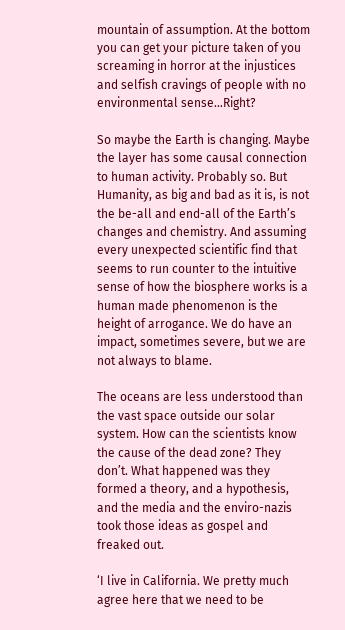mountain of assumption. At the bottom you can get your picture taken of you screaming in horror at the injustices and selfish cravings of people with no environmental sense…Right?

So maybe the Earth is changing. Maybe the layer has some causal connection to human activity. Probably so. But Humanity, as big and bad as it is, is not the be-all and end-all of the Earth’s changes and chemistry. And assuming every unexpected scientific find that seems to run counter to the intuitive sense of how the biosphere works is a human made phenomenon is the height of arrogance. We do have an impact, sometimes severe, but we are not always to blame.

The oceans are less understood than the vast space outside our solar system. How can the scientists know the cause of the dead zone? They don’t. What happened was they formed a theory, and a hypothesis, and the media and the enviro-nazis took those ideas as gospel and freaked out.

‘I live in California. We pretty much agree here that we need to be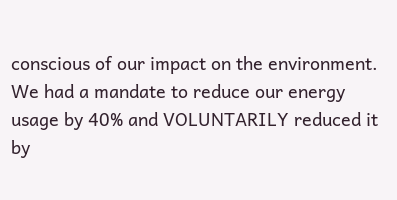conscious of our impact on the environment. We had a mandate to reduce our energy usage by 40% and VOLUNTARILY reduced it by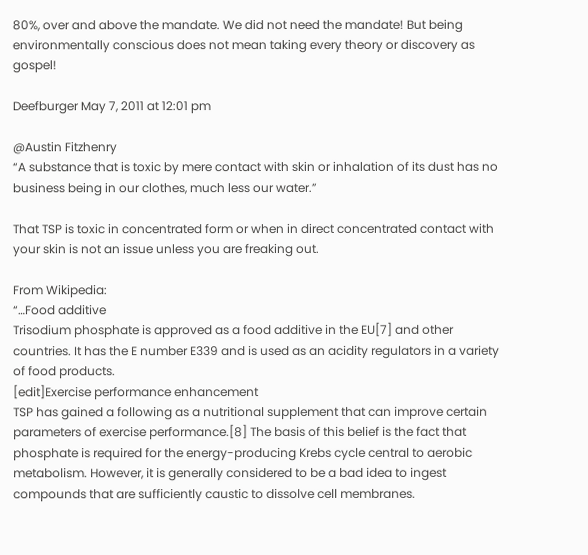80%, over and above the mandate. We did not need the mandate! But being environmentally conscious does not mean taking every theory or discovery as gospel!

Deefburger May 7, 2011 at 12:01 pm

@Austin Fitzhenry
“A substance that is toxic by mere contact with skin or inhalation of its dust has no business being in our clothes, much less our water.”

That TSP is toxic in concentrated form or when in direct concentrated contact with your skin is not an issue unless you are freaking out.

From Wikipedia:
“…Food additive
Trisodium phosphate is approved as a food additive in the EU[7] and other countries. It has the E number E339 and is used as an acidity regulators in a variety of food products.
[edit]Exercise performance enhancement
TSP has gained a following as a nutritional supplement that can improve certain parameters of exercise performance.[8] The basis of this belief is the fact that phosphate is required for the energy-producing Krebs cycle central to aerobic metabolism. However, it is generally considered to be a bad idea to ingest compounds that are sufficiently caustic to dissolve cell membranes.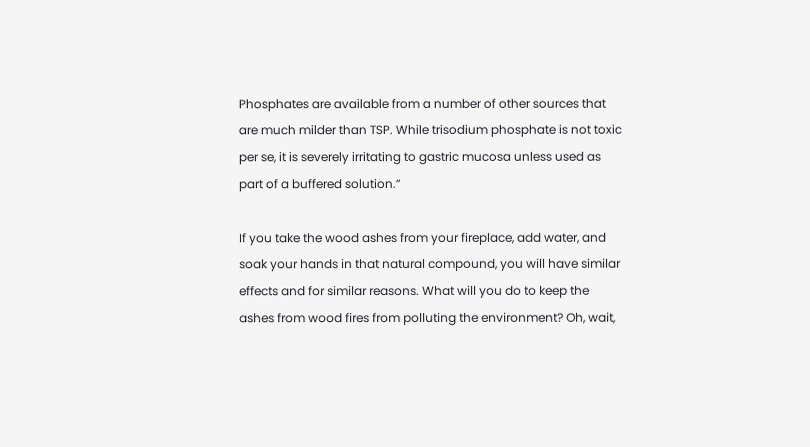Phosphates are available from a number of other sources that are much milder than TSP. While trisodium phosphate is not toxic per se, it is severely irritating to gastric mucosa unless used as part of a buffered solution.”

If you take the wood ashes from your fireplace, add water, and soak your hands in that natural compound, you will have similar effects and for similar reasons. What will you do to keep the ashes from wood fires from polluting the environment? Oh, wait,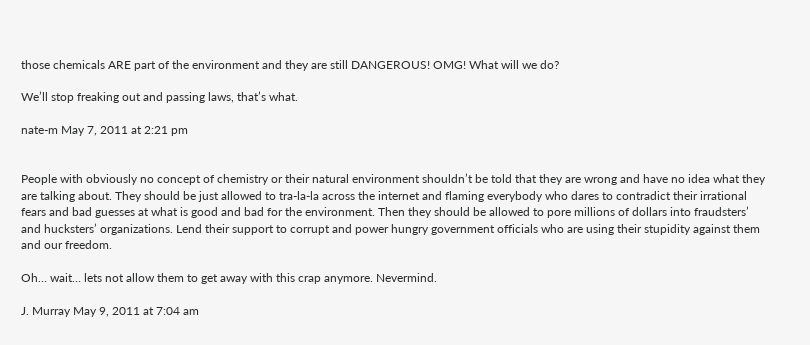those chemicals ARE part of the environment and they are still DANGEROUS! OMG! What will we do?

We’ll stop freaking out and passing laws, that’s what.

nate-m May 7, 2011 at 2:21 pm


People with obviously no concept of chemistry or their natural environment shouldn’t be told that they are wrong and have no idea what they are talking about. They should be just allowed to tra-la-la across the internet and flaming everybody who dares to contradict their irrational fears and bad guesses at what is good and bad for the environment. Then they should be allowed to pore millions of dollars into fraudsters’ and hucksters’ organizations. Lend their support to corrupt and power hungry government officials who are using their stupidity against them and our freedom.

Oh… wait… lets not allow them to get away with this crap anymore. Nevermind.

J. Murray May 9, 2011 at 7:04 am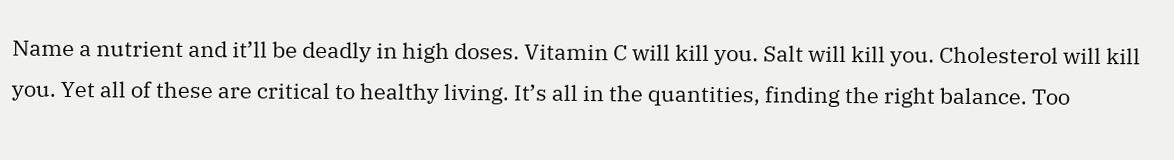Name a nutrient and it’ll be deadly in high doses. Vitamin C will kill you. Salt will kill you. Cholesterol will kill you. Yet all of these are critical to healthy living. It’s all in the quantities, finding the right balance. Too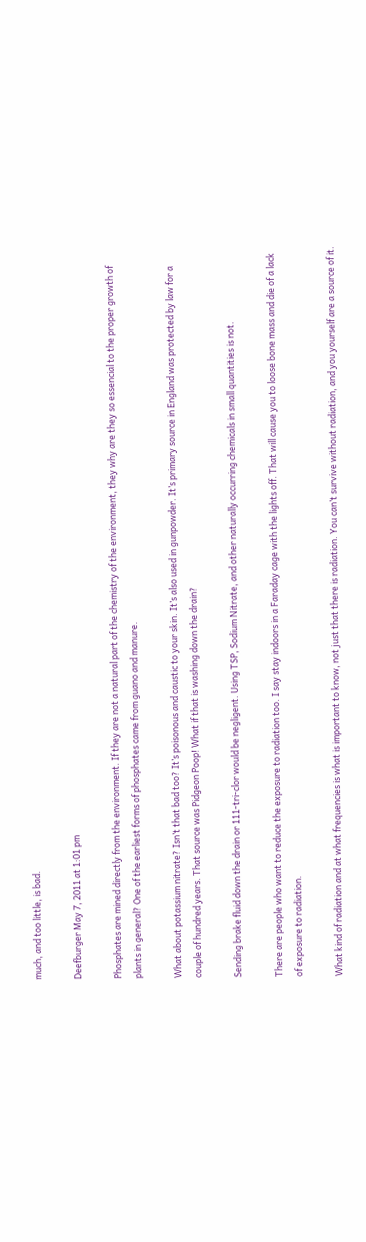much, and too little, is bad.

Deefburger May 7, 2011 at 1:01 pm

Phosphates are mined directly from the environment. If they are not a natural part of the chemistry of the environment, they why are they so essencial to the proper growth of plants in general? One of the earliest forms of phosphates came from guano and manure.

What about potassium nitrate? Isn’t that bad too? It’s poisonous and caustic to your skin. It’s also used in gunpowder. It’s primary source in England was protected by law for a couple of hundred years. That source was Pidgeon Poop! What if that is washing down the drain?

Sending brake fluid down the drain or 111-tri-clor would be negligent. Using TSP, Sodium Nitrate, and other naturally occurring chemicals in small quantities is not.

There are people who want to reduce the exposure to radiation too. I say stay indoors in a Faraday cage with the lights off. That will cause you to loose bone mass and die of a lack of exposure to radiation.

What kind of radiation and at what frequencies is what is important to know, not just that there is radiation. You can’t survive without radiation, and you yourself are a source of it.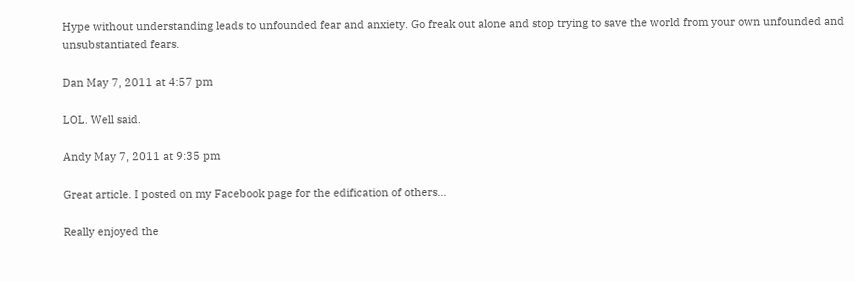Hype without understanding leads to unfounded fear and anxiety. Go freak out alone and stop trying to save the world from your own unfounded and unsubstantiated fears.

Dan May 7, 2011 at 4:57 pm

LOL. Well said.

Andy May 7, 2011 at 9:35 pm

Great article. I posted on my Facebook page for the edification of others…

Really enjoyed the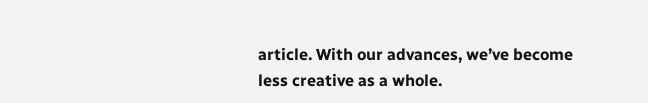article. With our advances, we’ve become less creative as a whole.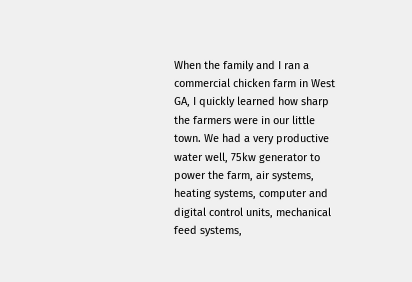When the family and I ran a commercial chicken farm in West GA, I quickly learned how sharp the farmers were in our little town. We had a very productive water well, 75kw generator to power the farm, air systems, heating systems, computer and digital control units, mechanical feed systems,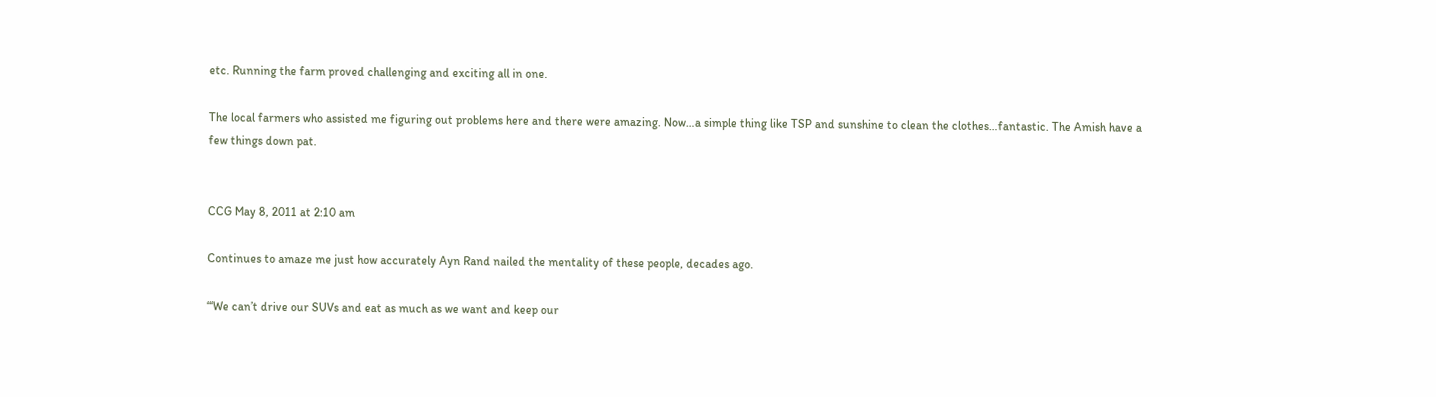etc. Running the farm proved challenging and exciting all in one.

The local farmers who assisted me figuring out problems here and there were amazing. Now…a simple thing like TSP and sunshine to clean the clothes…fantastic. The Amish have a few things down pat.


CCG May 8, 2011 at 2:10 am

Continues to amaze me just how accurately Ayn Rand nailed the mentality of these people, decades ago.

“‘We can’t drive our SUVs and eat as much as we want and keep our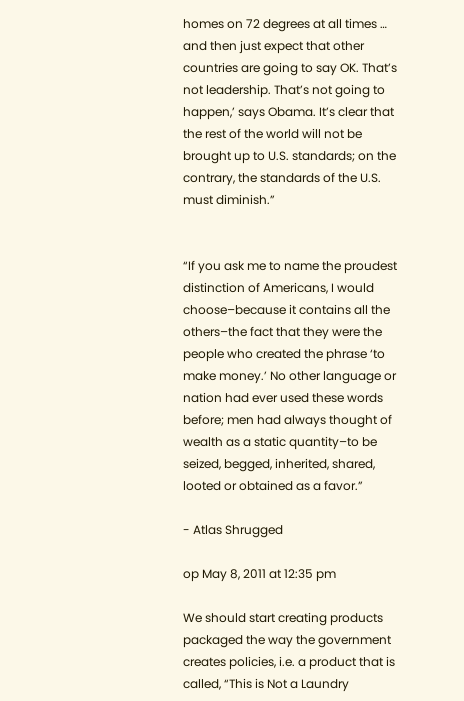homes on 72 degrees at all times … and then just expect that other countries are going to say OK. That’s not leadership. That’s not going to happen,’ says Obama. It’s clear that the rest of the world will not be brought up to U.S. standards; on the contrary, the standards of the U.S. must diminish.”


“If you ask me to name the proudest distinction of Americans, I would choose–because it contains all the others–the fact that they were the people who created the phrase ‘to make money.’ No other language or nation had ever used these words before; men had always thought of wealth as a static quantity–to be seized, begged, inherited, shared, looted or obtained as a favor.”

- Atlas Shrugged

op May 8, 2011 at 12:35 pm

We should start creating products packaged the way the government creates policies, i.e. a product that is called, “This is Not a Laundry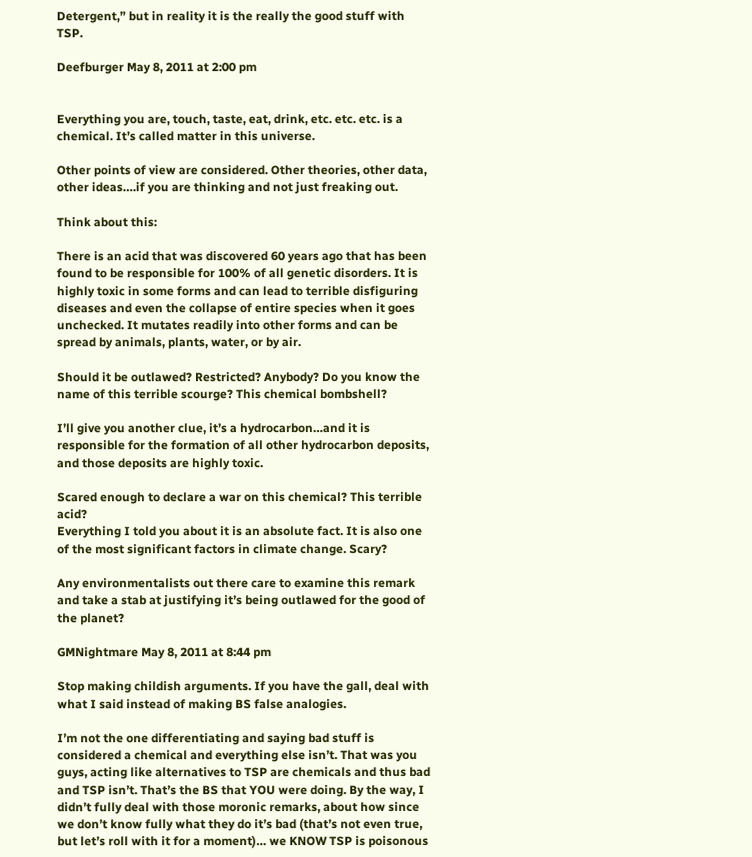Detergent,” but in reality it is the really the good stuff with TSP.

Deefburger May 8, 2011 at 2:00 pm


Everything you are, touch, taste, eat, drink, etc. etc. etc. is a chemical. It’s called matter in this universe.

Other points of view are considered. Other theories, other data, other ideas….if you are thinking and not just freaking out.

Think about this:

There is an acid that was discovered 60 years ago that has been found to be responsible for 100% of all genetic disorders. It is highly toxic in some forms and can lead to terrible disfiguring diseases and even the collapse of entire species when it goes unchecked. It mutates readily into other forms and can be spread by animals, plants, water, or by air.

Should it be outlawed? Restricted? Anybody? Do you know the name of this terrible scourge? This chemical bombshell?

I’ll give you another clue, it’s a hydrocarbon…and it is responsible for the formation of all other hydrocarbon deposits, and those deposits are highly toxic.

Scared enough to declare a war on this chemical? This terrible acid?
Everything I told you about it is an absolute fact. It is also one of the most significant factors in climate change. Scary?

Any environmentalists out there care to examine this remark and take a stab at justifying it’s being outlawed for the good of the planet?

GMNightmare May 8, 2011 at 8:44 pm

Stop making childish arguments. If you have the gall, deal with what I said instead of making BS false analogies.

I’m not the one differentiating and saying bad stuff is considered a chemical and everything else isn’t. That was you guys, acting like alternatives to TSP are chemicals and thus bad and TSP isn’t. That’s the BS that YOU were doing. By the way, I didn’t fully deal with those moronic remarks, about how since we don’t know fully what they do it’s bad (that’s not even true, but let’s roll with it for a moment)… we KNOW TSP is poisonous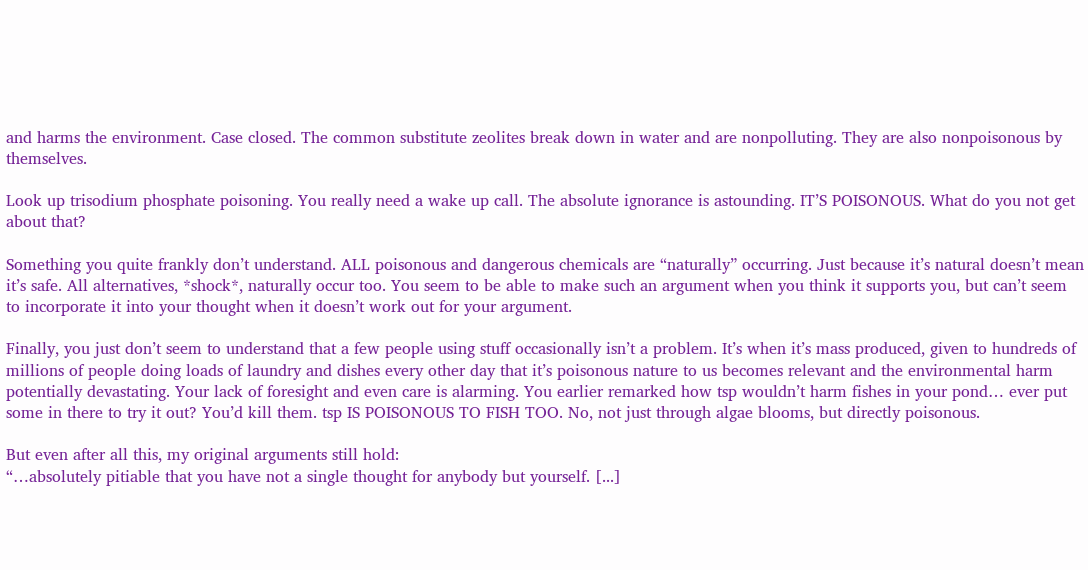and harms the environment. Case closed. The common substitute zeolites break down in water and are nonpolluting. They are also nonpoisonous by themselves.

Look up trisodium phosphate poisoning. You really need a wake up call. The absolute ignorance is astounding. IT’S POISONOUS. What do you not get about that?

Something you quite frankly don’t understand. ALL poisonous and dangerous chemicals are “naturally” occurring. Just because it’s natural doesn’t mean it’s safe. All alternatives, *shock*, naturally occur too. You seem to be able to make such an argument when you think it supports you, but can’t seem to incorporate it into your thought when it doesn’t work out for your argument.

Finally, you just don’t seem to understand that a few people using stuff occasionally isn’t a problem. It’s when it’s mass produced, given to hundreds of millions of people doing loads of laundry and dishes every other day that it’s poisonous nature to us becomes relevant and the environmental harm potentially devastating. Your lack of foresight and even care is alarming. You earlier remarked how tsp wouldn’t harm fishes in your pond… ever put some in there to try it out? You’d kill them. tsp IS POISONOUS TO FISH TOO. No, not just through algae blooms, but directly poisonous.

But even after all this, my original arguments still hold:
“…absolutely pitiable that you have not a single thought for anybody but yourself. [...]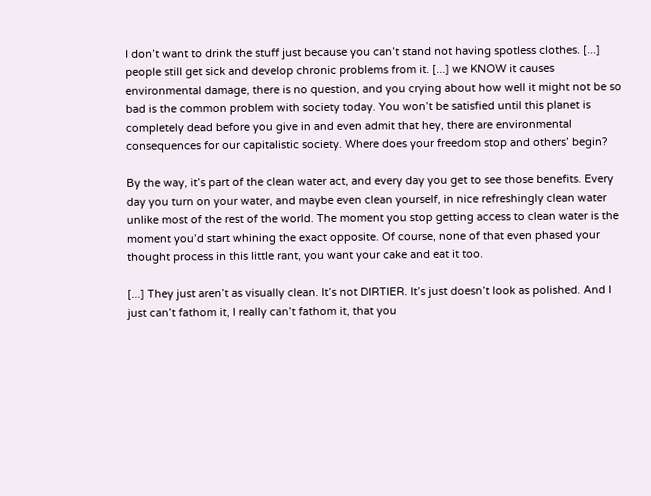I don’t want to drink the stuff just because you can’t stand not having spotless clothes. [...] people still get sick and develop chronic problems from it. [...] we KNOW it causes environmental damage, there is no question, and you crying about how well it might not be so bad is the common problem with society today. You won’t be satisfied until this planet is completely dead before you give in and even admit that hey, there are environmental consequences for our capitalistic society. Where does your freedom stop and others’ begin?

By the way, it’s part of the clean water act, and every day you get to see those benefits. Every day you turn on your water, and maybe even clean yourself, in nice refreshingly clean water unlike most of the rest of the world. The moment you stop getting access to clean water is the moment you’d start whining the exact opposite. Of course, none of that even phased your thought process in this little rant, you want your cake and eat it too.

[...] They just aren’t as visually clean. It’s not DIRTIER. It’s just doesn’t look as polished. And I just can’t fathom it, I really can’t fathom it, that you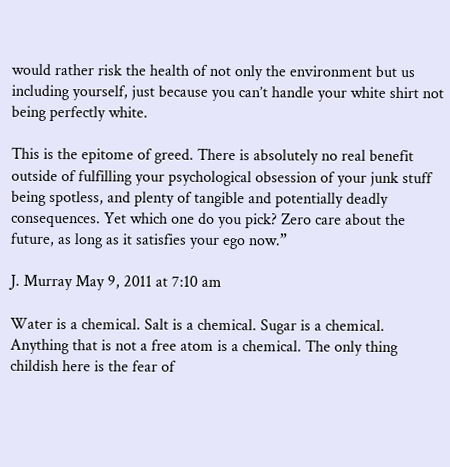would rather risk the health of not only the environment but us including yourself, just because you can’t handle your white shirt not being perfectly white.

This is the epitome of greed. There is absolutely no real benefit outside of fulfilling your psychological obsession of your junk stuff being spotless, and plenty of tangible and potentially deadly consequences. Yet which one do you pick? Zero care about the future, as long as it satisfies your ego now.”

J. Murray May 9, 2011 at 7:10 am

Water is a chemical. Salt is a chemical. Sugar is a chemical. Anything that is not a free atom is a chemical. The only thing childish here is the fear of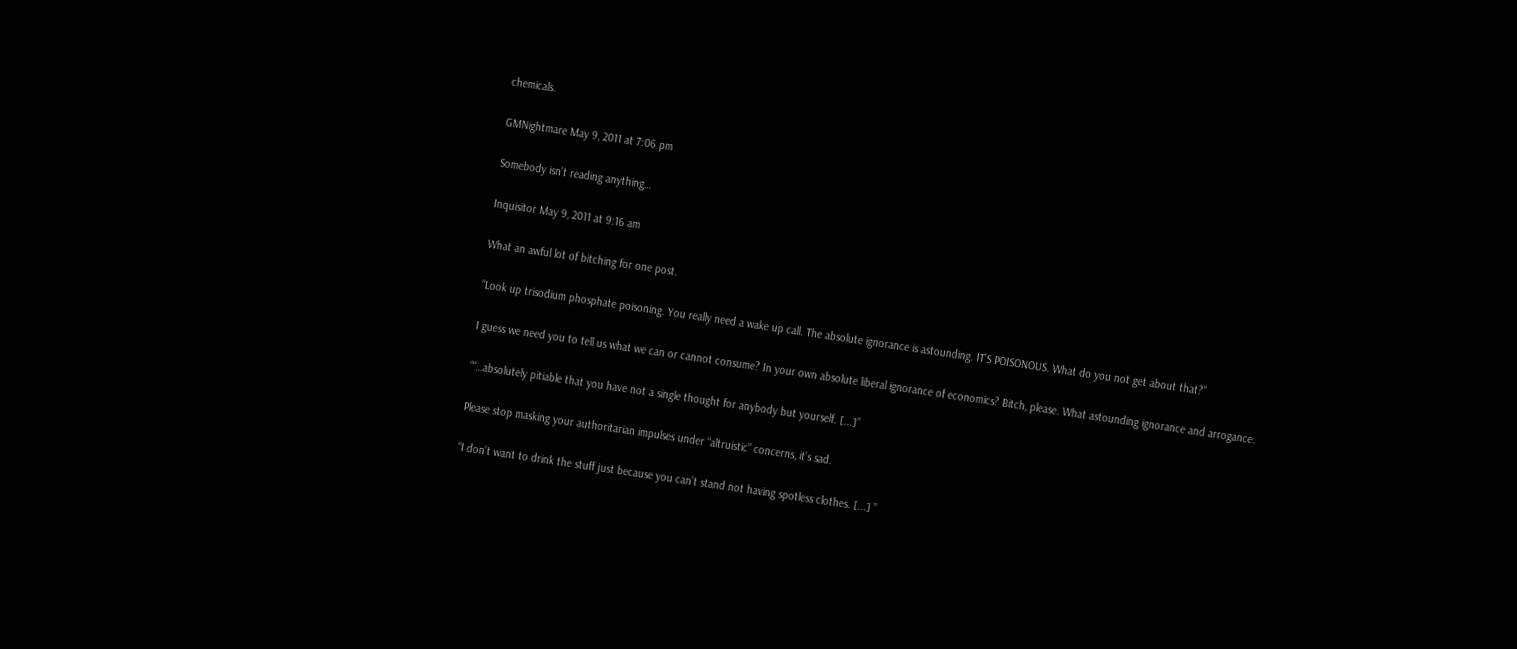chemicals.

GMNightmare May 9, 2011 at 7:06 pm

Somebody isn’t reading anything…

Inquisitor May 9, 2011 at 9:16 am

What an awful lot of bitching for one post.

“Look up trisodium phosphate poisoning. You really need a wake up call. The absolute ignorance is astounding. IT’S POISONOUS. What do you not get about that?”

I guess we need you to tell us what we can or cannot consume? In your own absolute liberal ignorance of economics? Bitch, please. What astounding ignorance and arrogance.

““…absolutely pitiable that you have not a single thought for anybody but yourself. [...]”

Please stop masking your authoritarian impulses under “altruistic” concerns, it’s sad.

“I don’t want to drink the stuff just because you can’t stand not having spotless clothes. [...] ”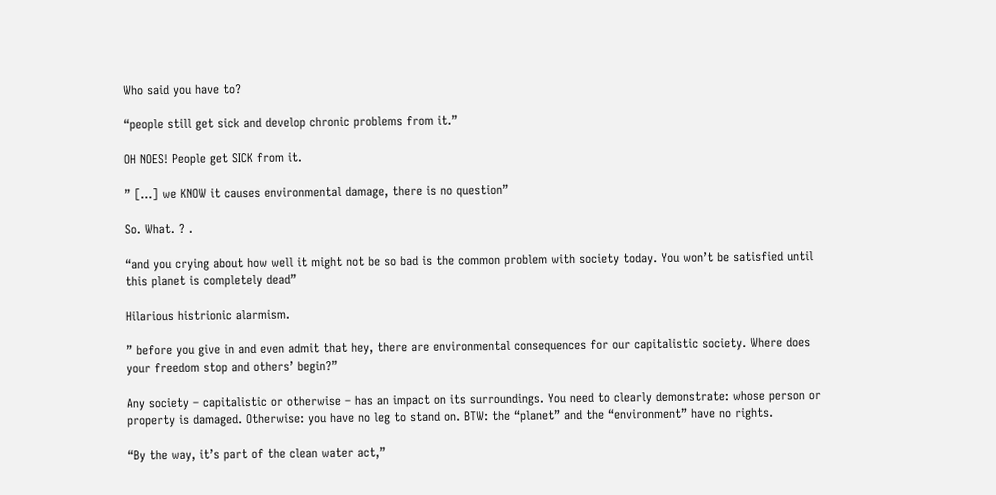Who said you have to?

“people still get sick and develop chronic problems from it.”

OH NOES! People get SICK from it.

” [...] we KNOW it causes environmental damage, there is no question”

So. What. ? .

“and you crying about how well it might not be so bad is the common problem with society today. You won’t be satisfied until this planet is completely dead”

Hilarious histrionic alarmism.

” before you give in and even admit that hey, there are environmental consequences for our capitalistic society. Where does your freedom stop and others’ begin?”

Any society – capitalistic or otherwise – has an impact on its surroundings. You need to clearly demonstrate: whose person or property is damaged. Otherwise: you have no leg to stand on. BTW: the “planet” and the “environment” have no rights.

“By the way, it’s part of the clean water act,”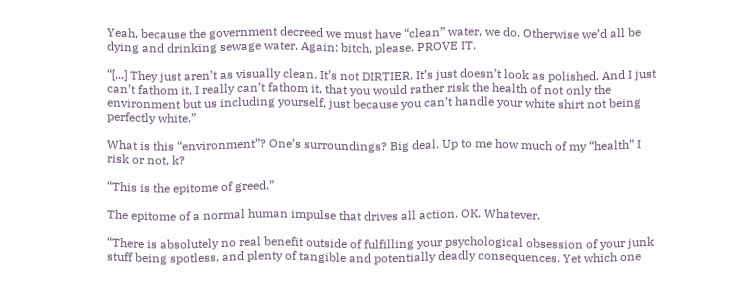Yeah, because the government decreed we must have “clean” water, we do. Otherwise we’d all be dying and drinking sewage water. Again: bitch, please. PROVE IT.

“[...] They just aren’t as visually clean. It’s not DIRTIER. It’s just doesn’t look as polished. And I just can’t fathom it, I really can’t fathom it, that you would rather risk the health of not only the environment but us including yourself, just because you can’t handle your white shirt not being perfectly white.”

What is this “environment”? One’s surroundings? Big deal. Up to me how much of my “health” I risk or not, k?

“This is the epitome of greed.”

The epitome of a normal human impulse that drives all action. OK. Whatever.

“There is absolutely no real benefit outside of fulfilling your psychological obsession of your junk stuff being spotless, and plenty of tangible and potentially deadly consequences. Yet which one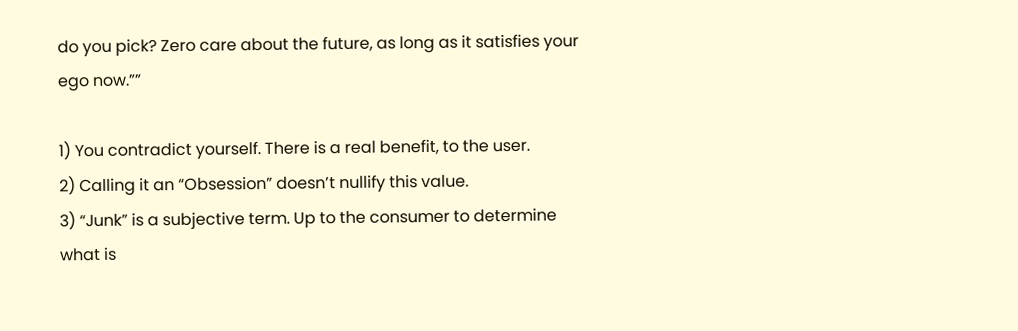do you pick? Zero care about the future, as long as it satisfies your ego now.””

1) You contradict yourself. There is a real benefit, to the user.
2) Calling it an “Obsession” doesn’t nullify this value.
3) “Junk” is a subjective term. Up to the consumer to determine what is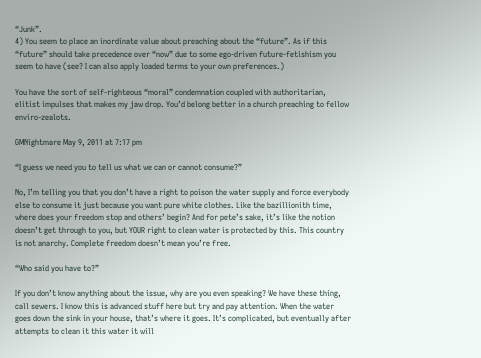“Junk”.
4) You seem to place an inordinate value about preaching about the “future”. As if this “future” should take precedence over “now” due to some ego-driven future-fetishism you seem to have (see? I can also apply loaded terms to your own preferences.)

You have the sort of self-righteous “moral” condemnation coupled with authoritarian, elitist impulses that makes my jaw drop. You’d belong better in a church preaching to fellow enviro-zealots.

GMNightmare May 9, 2011 at 7:17 pm

“I guess we need you to tell us what we can or cannot consume?”

No, I’m telling you that you don’t have a right to poison the water supply and force everybody else to consume it just because you want pure white clothes. Like the bazillionith time, where does your freedom stop and others’ begin? And for pete’s sake, it’s like the notion doesn’t get through to you, but YOUR right to clean water is protected by this. This country is not anarchy. Complete freedom doesn’t mean you’re free.

“Who said you have to?”

If you don’t know anything about the issue, why are you even speaking? We have these thing, call sewers. I know this is advanced stuff here but try and pay attention. When the water goes down the sink in your house, that’s where it goes. It’s complicated, but eventually after attempts to clean it this water it will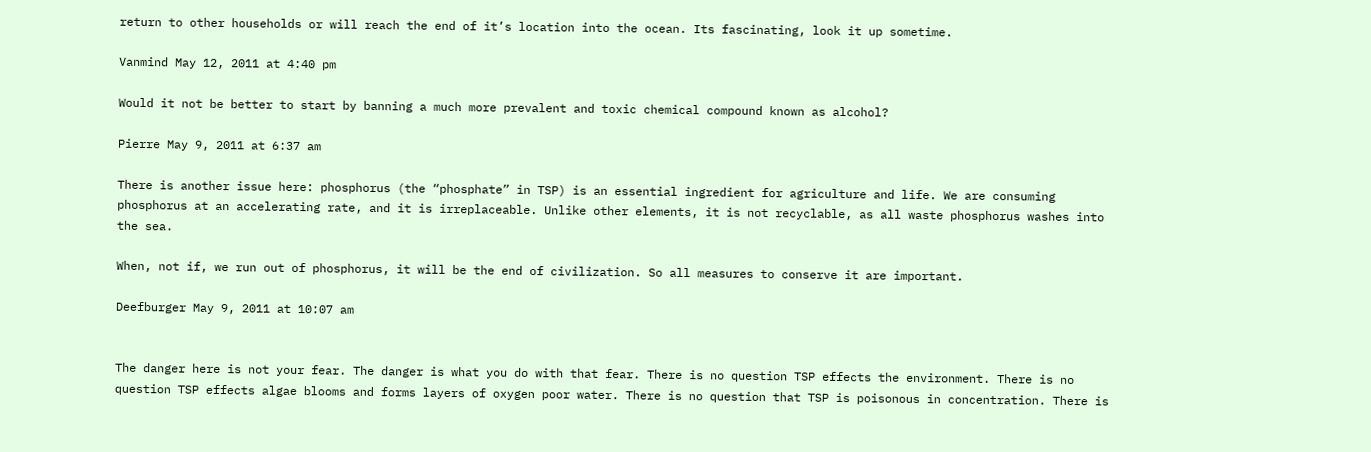return to other households or will reach the end of it’s location into the ocean. Its fascinating, look it up sometime.

Vanmind May 12, 2011 at 4:40 pm

Would it not be better to start by banning a much more prevalent and toxic chemical compound known as alcohol?

Pierre May 9, 2011 at 6:37 am

There is another issue here: phosphorus (the “phosphate” in TSP) is an essential ingredient for agriculture and life. We are consuming phosphorus at an accelerating rate, and it is irreplaceable. Unlike other elements, it is not recyclable, as all waste phosphorus washes into the sea.

When, not if, we run out of phosphorus, it will be the end of civilization. So all measures to conserve it are important.

Deefburger May 9, 2011 at 10:07 am


The danger here is not your fear. The danger is what you do with that fear. There is no question TSP effects the environment. There is no question TSP effects algae blooms and forms layers of oxygen poor water. There is no question that TSP is poisonous in concentration. There is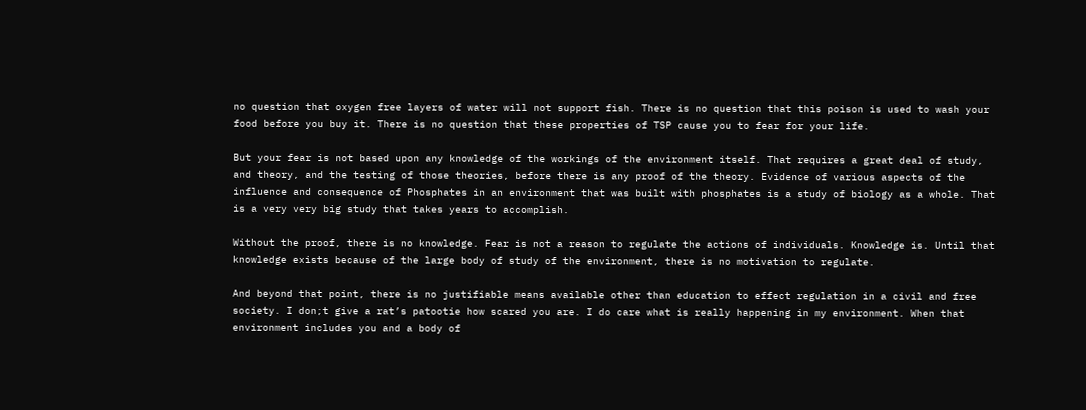no question that oxygen free layers of water will not support fish. There is no question that this poison is used to wash your food before you buy it. There is no question that these properties of TSP cause you to fear for your life.

But your fear is not based upon any knowledge of the workings of the environment itself. That requires a great deal of study, and theory, and the testing of those theories, before there is any proof of the theory. Evidence of various aspects of the influence and consequence of Phosphates in an environment that was built with phosphates is a study of biology as a whole. That is a very very big study that takes years to accomplish.

Without the proof, there is no knowledge. Fear is not a reason to regulate the actions of individuals. Knowledge is. Until that knowledge exists because of the large body of study of the environment, there is no motivation to regulate.

And beyond that point, there is no justifiable means available other than education to effect regulation in a civil and free society. I don;t give a rat’s patootie how scared you are. I do care what is really happening in my environment. When that environment includes you and a body of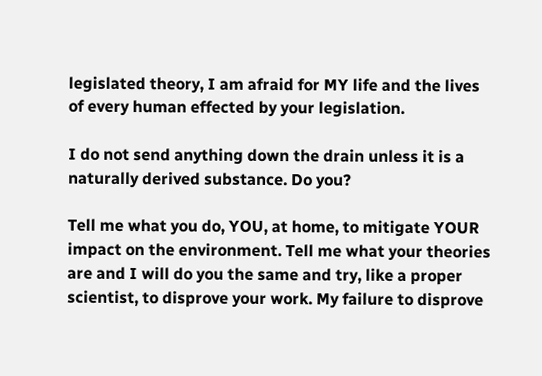legislated theory, I am afraid for MY life and the lives of every human effected by your legislation.

I do not send anything down the drain unless it is a naturally derived substance. Do you?

Tell me what you do, YOU, at home, to mitigate YOUR impact on the environment. Tell me what your theories are and I will do you the same and try, like a proper scientist, to disprove your work. My failure to disprove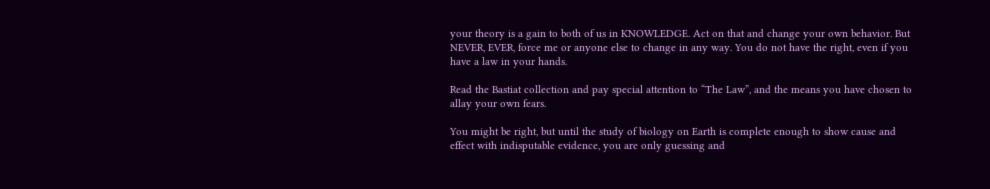your theory is a gain to both of us in KNOWLEDGE. Act on that and change your own behavior. But NEVER, EVER, force me or anyone else to change in any way. You do not have the right, even if you have a law in your hands.

Read the Bastiat collection and pay special attention to “The Law”, and the means you have chosen to allay your own fears.

You might be right, but until the study of biology on Earth is complete enough to show cause and effect with indisputable evidence, you are only guessing and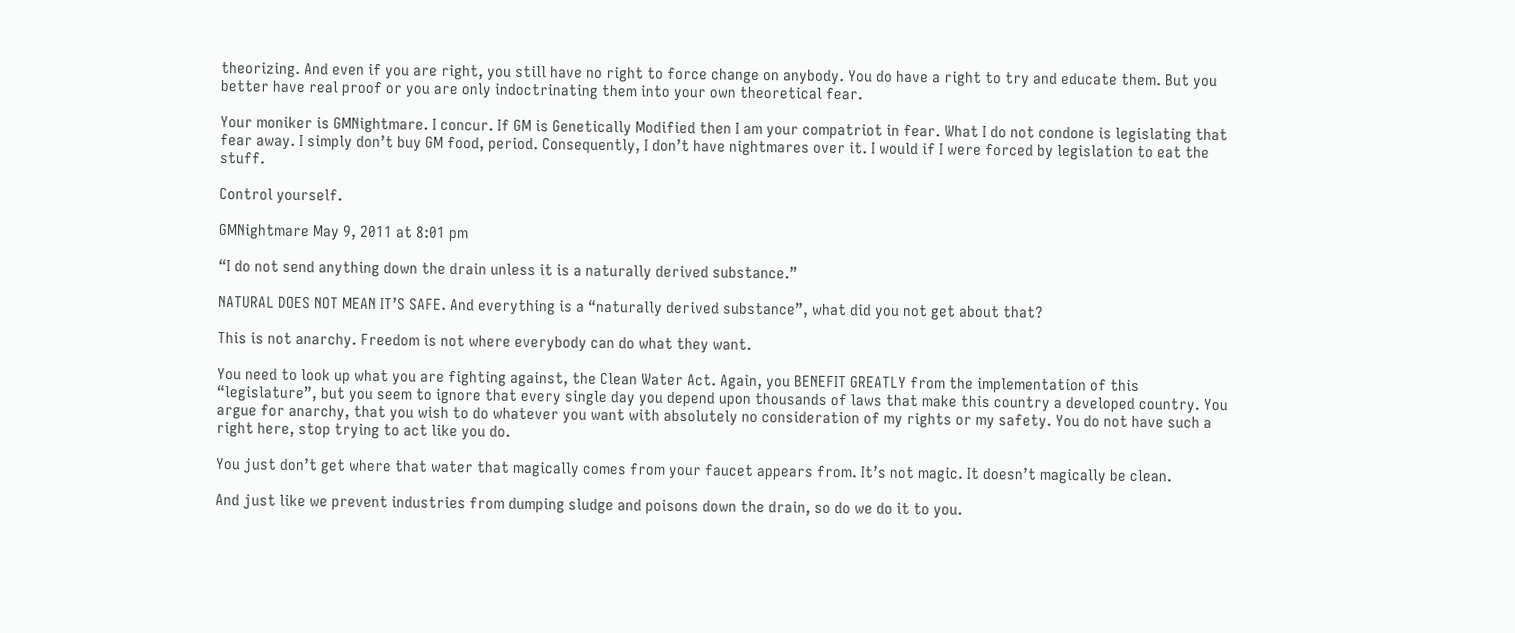theorizing. And even if you are right, you still have no right to force change on anybody. You do have a right to try and educate them. But you better have real proof or you are only indoctrinating them into your own theoretical fear.

Your moniker is GMNightmare. I concur. If GM is Genetically Modified then I am your compatriot in fear. What I do not condone is legislating that fear away. I simply don’t buy GM food, period. Consequently, I don’t have nightmares over it. I would if I were forced by legislation to eat the stuff.

Control yourself.

GMNightmare May 9, 2011 at 8:01 pm

“I do not send anything down the drain unless it is a naturally derived substance.”

NATURAL DOES NOT MEAN IT’S SAFE. And everything is a “naturally derived substance”, what did you not get about that?

This is not anarchy. Freedom is not where everybody can do what they want.

You need to look up what you are fighting against, the Clean Water Act. Again, you BENEFIT GREATLY from the implementation of this “legislature”, but you seem to ignore that every single day you depend upon thousands of laws that make this country a developed country. You argue for anarchy, that you wish to do whatever you want with absolutely no consideration of my rights or my safety. You do not have such a right here, stop trying to act like you do.

You just don’t get where that water that magically comes from your faucet appears from. It’s not magic. It doesn’t magically be clean.

And just like we prevent industries from dumping sludge and poisons down the drain, so do we do it to you.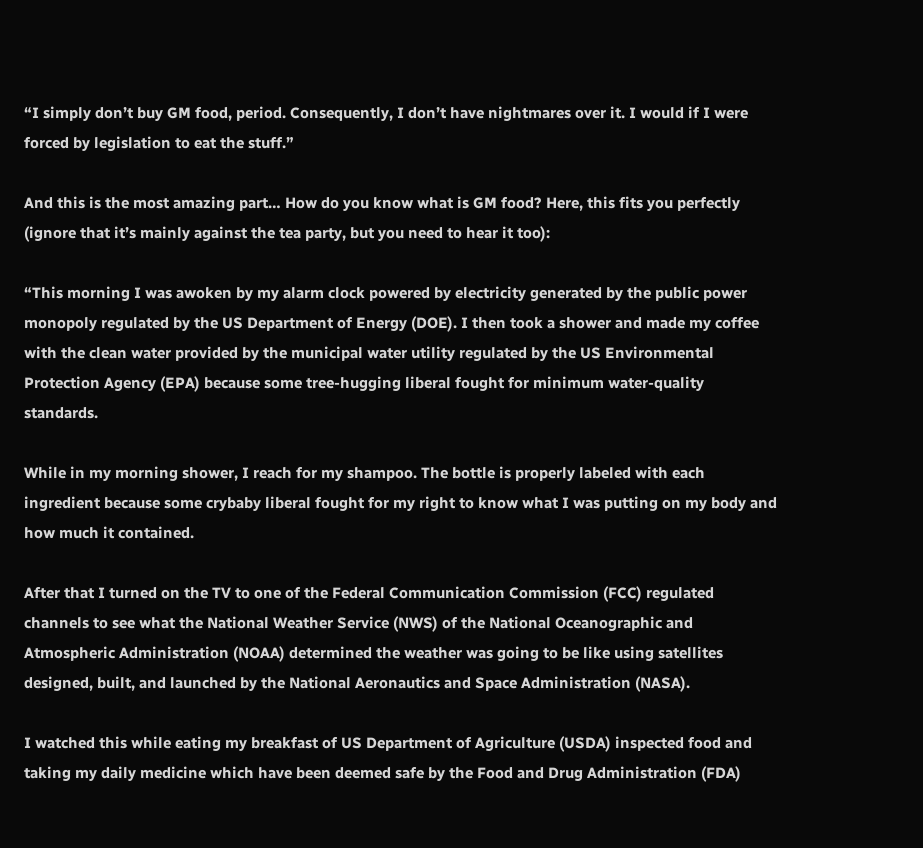“I simply don’t buy GM food, period. Consequently, I don’t have nightmares over it. I would if I were forced by legislation to eat the stuff.”

And this is the most amazing part… How do you know what is GM food? Here, this fits you perfectly (ignore that it’s mainly against the tea party, but you need to hear it too):

“This morning I was awoken by my alarm clock powered by electricity generated by the public power monopoly regulated by the US Department of Energy (DOE). I then took a shower and made my coffee with the clean water provided by the municipal water utility regulated by the US Environmental Protection Agency (EPA) because some tree-hugging liberal fought for minimum water-quality standards.

While in my morning shower, I reach for my shampoo. The bottle is properly labeled with each ingredient because some crybaby liberal fought for my right to know what I was putting on my body and how much it contained.

After that I turned on the TV to one of the Federal Communication Commission (FCC) regulated channels to see what the National Weather Service (NWS) of the National Oceanographic and Atmospheric Administration (NOAA) determined the weather was going to be like using satellites designed, built, and launched by the National Aeronautics and Space Administration (NASA).

I watched this while eating my breakfast of US Department of Agriculture (USDA) inspected food and taking my daily medicine which have been deemed safe by the Food and Drug Administration (FDA)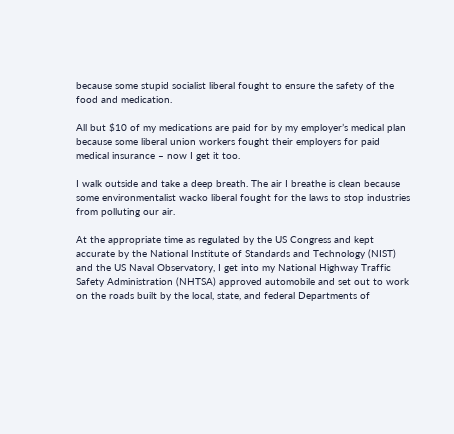because some stupid socialist liberal fought to ensure the safety of the food and medication.

All but $10 of my medications are paid for by my employer’s medical plan because some liberal union workers fought their employers for paid medical insurance – now I get it too.

I walk outside and take a deep breath. The air I breathe is clean because some environmentalist wacko liberal fought for the laws to stop industries from polluting our air.

At the appropriate time as regulated by the US Congress and kept accurate by the National Institute of Standards and Technology (NIST) and the US Naval Observatory, I get into my National Highway Traffic Safety Administration (NHTSA) approved automobile and set out to work on the roads built by the local, state, and federal Departments of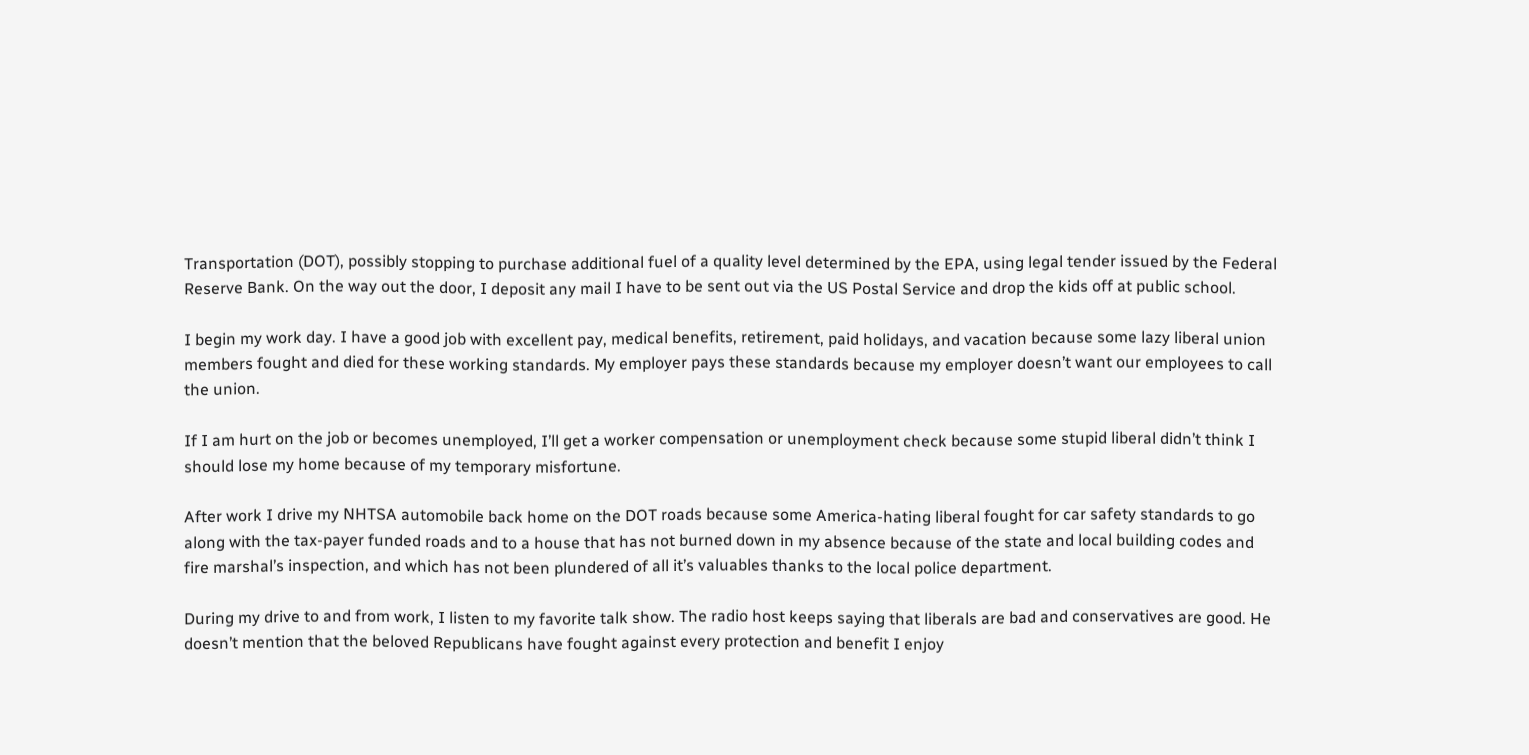Transportation (DOT), possibly stopping to purchase additional fuel of a quality level determined by the EPA, using legal tender issued by the Federal Reserve Bank. On the way out the door, I deposit any mail I have to be sent out via the US Postal Service and drop the kids off at public school.

I begin my work day. I have a good job with excellent pay, medical benefits, retirement, paid holidays, and vacation because some lazy liberal union members fought and died for these working standards. My employer pays these standards because my employer doesn’t want our employees to call the union.

If I am hurt on the job or becomes unemployed, I’ll get a worker compensation or unemployment check because some stupid liberal didn’t think I should lose my home because of my temporary misfortune.

After work I drive my NHTSA automobile back home on the DOT roads because some America-hating liberal fought for car safety standards to go along with the tax-payer funded roads and to a house that has not burned down in my absence because of the state and local building codes and fire marshal’s inspection, and which has not been plundered of all it’s valuables thanks to the local police department.

During my drive to and from work, I listen to my favorite talk show. The radio host keeps saying that liberals are bad and conservatives are good. He doesn’t mention that the beloved Republicans have fought against every protection and benefit I enjoy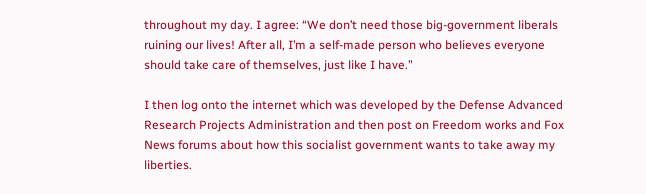throughout my day. I agree: “We don’t need those big-government liberals ruining our lives! After all, I’m a self-made person who believes everyone should take care of themselves, just like I have.”

I then log onto the internet which was developed by the Defense Advanced Research Projects Administration and then post on Freedom works and Fox News forums about how this socialist government wants to take away my liberties.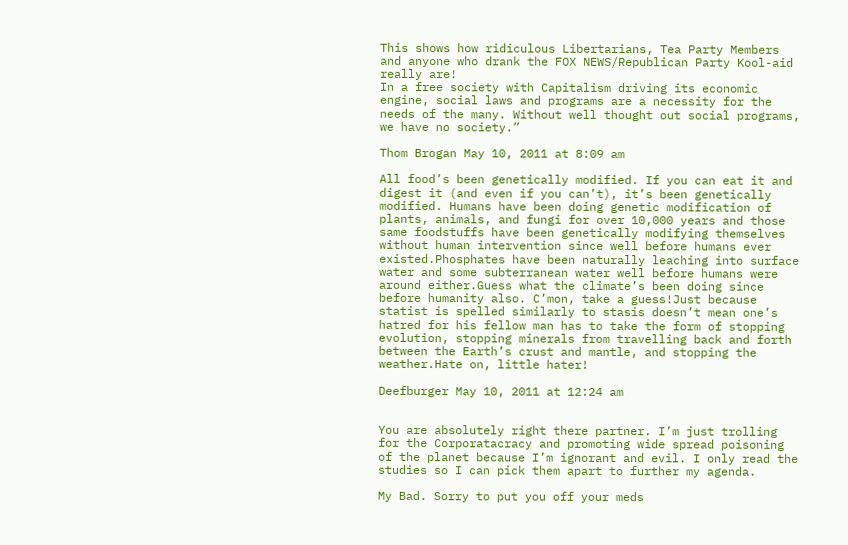This shows how ridiculous Libertarians, Tea Party Members and anyone who drank the FOX NEWS/Republican Party Kool-aid really are!
In a free society with Capitalism driving its economic engine, social laws and programs are a necessity for the needs of the many. Without well thought out social programs, we have no society.”

Thom Brogan May 10, 2011 at 8:09 am

All food’s been genetically modified. If you can eat it and digest it (and even if you can’t), it’s been genetically modified. Humans have been doing genetic modification of plants, animals, and fungi for over 10,000 years and those same foodstuffs have been genetically modifying themselves without human intervention since well before humans ever existed.Phosphates have been naturally leaching into surface water and some subterranean water well before humans were around either.Guess what the climate’s been doing since before humanity also. C’mon, take a guess!Just because statist is spelled similarly to stasis doesn’t mean one’s hatred for his fellow man has to take the form of stopping evolution, stopping minerals from travelling back and forth between the Earth’s crust and mantle, and stopping the weather.Hate on, little hater!

Deefburger May 10, 2011 at 12:24 am


You are absolutely right there partner. I’m just trolling for the Corporatacracy and promoting wide spread poisoning of the planet because I’m ignorant and evil. I only read the studies so I can pick them apart to further my agenda.

My Bad. Sorry to put you off your meds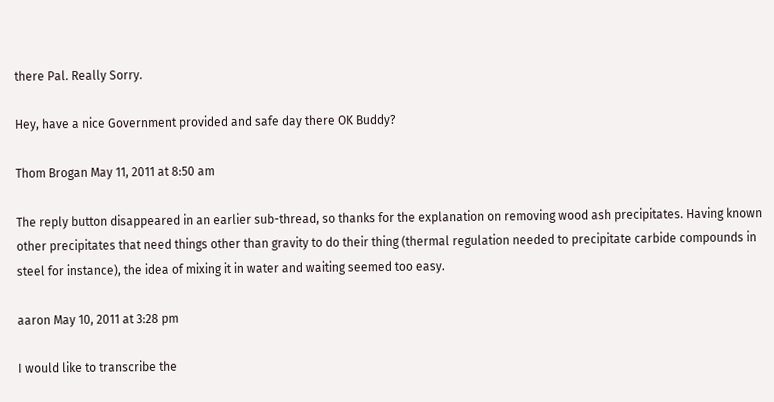there Pal. Really Sorry.

Hey, have a nice Government provided and safe day there OK Buddy?

Thom Brogan May 11, 2011 at 8:50 am

The reply button disappeared in an earlier sub-thread, so thanks for the explanation on removing wood ash precipitates. Having known other precipitates that need things other than gravity to do their thing (thermal regulation needed to precipitate carbide compounds in steel for instance), the idea of mixing it in water and waiting seemed too easy.

aaron May 10, 2011 at 3:28 pm

I would like to transcribe the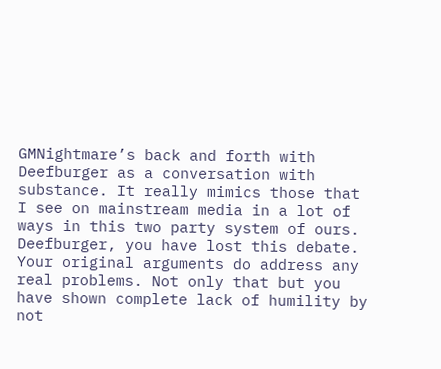GMNightmare’s back and forth with Deefburger as a conversation with substance. It really mimics those that I see on mainstream media in a lot of ways in this two party system of ours.
Deefburger, you have lost this debate. Your original arguments do address any real problems. Not only that but you have shown complete lack of humility by not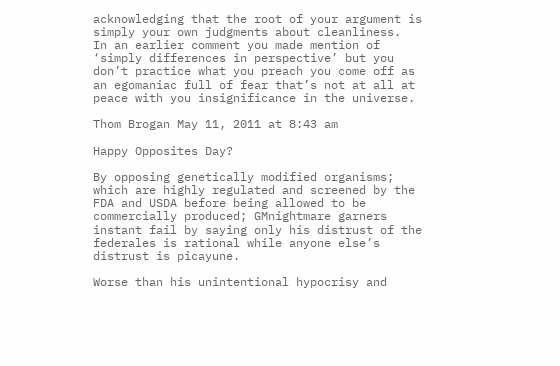acknowledging that the root of your argument is simply your own judgments about cleanliness.
In an earlier comment you made mention of ‘simply differences in perspective’ but you don’t practice what you preach you come off as an egomaniac full of fear that’s not at all at peace with you insignificance in the universe.

Thom Brogan May 11, 2011 at 8:43 am

Happy Opposites Day?

By opposing genetically modified organisms; which are highly regulated and screened by the FDA and USDA before being allowed to be commercially produced; GMnightmare garners instant fail by saying only his distrust of the federales is rational while anyone else’s distrust is picayune.

Worse than his unintentional hypocrisy and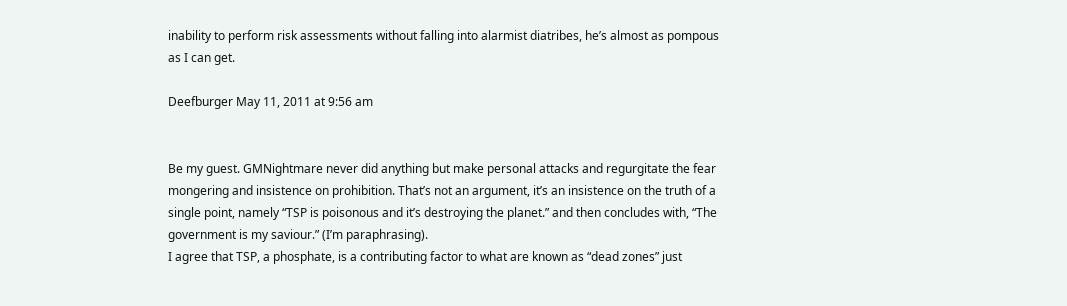inability to perform risk assessments without falling into alarmist diatribes, he’s almost as pompous as I can get.

Deefburger May 11, 2011 at 9:56 am


Be my guest. GMNightmare never did anything but make personal attacks and regurgitate the fear mongering and insistence on prohibition. That’s not an argument, it’s an insistence on the truth of a single point, namely “TSP is poisonous and it’s destroying the planet.” and then concludes with, “The government is my saviour.” (I’m paraphrasing).
I agree that TSP, a phosphate, is a contributing factor to what are known as “dead zones” just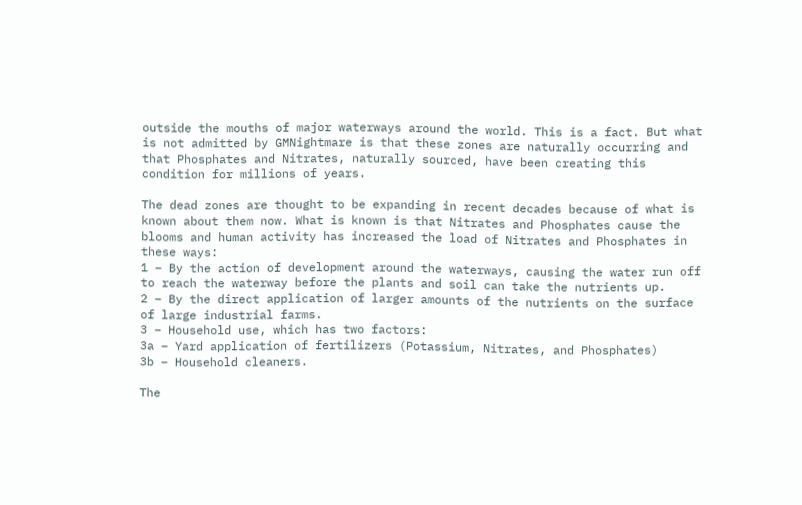outside the mouths of major waterways around the world. This is a fact. But what is not admitted by GMNightmare is that these zones are naturally occurring and that Phosphates and Nitrates, naturally sourced, have been creating this condition for millions of years.

The dead zones are thought to be expanding in recent decades because of what is known about them now. What is known is that Nitrates and Phosphates cause the blooms and human activity has increased the load of Nitrates and Phosphates in these ways:
1 – By the action of development around the waterways, causing the water run off to reach the waterway before the plants and soil can take the nutrients up.
2 – By the direct application of larger amounts of the nutrients on the surface of large industrial farms.
3 – Household use, which has two factors:
3a – Yard application of fertilizers (Potassium, Nitrates, and Phosphates)
3b – Household cleaners.

The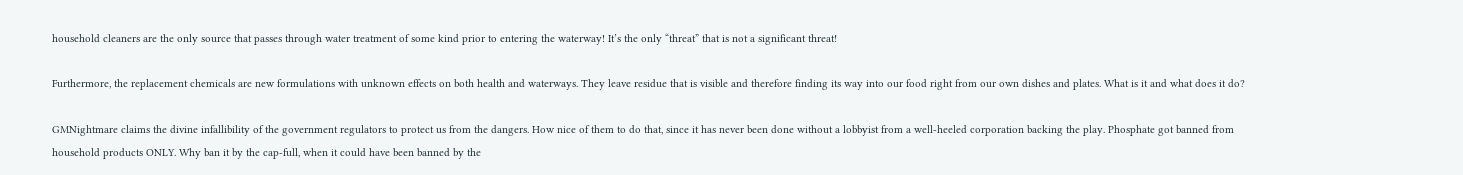household cleaners are the only source that passes through water treatment of some kind prior to entering the waterway! It’s the only “threat” that is not a significant threat!

Furthermore, the replacement chemicals are new formulations with unknown effects on both health and waterways. They leave residue that is visible and therefore finding its way into our food right from our own dishes and plates. What is it and what does it do?

GMNightmare claims the divine infallibility of the government regulators to protect us from the dangers. How nice of them to do that, since it has never been done without a lobbyist from a well-heeled corporation backing the play. Phosphate got banned from household products ONLY. Why ban it by the cap-full, when it could have been banned by the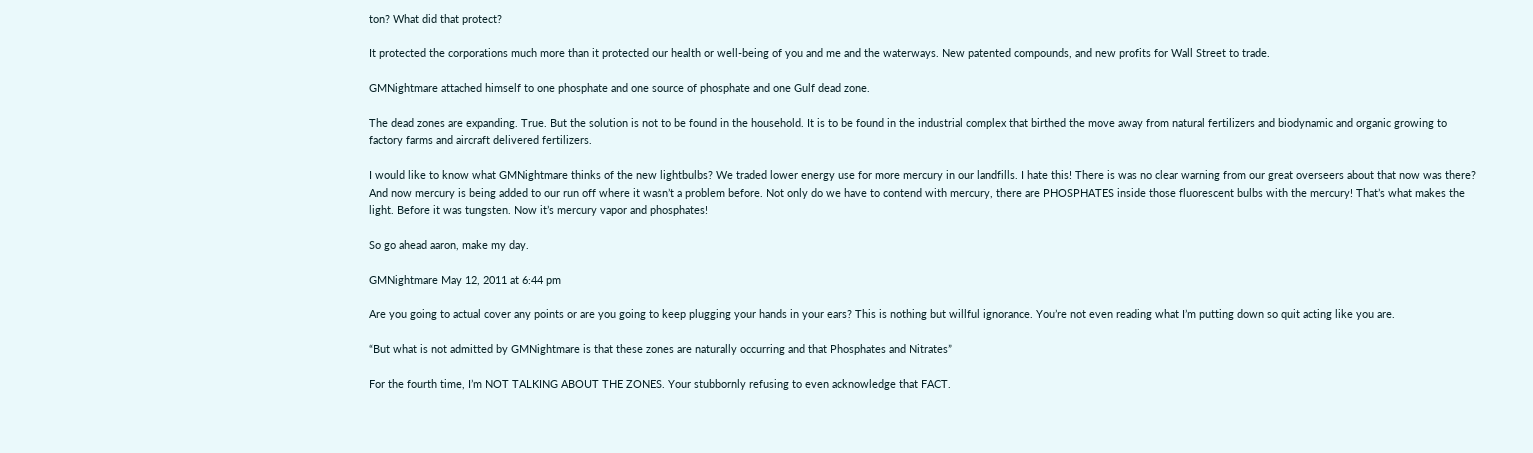ton? What did that protect?

It protected the corporations much more than it protected our health or well-being of you and me and the waterways. New patented compounds, and new profits for Wall Street to trade.

GMNightmare attached himself to one phosphate and one source of phosphate and one Gulf dead zone.

The dead zones are expanding. True. But the solution is not to be found in the household. It is to be found in the industrial complex that birthed the move away from natural fertilizers and biodynamic and organic growing to factory farms and aircraft delivered fertilizers.

I would like to know what GMNightmare thinks of the new lightbulbs? We traded lower energy use for more mercury in our landfills. I hate this! There is was no clear warning from our great overseers about that now was there? And now mercury is being added to our run off where it wasn’t a problem before. Not only do we have to contend with mercury, there are PHOSPHATES inside those fluorescent bulbs with the mercury! That’s what makes the light. Before it was tungsten. Now it’s mercury vapor and phosphates!

So go ahead aaron, make my day.

GMNightmare May 12, 2011 at 6:44 pm

Are you going to actual cover any points or are you going to keep plugging your hands in your ears? This is nothing but willful ignorance. You’re not even reading what I’m putting down so quit acting like you are.

“But what is not admitted by GMNightmare is that these zones are naturally occurring and that Phosphates and Nitrates”

For the fourth time, I’m NOT TALKING ABOUT THE ZONES. Your stubbornly refusing to even acknowledge that FACT.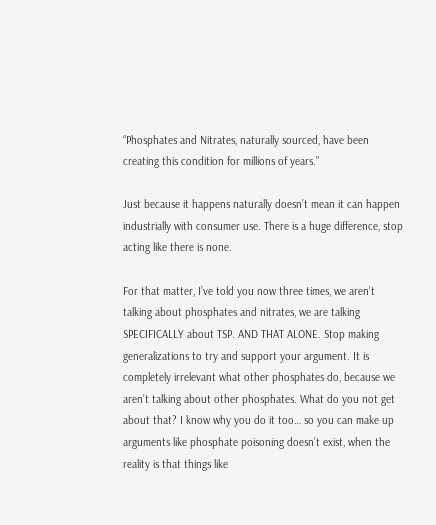“Phosphates and Nitrates, naturally sourced, have been creating this condition for millions of years.”

Just because it happens naturally doesn’t mean it can happen industrially with consumer use. There is a huge difference, stop acting like there is none.

For that matter, I’ve told you now three times, we aren’t talking about phosphates and nitrates, we are talking SPECIFICALLY about TSP. AND THAT ALONE. Stop making generalizations to try and support your argument. It is completely irrelevant what other phosphates do, because we aren’t talking about other phosphates. What do you not get about that? I know why you do it too… so you can make up arguments like phosphate poisoning doesn’t exist, when the reality is that things like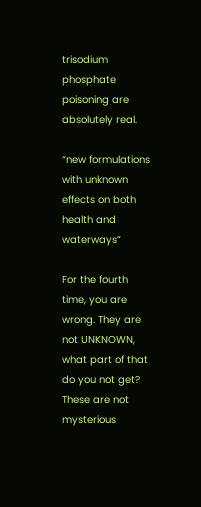trisodium phosphate poisoning are absolutely real.

“new formulations with unknown effects on both health and waterways”

For the fourth time, you are wrong. They are not UNKNOWN, what part of that do you not get? These are not mysterious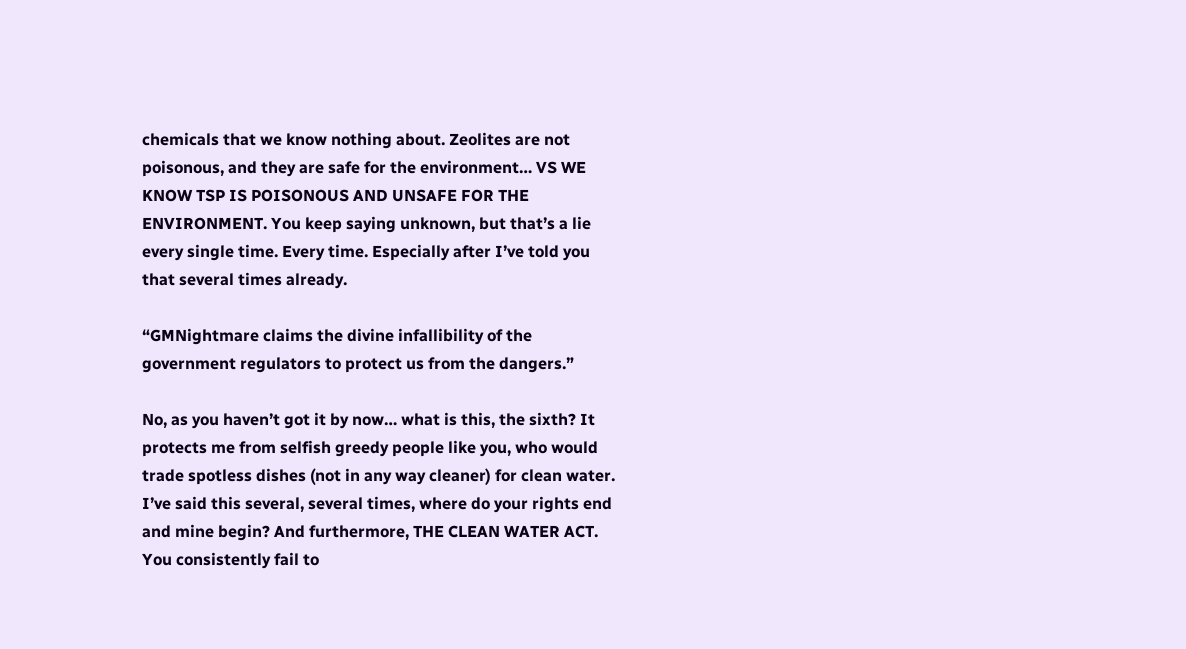chemicals that we know nothing about. Zeolites are not poisonous, and they are safe for the environment… VS WE KNOW TSP IS POISONOUS AND UNSAFE FOR THE ENVIRONMENT. You keep saying unknown, but that’s a lie every single time. Every time. Especially after I’ve told you that several times already.

“GMNightmare claims the divine infallibility of the government regulators to protect us from the dangers.”

No, as you haven’t got it by now… what is this, the sixth? It protects me from selfish greedy people like you, who would trade spotless dishes (not in any way cleaner) for clean water. I’ve said this several, several times, where do your rights end and mine begin? And furthermore, THE CLEAN WATER ACT. You consistently fail to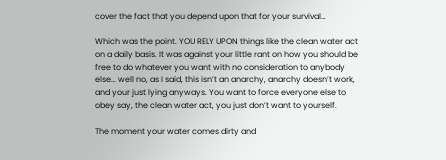cover the fact that you depend upon that for your survival…

Which was the point. YOU RELY UPON things like the clean water act on a daily basis. It was against your little rant on how you should be free to do whatever you want with no consideration to anybody else… well no, as I said, this isn’t an anarchy, anarchy doesn’t work, and your just lying anyways. You want to force everyone else to obey say, the clean water act, you just don’t want to yourself.

The moment your water comes dirty and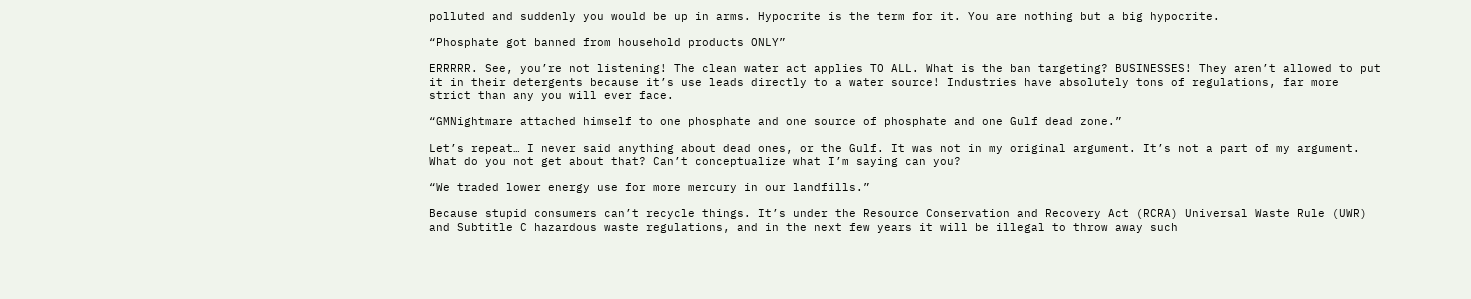polluted and suddenly you would be up in arms. Hypocrite is the term for it. You are nothing but a big hypocrite.

“Phosphate got banned from household products ONLY”

ERRRRR. See, you’re not listening! The clean water act applies TO ALL. What is the ban targeting? BUSINESSES! They aren’t allowed to put it in their detergents because it’s use leads directly to a water source! Industries have absolutely tons of regulations, far more strict than any you will ever face.

“GMNightmare attached himself to one phosphate and one source of phosphate and one Gulf dead zone.”

Let’s repeat… I never said anything about dead ones, or the Gulf. It was not in my original argument. It’s not a part of my argument. What do you not get about that? Can’t conceptualize what I’m saying can you?

“We traded lower energy use for more mercury in our landfills.”

Because stupid consumers can’t recycle things. It’s under the Resource Conservation and Recovery Act (RCRA) Universal Waste Rule (UWR) and Subtitle C hazardous waste regulations, and in the next few years it will be illegal to throw away such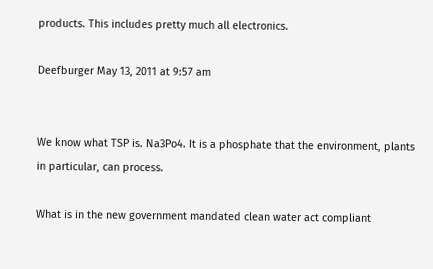products. This includes pretty much all electronics.

Deefburger May 13, 2011 at 9:57 am


We know what TSP is. Na3Po4. It is a phosphate that the environment, plants in particular, can process.

What is in the new government mandated clean water act compliant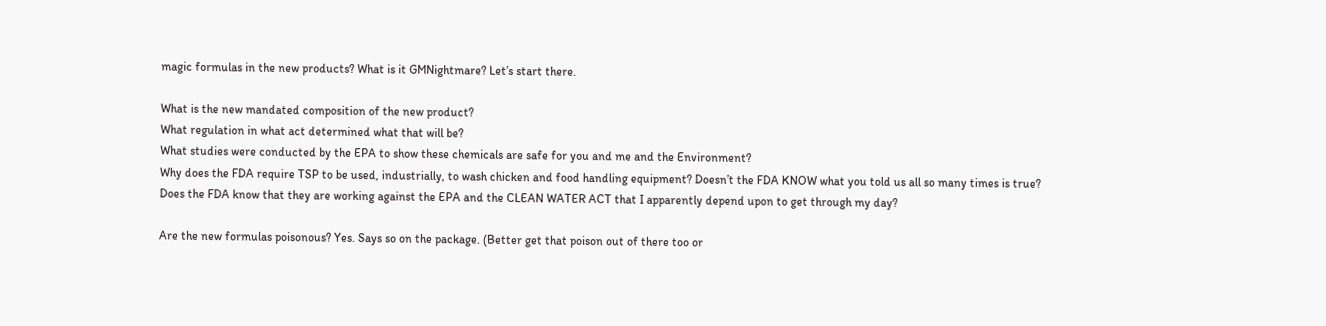magic formulas in the new products? What is it GMNightmare? Let’s start there.

What is the new mandated composition of the new product?
What regulation in what act determined what that will be?
What studies were conducted by the EPA to show these chemicals are safe for you and me and the Environment?
Why does the FDA require TSP to be used, industrially, to wash chicken and food handling equipment? Doesn’t the FDA KNOW what you told us all so many times is true?
Does the FDA know that they are working against the EPA and the CLEAN WATER ACT that I apparently depend upon to get through my day?

Are the new formulas poisonous? Yes. Says so on the package. (Better get that poison out of there too or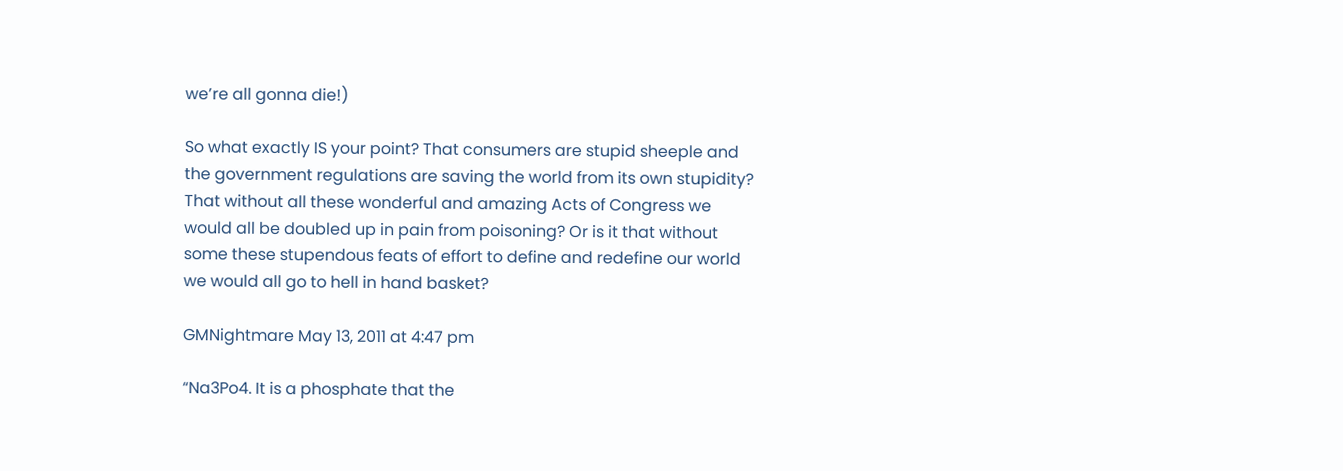we’re all gonna die!)

So what exactly IS your point? That consumers are stupid sheeple and the government regulations are saving the world from its own stupidity? That without all these wonderful and amazing Acts of Congress we would all be doubled up in pain from poisoning? Or is it that without some these stupendous feats of effort to define and redefine our world we would all go to hell in hand basket?

GMNightmare May 13, 2011 at 4:47 pm

“Na3Po4. It is a phosphate that the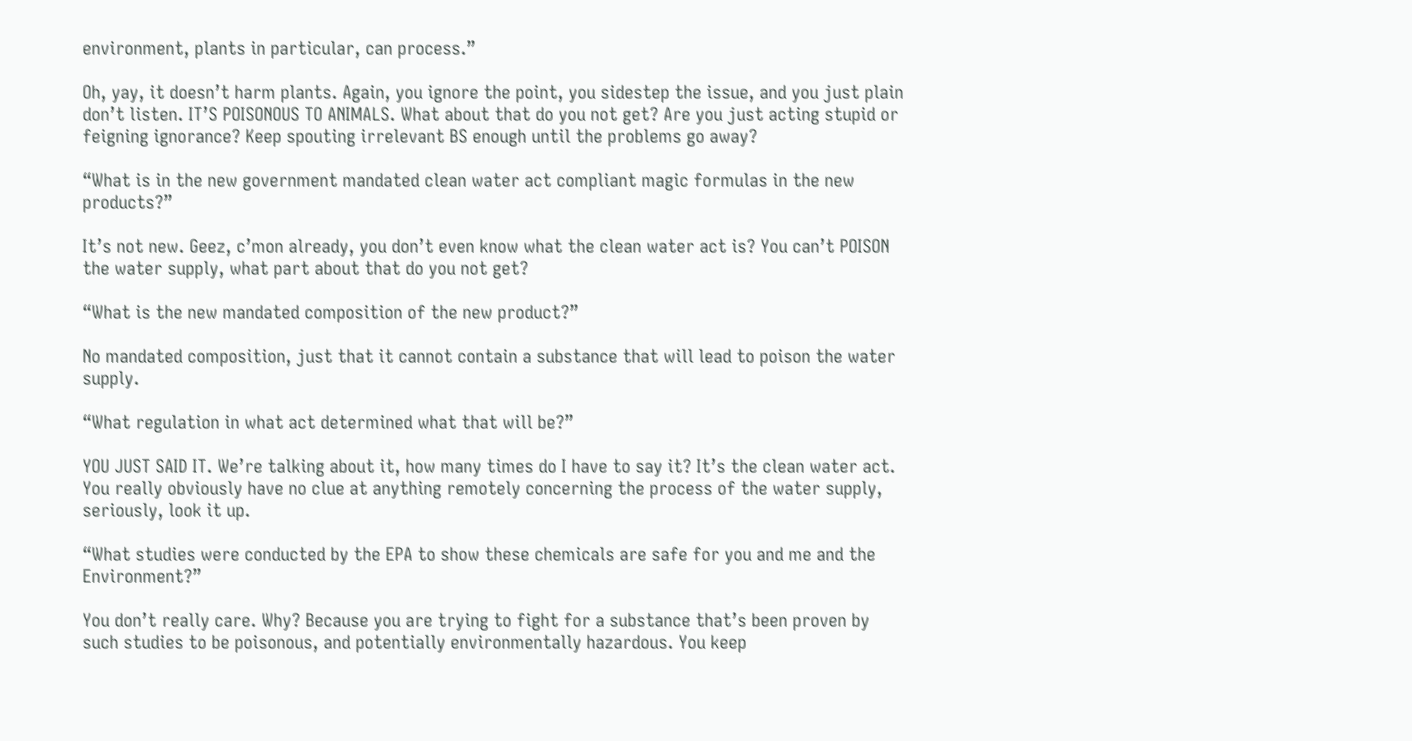environment, plants in particular, can process.”

Oh, yay, it doesn’t harm plants. Again, you ignore the point, you sidestep the issue, and you just plain don’t listen. IT’S POISONOUS TO ANIMALS. What about that do you not get? Are you just acting stupid or feigning ignorance? Keep spouting irrelevant BS enough until the problems go away?

“What is in the new government mandated clean water act compliant magic formulas in the new products?”

It’s not new. Geez, c’mon already, you don’t even know what the clean water act is? You can’t POISON the water supply, what part about that do you not get?

“What is the new mandated composition of the new product?”

No mandated composition, just that it cannot contain a substance that will lead to poison the water supply.

“What regulation in what act determined what that will be?”

YOU JUST SAID IT. We’re talking about it, how many times do I have to say it? It’s the clean water act. You really obviously have no clue at anything remotely concerning the process of the water supply, seriously, look it up.

“What studies were conducted by the EPA to show these chemicals are safe for you and me and the Environment?”

You don’t really care. Why? Because you are trying to fight for a substance that’s been proven by such studies to be poisonous, and potentially environmentally hazardous. You keep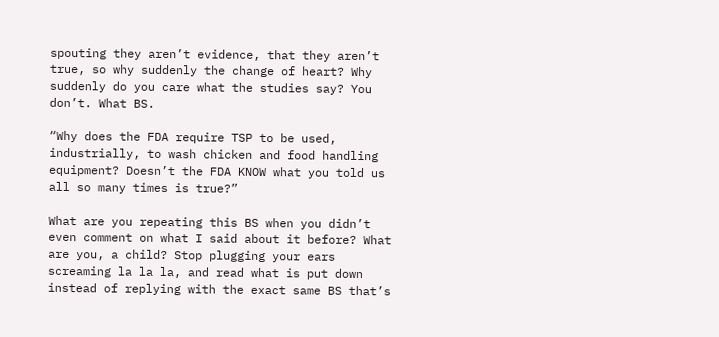spouting they aren’t evidence, that they aren’t true, so why suddenly the change of heart? Why suddenly do you care what the studies say? You don’t. What BS.

“Why does the FDA require TSP to be used, industrially, to wash chicken and food handling equipment? Doesn’t the FDA KNOW what you told us all so many times is true?”

What are you repeating this BS when you didn’t even comment on what I said about it before? What are you, a child? Stop plugging your ears screaming la la la, and read what is put down instead of replying with the exact same BS that’s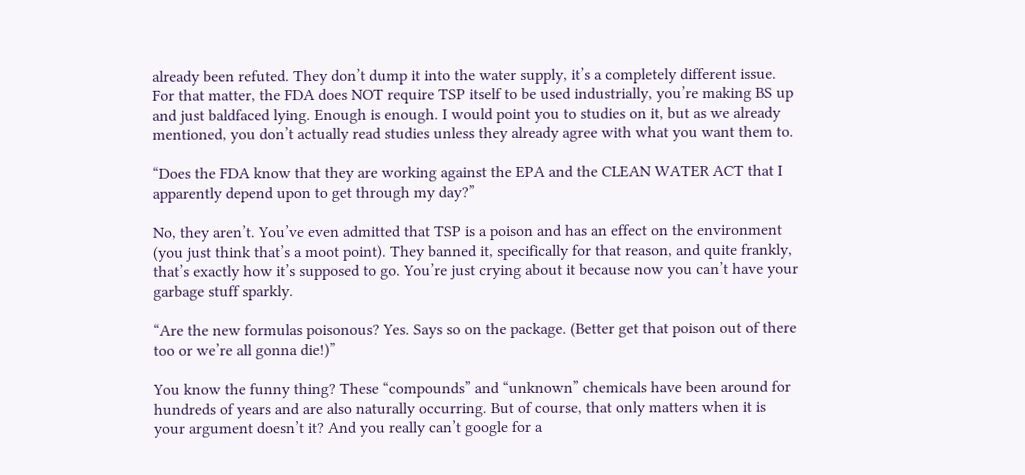already been refuted. They don’t dump it into the water supply, it’s a completely different issue. For that matter, the FDA does NOT require TSP itself to be used industrially, you’re making BS up and just baldfaced lying. Enough is enough. I would point you to studies on it, but as we already mentioned, you don’t actually read studies unless they already agree with what you want them to.

“Does the FDA know that they are working against the EPA and the CLEAN WATER ACT that I apparently depend upon to get through my day?”

No, they aren’t. You’ve even admitted that TSP is a poison and has an effect on the environment (you just think that’s a moot point). They banned it, specifically for that reason, and quite frankly, that’s exactly how it’s supposed to go. You’re just crying about it because now you can’t have your garbage stuff sparkly.

“Are the new formulas poisonous? Yes. Says so on the package. (Better get that poison out of there too or we’re all gonna die!)”

You know the funny thing? These “compounds” and “unknown” chemicals have been around for hundreds of years and are also naturally occurring. But of course, that only matters when it is your argument doesn’t it? And you really can’t google for a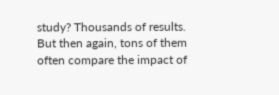study? Thousands of results. But then again, tons of them often compare the impact of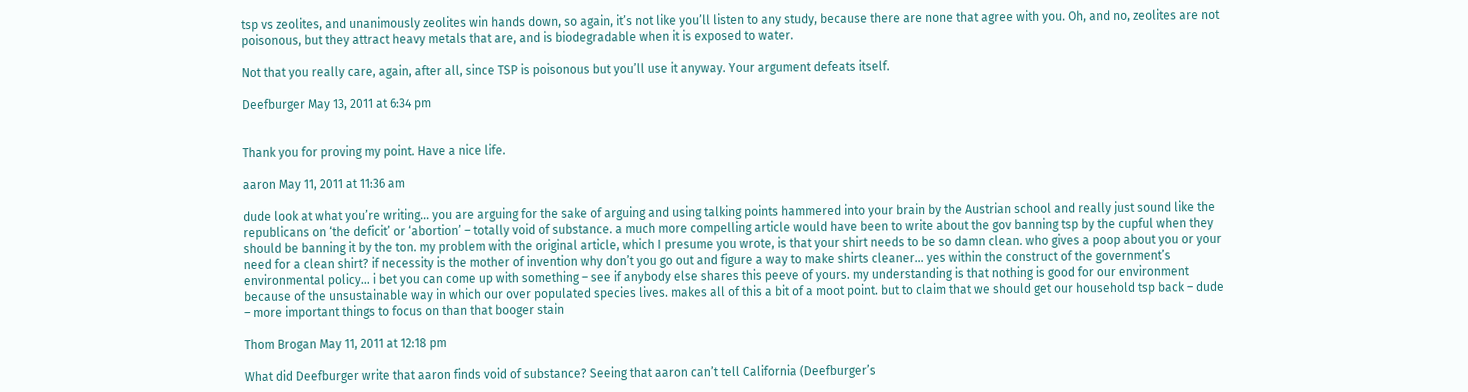tsp vs zeolites, and unanimously zeolites win hands down, so again, it’s not like you’ll listen to any study, because there are none that agree with you. Oh, and no, zeolites are not poisonous, but they attract heavy metals that are, and is biodegradable when it is exposed to water.

Not that you really care, again, after all, since TSP is poisonous but you’ll use it anyway. Your argument defeats itself.

Deefburger May 13, 2011 at 6:34 pm


Thank you for proving my point. Have a nice life.

aaron May 11, 2011 at 11:36 am

dude look at what you’re writing… you are arguing for the sake of arguing and using talking points hammered into your brain by the Austrian school and really just sound like the republicans on ‘the deficit’ or ‘abortion’ – totally void of substance. a much more compelling article would have been to write about the gov banning tsp by the cupful when they should be banning it by the ton. my problem with the original article, which I presume you wrote, is that your shirt needs to be so damn clean. who gives a poop about you or your need for a clean shirt? if necessity is the mother of invention why don’t you go out and figure a way to make shirts cleaner… yes within the construct of the government’s environmental policy… i bet you can come up with something – see if anybody else shares this peeve of yours. my understanding is that nothing is good for our environment because of the unsustainable way in which our over populated species lives. makes all of this a bit of a moot point. but to claim that we should get our household tsp back – dude – more important things to focus on than that booger stain

Thom Brogan May 11, 2011 at 12:18 pm

What did Deefburger write that aaron finds void of substance? Seeing that aaron can’t tell California (Deefburger’s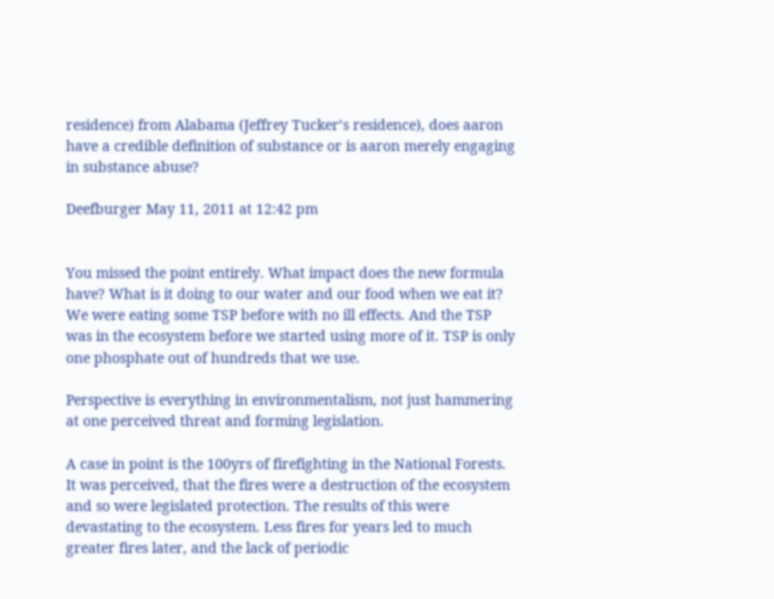residence) from Alabama (Jeffrey Tucker’s residence), does aaron have a credible definition of substance or is aaron merely engaging in substance abuse?

Deefburger May 11, 2011 at 12:42 pm


You missed the point entirely. What impact does the new formula have? What is it doing to our water and our food when we eat it? We were eating some TSP before with no ill effects. And the TSP was in the ecosystem before we started using more of it. TSP is only one phosphate out of hundreds that we use.

Perspective is everything in environmentalism, not just hammering at one perceived threat and forming legislation.

A case in point is the 100yrs of firefighting in the National Forests. It was perceived, that the fires were a destruction of the ecosystem and so were legislated protection. The results of this were devastating to the ecosystem. Less fires for years led to much greater fires later, and the lack of periodic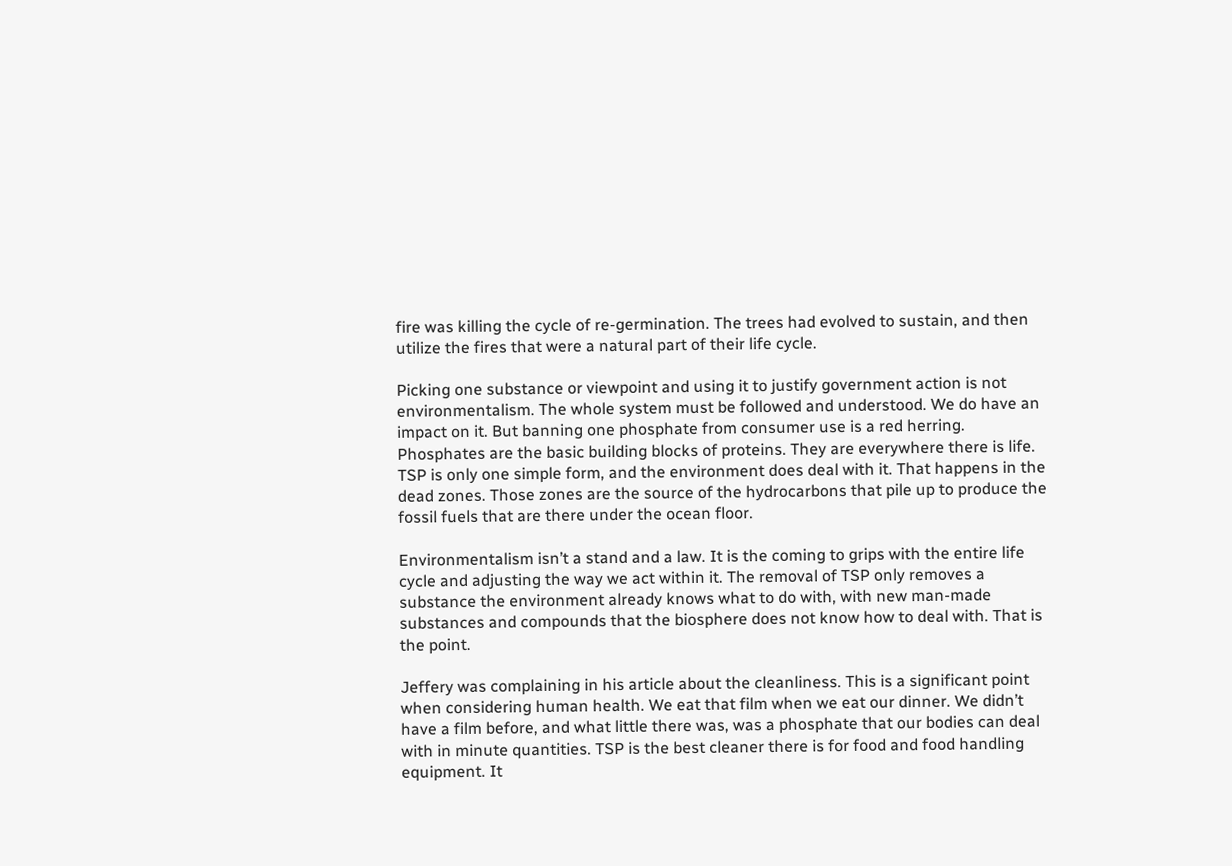fire was killing the cycle of re-germination. The trees had evolved to sustain, and then utilize the fires that were a natural part of their life cycle.

Picking one substance or viewpoint and using it to justify government action is not environmentalism. The whole system must be followed and understood. We do have an impact on it. But banning one phosphate from consumer use is a red herring. Phosphates are the basic building blocks of proteins. They are everywhere there is life. TSP is only one simple form, and the environment does deal with it. That happens in the dead zones. Those zones are the source of the hydrocarbons that pile up to produce the fossil fuels that are there under the ocean floor.

Environmentalism isn’t a stand and a law. It is the coming to grips with the entire life cycle and adjusting the way we act within it. The removal of TSP only removes a substance the environment already knows what to do with, with new man-made substances and compounds that the biosphere does not know how to deal with. That is the point.

Jeffery was complaining in his article about the cleanliness. This is a significant point when considering human health. We eat that film when we eat our dinner. We didn’t have a film before, and what little there was, was a phosphate that our bodies can deal with in minute quantities. TSP is the best cleaner there is for food and food handling equipment. It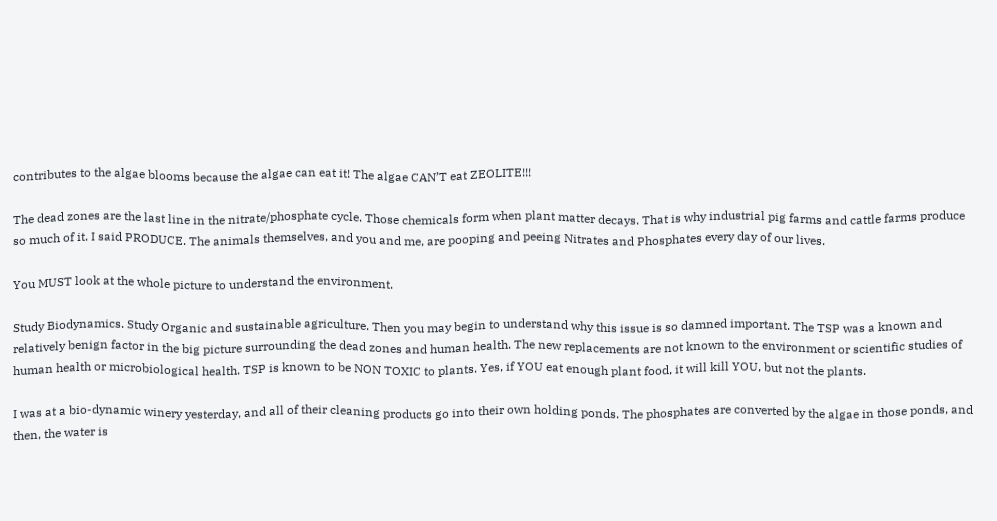contributes to the algae blooms because the algae can eat it! The algae CAN’T eat ZEOLITE!!!

The dead zones are the last line in the nitrate/phosphate cycle. Those chemicals form when plant matter decays. That is why industrial pig farms and cattle farms produce so much of it. I said PRODUCE. The animals themselves, and you and me, are pooping and peeing Nitrates and Phosphates every day of our lives.

You MUST look at the whole picture to understand the environment.

Study Biodynamics. Study Organic and sustainable agriculture. Then you may begin to understand why this issue is so damned important. The TSP was a known and relatively benign factor in the big picture surrounding the dead zones and human health. The new replacements are not known to the environment or scientific studies of human health or microbiological health. TSP is known to be NON TOXIC to plants. Yes, if YOU eat enough plant food, it will kill YOU, but not the plants.

I was at a bio-dynamic winery yesterday, and all of their cleaning products go into their own holding ponds. The phosphates are converted by the algae in those ponds, and then, the water is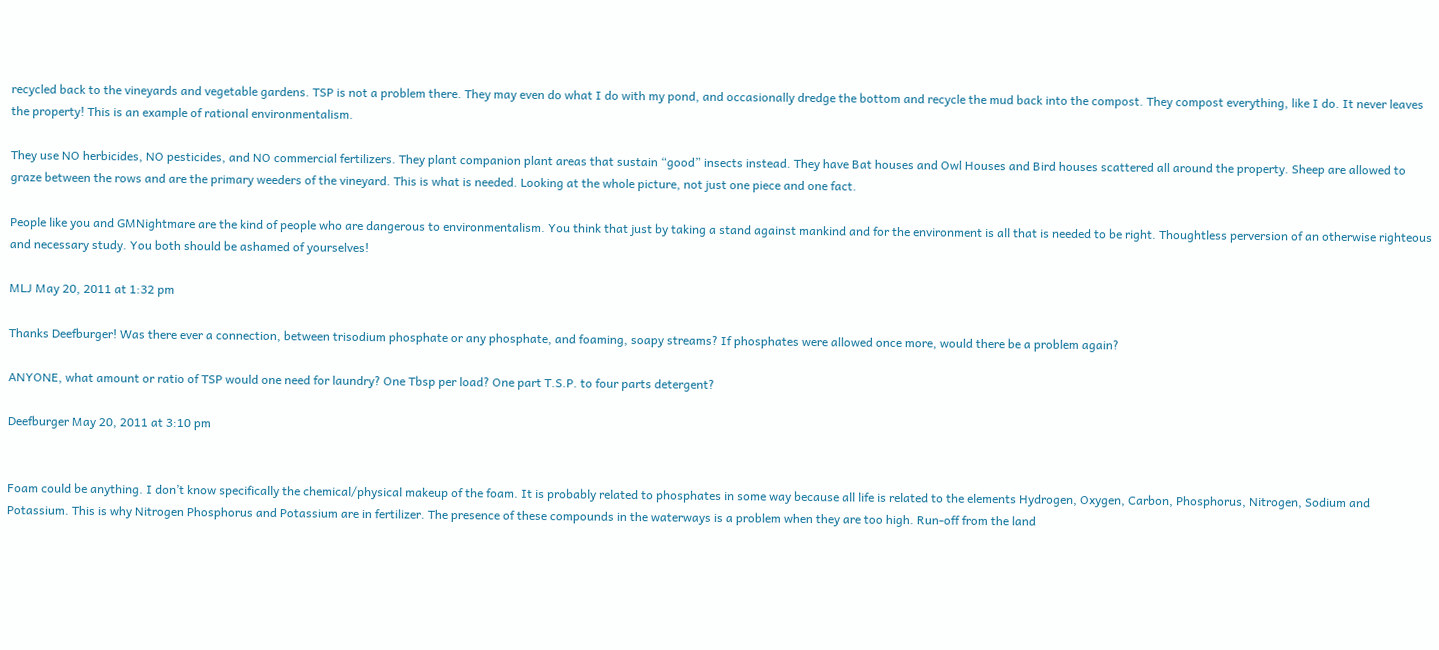recycled back to the vineyards and vegetable gardens. TSP is not a problem there. They may even do what I do with my pond, and occasionally dredge the bottom and recycle the mud back into the compost. They compost everything, like I do. It never leaves the property! This is an example of rational environmentalism.

They use NO herbicides, NO pesticides, and NO commercial fertilizers. They plant companion plant areas that sustain “good” insects instead. They have Bat houses and Owl Houses and Bird houses scattered all around the property. Sheep are allowed to graze between the rows and are the primary weeders of the vineyard. This is what is needed. Looking at the whole picture, not just one piece and one fact.

People like you and GMNightmare are the kind of people who are dangerous to environmentalism. You think that just by taking a stand against mankind and for the environment is all that is needed to be right. Thoughtless perversion of an otherwise righteous and necessary study. You both should be ashamed of yourselves!

MLJ May 20, 2011 at 1:32 pm

Thanks Deefburger! Was there ever a connection, between trisodium phosphate or any phosphate, and foaming, soapy streams? If phosphates were allowed once more, would there be a problem again?

ANYONE, what amount or ratio of TSP would one need for laundry? One Tbsp per load? One part T.S.P. to four parts detergent?

Deefburger May 20, 2011 at 3:10 pm


Foam could be anything. I don’t know specifically the chemical/physical makeup of the foam. It is probably related to phosphates in some way because all life is related to the elements Hydrogen, Oxygen, Carbon, Phosphorus, Nitrogen, Sodium and Potassium. This is why Nitrogen Phosphorus and Potassium are in fertilizer. The presence of these compounds in the waterways is a problem when they are too high. Run-off from the land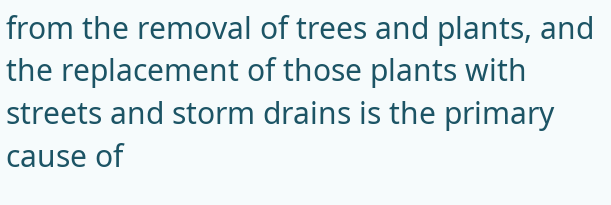from the removal of trees and plants, and the replacement of those plants with streets and storm drains is the primary cause of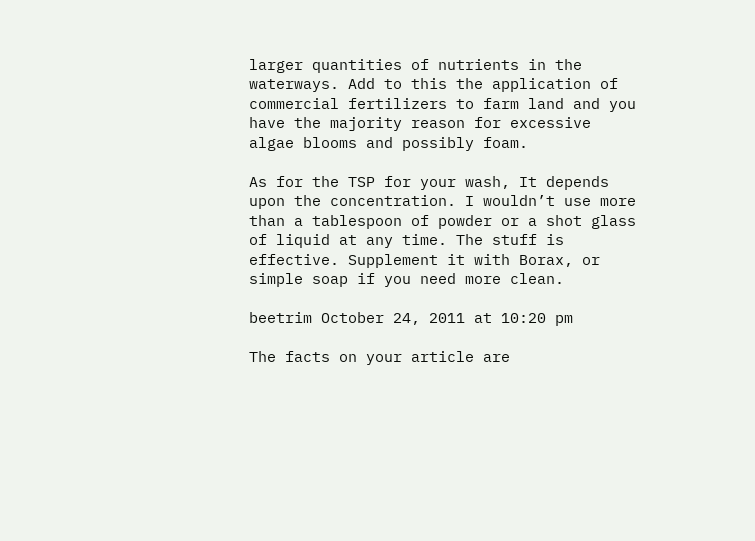larger quantities of nutrients in the waterways. Add to this the application of commercial fertilizers to farm land and you have the majority reason for excessive algae blooms and possibly foam.

As for the TSP for your wash, It depends upon the concentration. I wouldn’t use more than a tablespoon of powder or a shot glass of liquid at any time. The stuff is effective. Supplement it with Borax, or simple soap if you need more clean.

beetrim October 24, 2011 at 10:20 pm

The facts on your article are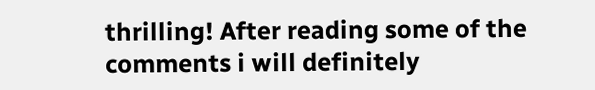thrilling! After reading some of the comments i will definitely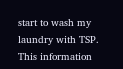start to wash my laundry with TSP. This information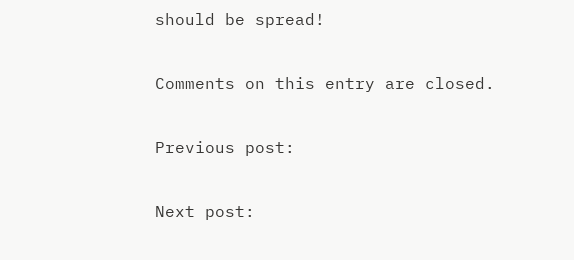should be spread!

Comments on this entry are closed.

Previous post:

Next post: